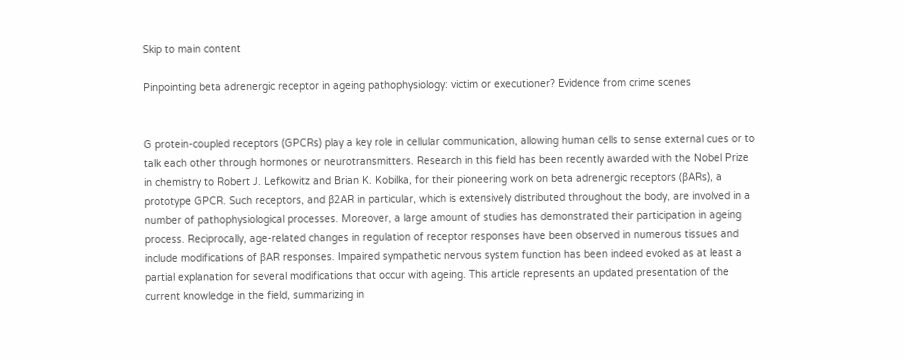Skip to main content

Pinpointing beta adrenergic receptor in ageing pathophysiology: victim or executioner? Evidence from crime scenes


G protein-coupled receptors (GPCRs) play a key role in cellular communication, allowing human cells to sense external cues or to talk each other through hormones or neurotransmitters. Research in this field has been recently awarded with the Nobel Prize in chemistry to Robert J. Lefkowitz and Brian K. Kobilka, for their pioneering work on beta adrenergic receptors (βARs), a prototype GPCR. Such receptors, and β2AR in particular, which is extensively distributed throughout the body, are involved in a number of pathophysiological processes. Moreover, a large amount of studies has demonstrated their participation in ageing process. Reciprocally, age-related changes in regulation of receptor responses have been observed in numerous tissues and include modifications of βAR responses. Impaired sympathetic nervous system function has been indeed evoked as at least a partial explanation for several modifications that occur with ageing. This article represents an updated presentation of the current knowledge in the field, summarizing in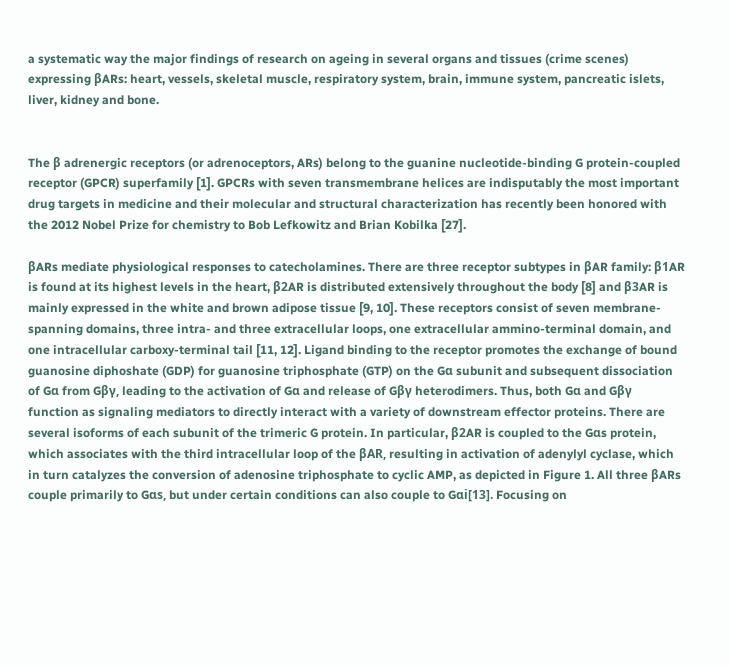a systematic way the major findings of research on ageing in several organs and tissues (crime scenes) expressing βARs: heart, vessels, skeletal muscle, respiratory system, brain, immune system, pancreatic islets, liver, kidney and bone.


The β adrenergic receptors (or adrenoceptors, ARs) belong to the guanine nucleotide-binding G protein-coupled receptor (GPCR) superfamily [1]. GPCRs with seven transmembrane helices are indisputably the most important drug targets in medicine and their molecular and structural characterization has recently been honored with the 2012 Nobel Prize for chemistry to Bob Lefkowitz and Brian Kobilka [27].

βARs mediate physiological responses to catecholamines. There are three receptor subtypes in βAR family: β1AR is found at its highest levels in the heart, β2AR is distributed extensively throughout the body [8] and β3AR is mainly expressed in the white and brown adipose tissue [9, 10]. These receptors consist of seven membrane-spanning domains, three intra- and three extracellular loops, one extracellular ammino-terminal domain, and one intracellular carboxy-terminal tail [11, 12]. Ligand binding to the receptor promotes the exchange of bound guanosine diphoshate (GDP) for guanosine triphosphate (GTP) on the Gα subunit and subsequent dissociation of Gα from Gβγ, leading to the activation of Gα and release of Gβγ heterodimers. Thus, both Gα and Gβγ function as signaling mediators to directly interact with a variety of downstream effector proteins. There are several isoforms of each subunit of the trimeric G protein. In particular, β2AR is coupled to the Gαs protein, which associates with the third intracellular loop of the βAR, resulting in activation of adenylyl cyclase, which in turn catalyzes the conversion of adenosine triphosphate to cyclic AMP, as depicted in Figure 1. All three βARs couple primarily to Gαs, but under certain conditions can also couple to Gαi[13]. Focusing on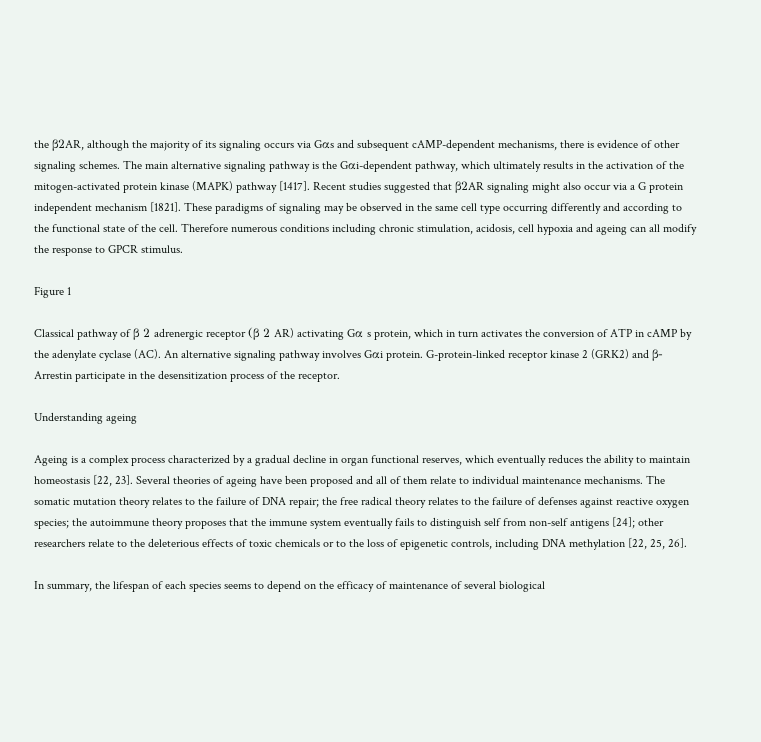the β2AR, although the majority of its signaling occurs via Gαs and subsequent cAMP-dependent mechanisms, there is evidence of other signaling schemes. The main alternative signaling pathway is the Gαi-dependent pathway, which ultimately results in the activation of the mitogen-activated protein kinase (MAPK) pathway [1417]. Recent studies suggested that β2AR signaling might also occur via a G protein independent mechanism [1821]. These paradigms of signaling may be observed in the same cell type occurring differently and according to the functional state of the cell. Therefore numerous conditions including chronic stimulation, acidosis, cell hypoxia and ageing can all modify the response to GPCR stimulus.

Figure 1

Classical pathway of β 2 adrenergic receptor (β 2 AR) activating Gα s protein, which in turn activates the conversion of ATP in cAMP by the adenylate cyclase (AC). An alternative signaling pathway involves Gαi protein. G-protein-linked receptor kinase 2 (GRK2) and β-Arrestin participate in the desensitization process of the receptor.

Understanding ageing

Ageing is a complex process characterized by a gradual decline in organ functional reserves, which eventually reduces the ability to maintain homeostasis [22, 23]. Several theories of ageing have been proposed and all of them relate to individual maintenance mechanisms. The somatic mutation theory relates to the failure of DNA repair; the free radical theory relates to the failure of defenses against reactive oxygen species; the autoimmune theory proposes that the immune system eventually fails to distinguish self from non-self antigens [24]; other researchers relate to the deleterious effects of toxic chemicals or to the loss of epigenetic controls, including DNA methylation [22, 25, 26].

In summary, the lifespan of each species seems to depend on the efficacy of maintenance of several biological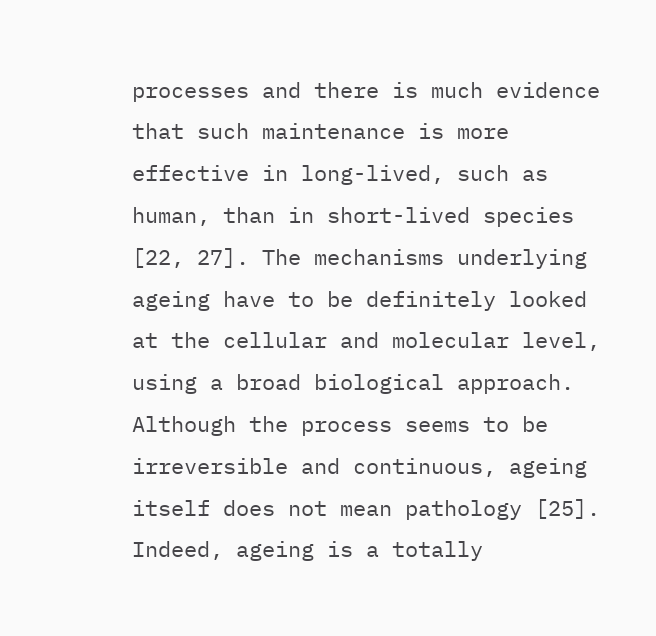processes and there is much evidence that such maintenance is more effective in long-lived, such as human, than in short-lived species [22, 27]. The mechanisms underlying ageing have to be definitely looked at the cellular and molecular level, using a broad biological approach. Although the process seems to be irreversible and continuous, ageing itself does not mean pathology [25]. Indeed, ageing is a totally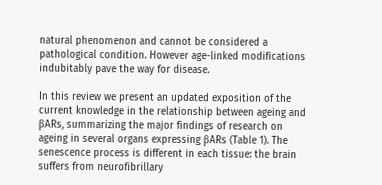natural phenomenon and cannot be considered a pathological condition. However age-linked modifications indubitably pave the way for disease.

In this review we present an updated exposition of the current knowledge in the relationship between ageing and βARs, summarizing the major findings of research on ageing in several organs expressing βARs (Table 1). The senescence process is different in each tissue: the brain suffers from neurofibrillary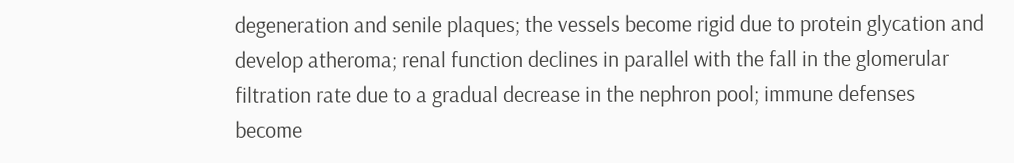degeneration and senile plaques; the vessels become rigid due to protein glycation and develop atheroma; renal function declines in parallel with the fall in the glomerular filtration rate due to a gradual decrease in the nephron pool; immune defenses become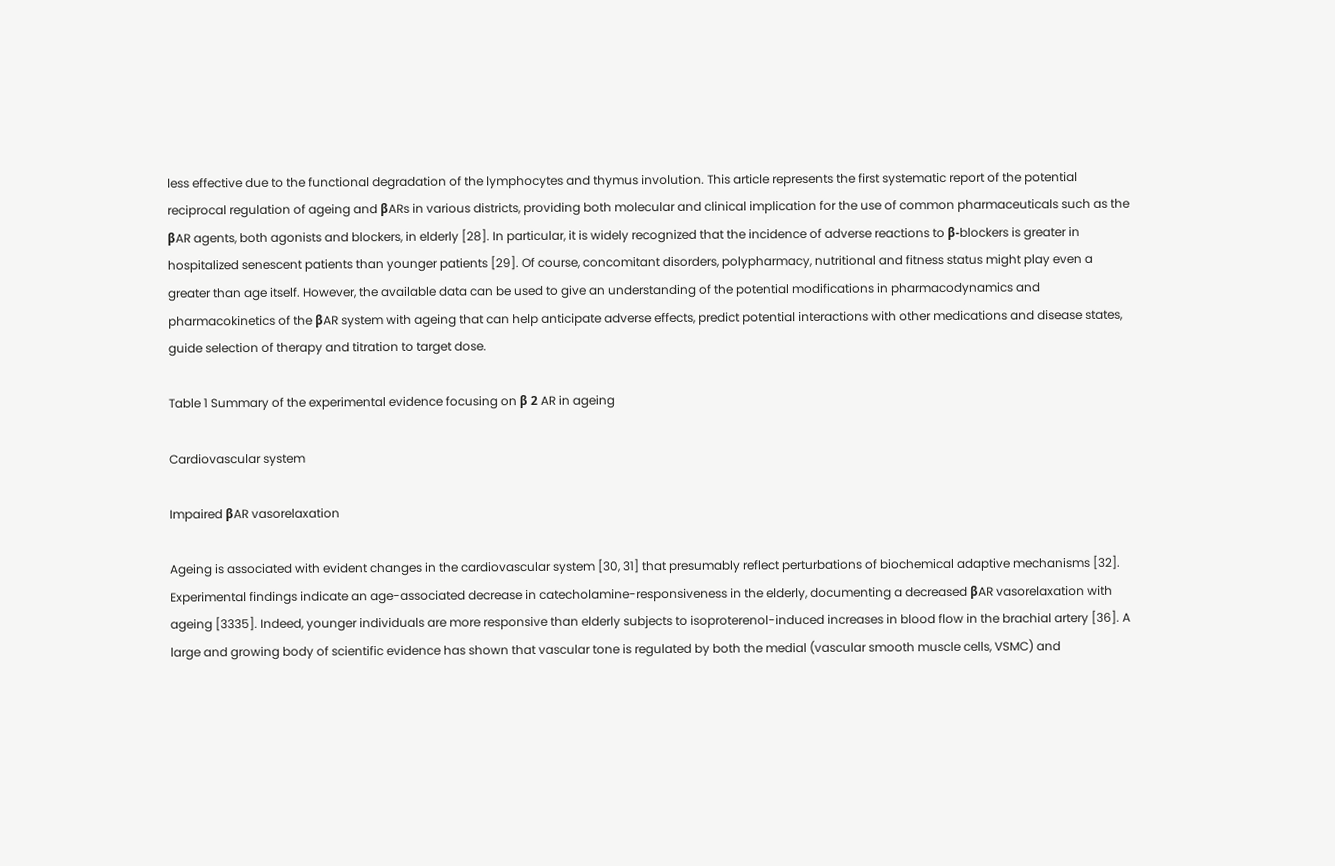less effective due to the functional degradation of the lymphocytes and thymus involution. This article represents the first systematic report of the potential reciprocal regulation of ageing and βARs in various districts, providing both molecular and clinical implication for the use of common pharmaceuticals such as the βAR agents, both agonists and blockers, in elderly [28]. In particular, it is widely recognized that the incidence of adverse reactions to β-blockers is greater in hospitalized senescent patients than younger patients [29]. Of course, concomitant disorders, polypharmacy, nutritional and fitness status might play even a greater than age itself. However, the available data can be used to give an understanding of the potential modifications in pharmacodynamics and pharmacokinetics of the βAR system with ageing that can help anticipate adverse effects, predict potential interactions with other medications and disease states, guide selection of therapy and titration to target dose.

Table 1 Summary of the experimental evidence focusing on β 2 AR in ageing

Cardiovascular system

Impaired βAR vasorelaxation

Ageing is associated with evident changes in the cardiovascular system [30, 31] that presumably reflect perturbations of biochemical adaptive mechanisms [32]. Experimental findings indicate an age-associated decrease in catecholamine-responsiveness in the elderly, documenting a decreased βAR vasorelaxation with ageing [3335]. Indeed, younger individuals are more responsive than elderly subjects to isoproterenol-induced increases in blood flow in the brachial artery [36]. A large and growing body of scientific evidence has shown that vascular tone is regulated by both the medial (vascular smooth muscle cells, VSMC) and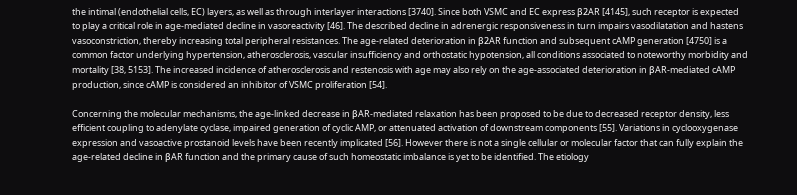the intimal (endothelial cells, EC) layers, as well as through interlayer interactions [3740]. Since both VSMC and EC express β2AR [4145], such receptor is expected to play a critical role in age-mediated decline in vasoreactivity [46]. The described decline in adrenergic responsiveness in turn impairs vasodilatation and hastens vasoconstriction, thereby increasing total peripheral resistances. The age-related deterioration in β2AR function and subsequent cAMP generation [4750] is a common factor underlying hypertension, atherosclerosis, vascular insufficiency and orthostatic hypotension, all conditions associated to noteworthy morbidity and mortality [38, 5153]. The increased incidence of atherosclerosis and restenosis with age may also rely on the age-associated deterioration in βAR-mediated cAMP production, since cAMP is considered an inhibitor of VSMC proliferation [54].

Concerning the molecular mechanisms, the age-linked decrease in βAR-mediated relaxation has been proposed to be due to decreased receptor density, less efficient coupling to adenylate cyclase, impaired generation of cyclic AMP, or attenuated activation of downstream components [55]. Variations in cyclooxygenase expression and vasoactive prostanoid levels have been recently implicated [56]. However there is not a single cellular or molecular factor that can fully explain the age-related decline in βAR function and the primary cause of such homeostatic imbalance is yet to be identified. The etiology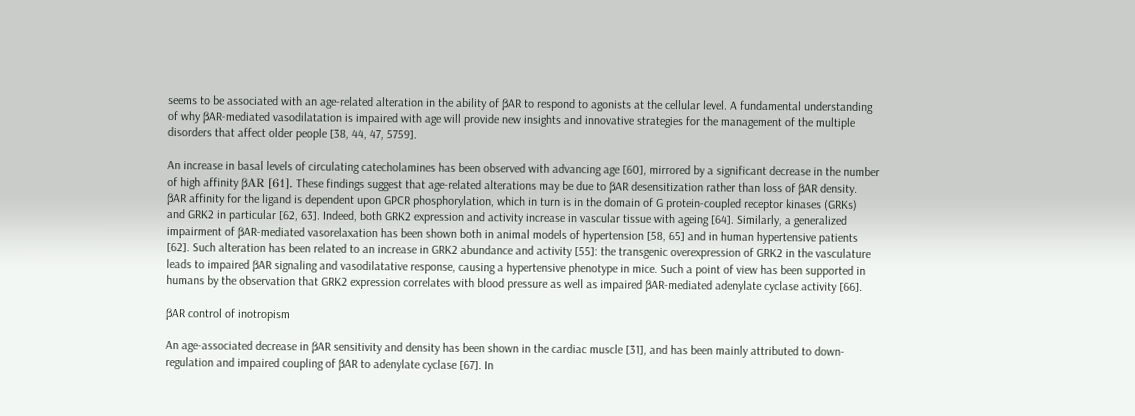seems to be associated with an age-related alteration in the ability of βAR to respond to agonists at the cellular level. A fundamental understanding of why βAR-mediated vasodilatation is impaired with age will provide new insights and innovative strategies for the management of the multiple disorders that affect older people [38, 44, 47, 5759].

An increase in basal levels of circulating catecholamines has been observed with advancing age [60], mirrored by a significant decrease in the number of high affinity βAR [61]. These findings suggest that age-related alterations may be due to βAR desensitization rather than loss of βAR density. βAR affinity for the ligand is dependent upon GPCR phosphorylation, which in turn is in the domain of G protein-coupled receptor kinases (GRKs) and GRK2 in particular [62, 63]. Indeed, both GRK2 expression and activity increase in vascular tissue with ageing [64]. Similarly, a generalized impairment of βAR-mediated vasorelaxation has been shown both in animal models of hypertension [58, 65] and in human hypertensive patients [62]. Such alteration has been related to an increase in GRK2 abundance and activity [55]: the transgenic overexpression of GRK2 in the vasculature leads to impaired βAR signaling and vasodilatative response, causing a hypertensive phenotype in mice. Such a point of view has been supported in humans by the observation that GRK2 expression correlates with blood pressure as well as impaired βAR-mediated adenylate cyclase activity [66].

βAR control of inotropism

An age-associated decrease in βAR sensitivity and density has been shown in the cardiac muscle [31], and has been mainly attributed to down-regulation and impaired coupling of βAR to adenylate cyclase [67]. In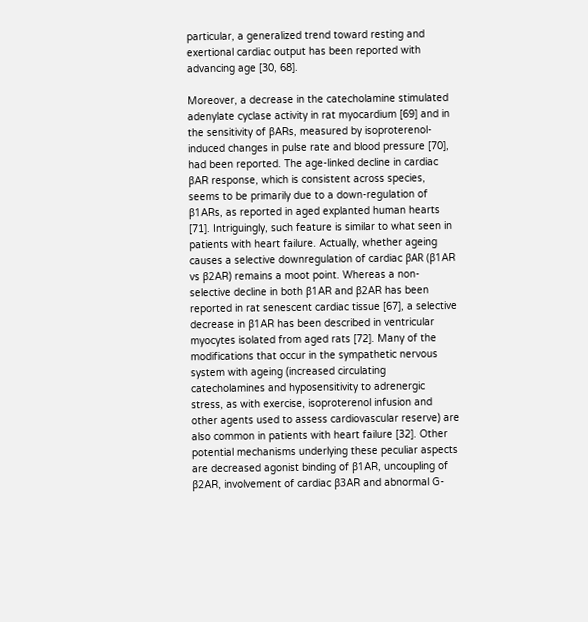particular, a generalized trend toward resting and exertional cardiac output has been reported with advancing age [30, 68].

Moreover, a decrease in the catecholamine stimulated adenylate cyclase activity in rat myocardium [69] and in the sensitivity of βARs, measured by isoproterenol-induced changes in pulse rate and blood pressure [70], had been reported. The age-linked decline in cardiac βAR response, which is consistent across species, seems to be primarily due to a down-regulation of β1ARs, as reported in aged explanted human hearts [71]. Intriguingly, such feature is similar to what seen in patients with heart failure. Actually, whether ageing causes a selective downregulation of cardiac βAR (β1AR vs β2AR) remains a moot point. Whereas a non-selective decline in both β1AR and β2AR has been reported in rat senescent cardiac tissue [67], a selective decrease in β1AR has been described in ventricular myocytes isolated from aged rats [72]. Many of the modifications that occur in the sympathetic nervous system with ageing (increased circulating catecholamines and hyposensitivity to adrenergic stress, as with exercise, isoproterenol infusion and other agents used to assess cardiovascular reserve) are also common in patients with heart failure [32]. Other potential mechanisms underlying these peculiar aspects are decreased agonist binding of β1AR, uncoupling of β2AR, involvement of cardiac β3AR and abnormal G-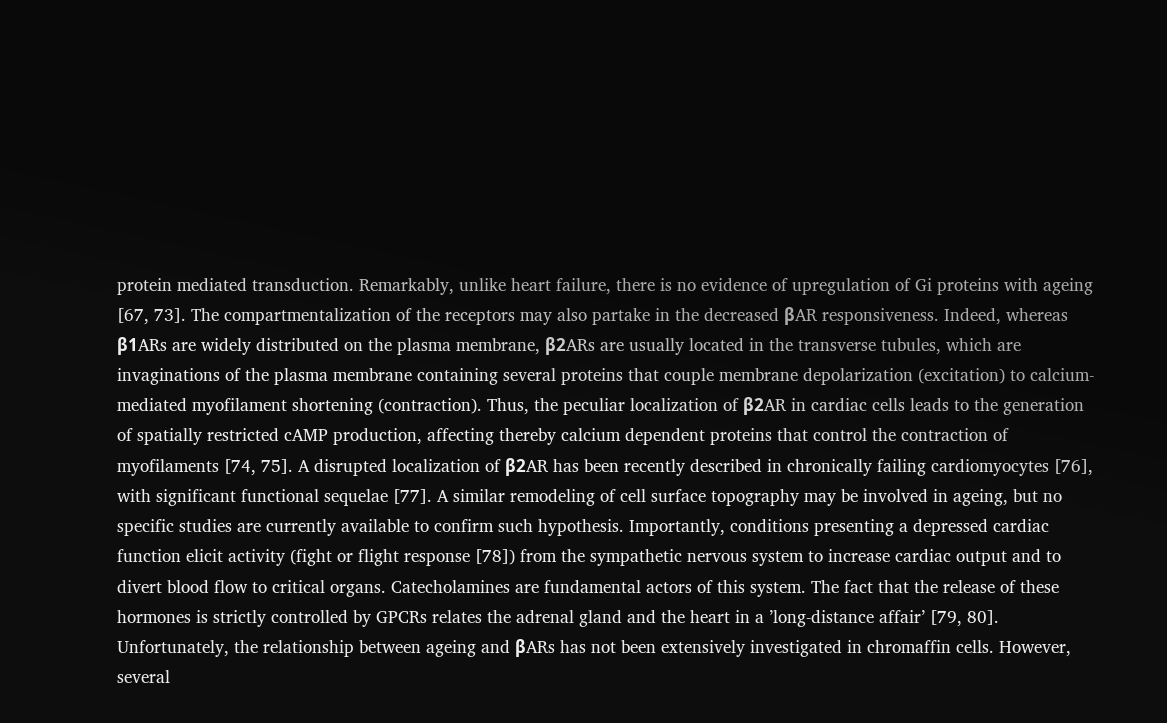protein mediated transduction. Remarkably, unlike heart failure, there is no evidence of upregulation of Gi proteins with ageing [67, 73]. The compartmentalization of the receptors may also partake in the decreased βAR responsiveness. Indeed, whereas β1ARs are widely distributed on the plasma membrane, β2ARs are usually located in the transverse tubules, which are invaginations of the plasma membrane containing several proteins that couple membrane depolarization (excitation) to calcium-mediated myofilament shortening (contraction). Thus, the peculiar localization of β2AR in cardiac cells leads to the generation of spatially restricted cAMP production, affecting thereby calcium dependent proteins that control the contraction of myofilaments [74, 75]. A disrupted localization of β2AR has been recently described in chronically failing cardiomyocytes [76], with significant functional sequelae [77]. A similar remodeling of cell surface topography may be involved in ageing, but no specific studies are currently available to confirm such hypothesis. Importantly, conditions presenting a depressed cardiac function elicit activity (fight or flight response [78]) from the sympathetic nervous system to increase cardiac output and to divert blood flow to critical organs. Catecholamines are fundamental actors of this system. The fact that the release of these hormones is strictly controlled by GPCRs relates the adrenal gland and the heart in a ’long-distance affair’ [79, 80]. Unfortunately, the relationship between ageing and βARs has not been extensively investigated in chromaffin cells. However, several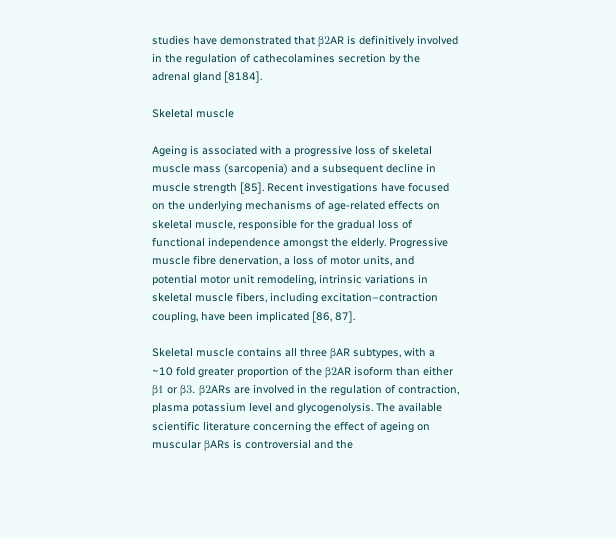studies have demonstrated that β2AR is definitively involved in the regulation of cathecolamines secretion by the adrenal gland [8184].

Skeletal muscle

Ageing is associated with a progressive loss of skeletal muscle mass (sarcopenia) and a subsequent decline in muscle strength [85]. Recent investigations have focused on the underlying mechanisms of age-related effects on skeletal muscle, responsible for the gradual loss of functional independence amongst the elderly. Progressive muscle fibre denervation, a loss of motor units, and potential motor unit remodeling, intrinsic variations in skeletal muscle fibers, including excitation–contraction coupling, have been implicated [86, 87].

Skeletal muscle contains all three βAR subtypes, with a ~10 fold greater proportion of the β2AR isoform than either β1 or β3. β2ARs are involved in the regulation of contraction, plasma potassium level and glycogenolysis. The available scientific literature concerning the effect of ageing on muscular βARs is controversial and the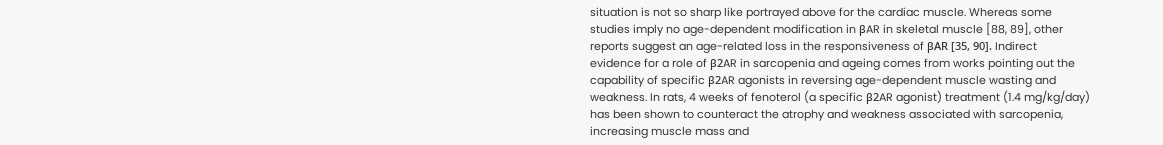situation is not so sharp like portrayed above for the cardiac muscle. Whereas some studies imply no age-dependent modification in βAR in skeletal muscle [88, 89], other reports suggest an age-related loss in the responsiveness of βAR [35, 90]. Indirect evidence for a role of β2AR in sarcopenia and ageing comes from works pointing out the capability of specific β2AR agonists in reversing age-dependent muscle wasting and weakness. In rats, 4 weeks of fenoterol (a specific β2AR agonist) treatment (1.4 mg/kg/day) has been shown to counteract the atrophy and weakness associated with sarcopenia, increasing muscle mass and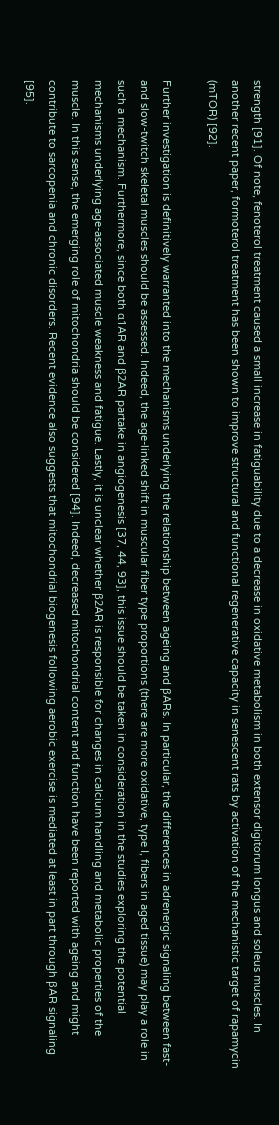strength [91]. Of note, fenoterol treatment caused a small increase in fatiguability due to a decrease in oxidative metabolism in both extensor digitorum longus and soleus muscles. In another recent paper, formoterol treatment has been shown to improve structural and functional regenerative capacity in senescent rats by activation of the mechanistic target of rapamycin (mTOR) [92].

Further investigation is definitively warranted into the mechanisms underlying the relationship between ageing and βARs. In particular, the differences in adrenergic signaling between fast- and slow-twitch skeletal muscles should be assessed. Indeed, the age-linked shift in muscular fiber type proportions (there are more oxidative, type I, fibers in aged tissue) may play a role in such a mechanism. Furthermore, since both α1AR and β2AR partake in angiogenesis [37, 44, 93], this issue should be taken in consideration in the studies exploring the potential mechanisms underlying age-associated muscle weakness and fatigue. Lastly, it is unclear whether β2AR is responsible for changes in calcium handling and metabolic properties of the muscle. In this sense, the emerging role of mitochondria should be considered [94]. Indeed, decreased mitochondrial content and function have been reported with ageing and might contribute to sarcopenia and chronic disorders. Recent evidence also suggests that mitochondrial biogenesis following aerobic exercise is mediated at least in part through βAR signaling [95].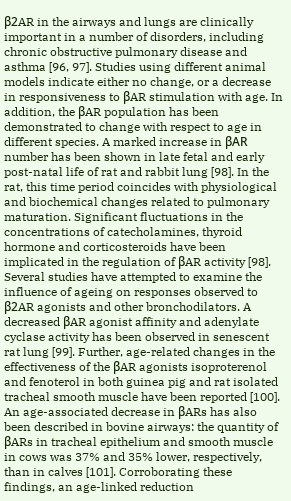β2AR in the airways and lungs are clinically important in a number of disorders, including chronic obstructive pulmonary disease and asthma [96, 97]. Studies using different animal models indicate either no change, or a decrease in responsiveness to βAR stimulation with age. In addition, the βAR population has been demonstrated to change with respect to age in different species. A marked increase in βAR number has been shown in late fetal and early post-natal life of rat and rabbit lung [98]. In the rat, this time period coincides with physiological and biochemical changes related to pulmonary maturation. Significant fluctuations in the concentrations of catecholamines, thyroid hormone and corticosteroids have been implicated in the regulation of βAR activity [98]. Several studies have attempted to examine the influence of ageing on responses observed to β2AR agonists and other bronchodilators. A decreased βAR agonist affinity and adenylate cyclase activity has been observed in senescent rat lung [99]. Further, age-related changes in the effectiveness of the βAR agonists isoproterenol and fenoterol in both guinea pig and rat isolated tracheal smooth muscle have been reported [100]. An age-associated decrease in βARs has also been described in bovine airways: the quantity of βARs in tracheal epithelium and smooth muscle in cows was 37% and 35% lower, respectively, than in calves [101]. Corroborating these findings, an age-linked reduction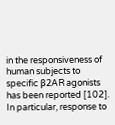in the responsiveness of human subjects to specific β2AR agonists has been reported [102]. In particular, response to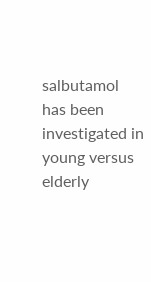salbutamol has been investigated in young versus elderly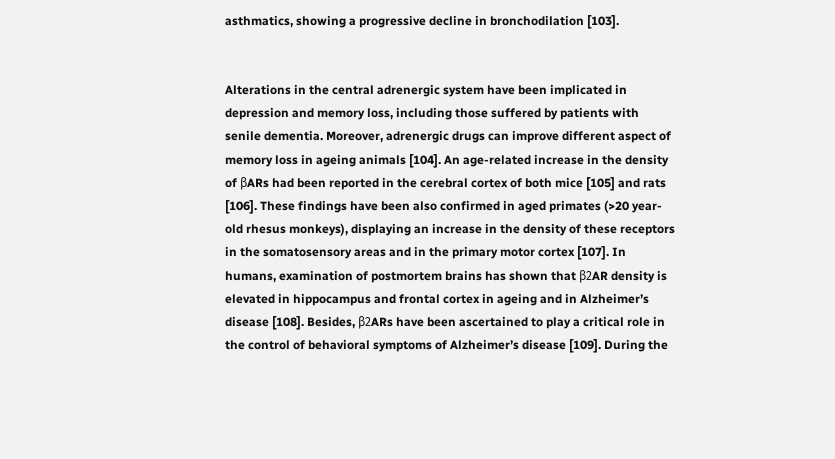asthmatics, showing a progressive decline in bronchodilation [103].


Alterations in the central adrenergic system have been implicated in depression and memory loss, including those suffered by patients with senile dementia. Moreover, adrenergic drugs can improve different aspect of memory loss in ageing animals [104]. An age-related increase in the density of βARs had been reported in the cerebral cortex of both mice [105] and rats [106]. These findings have been also confirmed in aged primates (>20 year-old rhesus monkeys), displaying an increase in the density of these receptors in the somatosensory areas and in the primary motor cortex [107]. In humans, examination of postmortem brains has shown that β2AR density is elevated in hippocampus and frontal cortex in ageing and in Alzheimer’s disease [108]. Besides, β2ARs have been ascertained to play a critical role in the control of behavioral symptoms of Alzheimer’s disease [109]. During the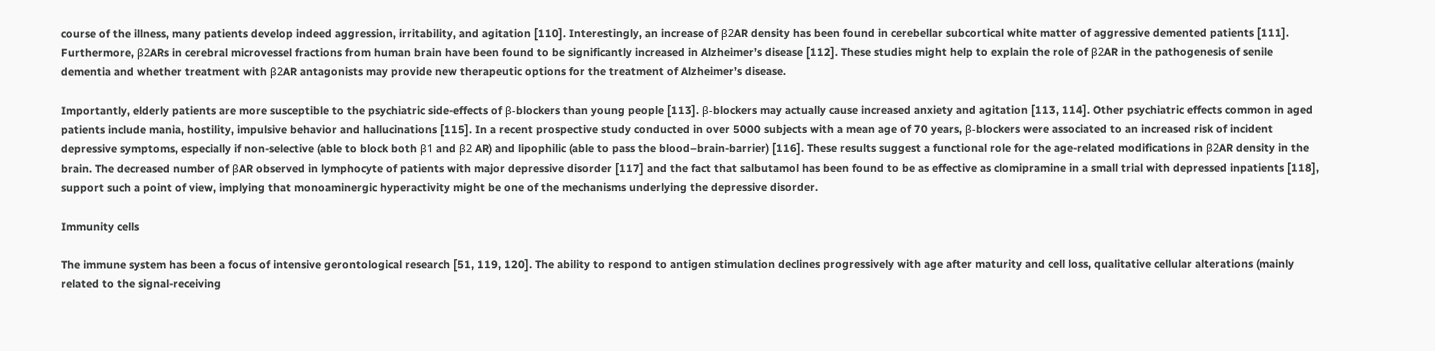course of the illness, many patients develop indeed aggression, irritability, and agitation [110]. Interestingly, an increase of β2AR density has been found in cerebellar subcortical white matter of aggressive demented patients [111]. Furthermore, β2ARs in cerebral microvessel fractions from human brain have been found to be significantly increased in Alzheimer’s disease [112]. These studies might help to explain the role of β2AR in the pathogenesis of senile dementia and whether treatment with β2AR antagonists may provide new therapeutic options for the treatment of Alzheimer’s disease.

Importantly, elderly patients are more susceptible to the psychiatric side-effects of β-blockers than young people [113]. β-blockers may actually cause increased anxiety and agitation [113, 114]. Other psychiatric effects common in aged patients include mania, hostility, impulsive behavior and hallucinations [115]. In a recent prospective study conducted in over 5000 subjects with a mean age of 70 years, β-blockers were associated to an increased risk of incident depressive symptoms, especially if non-selective (able to block both β1 and β2 AR) and lipophilic (able to pass the blood–brain-barrier) [116]. These results suggest a functional role for the age-related modifications in β2AR density in the brain. The decreased number of βAR observed in lymphocyte of patients with major depressive disorder [117] and the fact that salbutamol has been found to be as effective as clomipramine in a small trial with depressed inpatients [118], support such a point of view, implying that monoaminergic hyperactivity might be one of the mechanisms underlying the depressive disorder.

Immunity cells

The immune system has been a focus of intensive gerontological research [51, 119, 120]. The ability to respond to antigen stimulation declines progressively with age after maturity and cell loss, qualitative cellular alterations (mainly related to the signal-receiving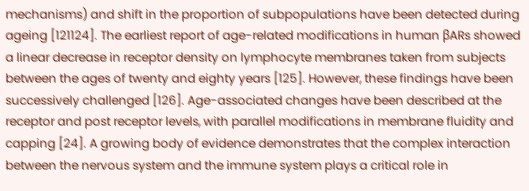mechanisms) and shift in the proportion of subpopulations have been detected during ageing [121124]. The earliest report of age-related modifications in human βARs showed a linear decrease in receptor density on lymphocyte membranes taken from subjects between the ages of twenty and eighty years [125]. However, these findings have been successively challenged [126]. Age-associated changes have been described at the receptor and post receptor levels, with parallel modifications in membrane fluidity and capping [24]. A growing body of evidence demonstrates that the complex interaction between the nervous system and the immune system plays a critical role in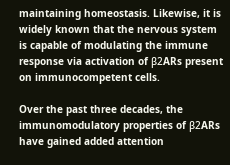maintaining homeostasis. Likewise, it is widely known that the nervous system is capable of modulating the immune response via activation of β2ARs present on immunocompetent cells.

Over the past three decades, the immunomodulatory properties of β2ARs have gained added attention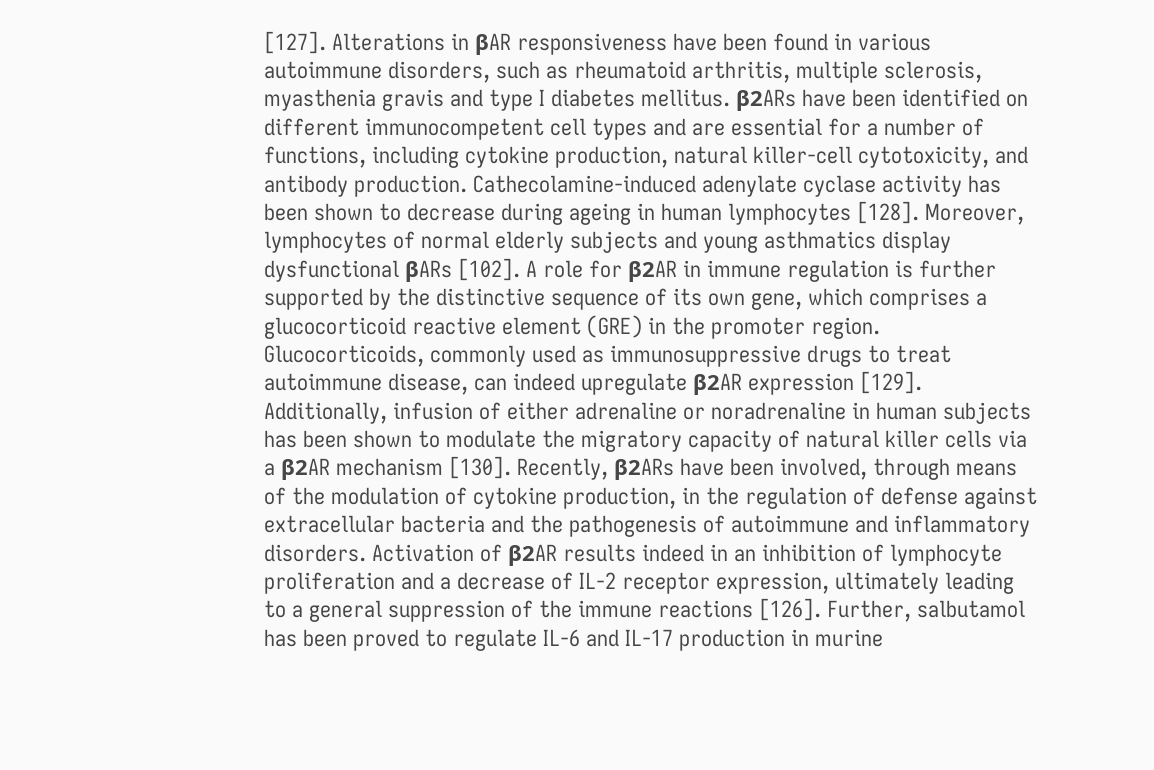[127]. Alterations in βAR responsiveness have been found in various autoimmune disorders, such as rheumatoid arthritis, multiple sclerosis, myasthenia gravis and type I diabetes mellitus. β2ARs have been identified on different immunocompetent cell types and are essential for a number of functions, including cytokine production, natural killer-cell cytotoxicity, and antibody production. Cathecolamine-induced adenylate cyclase activity has been shown to decrease during ageing in human lymphocytes [128]. Moreover, lymphocytes of normal elderly subjects and young asthmatics display dysfunctional βARs [102]. A role for β2AR in immune regulation is further supported by the distinctive sequence of its own gene, which comprises a glucocorticoid reactive element (GRE) in the promoter region. Glucocorticoids, commonly used as immunosuppressive drugs to treat autoimmune disease, can indeed upregulate β2AR expression [129]. Additionally, infusion of either adrenaline or noradrenaline in human subjects has been shown to modulate the migratory capacity of natural killer cells via a β2AR mechanism [130]. Recently, β2ARs have been involved, through means of the modulation of cytokine production, in the regulation of defense against extracellular bacteria and the pathogenesis of autoimmune and inflammatory disorders. Activation of β2AR results indeed in an inhibition of lymphocyte proliferation and a decrease of IL-2 receptor expression, ultimately leading to a general suppression of the immune reactions [126]. Further, salbutamol has been proved to regulate IL-6 and IL-17 production in murine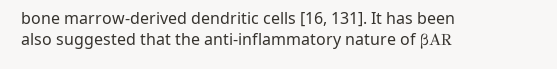bone marrow-derived dendritic cells [16, 131]. It has been also suggested that the anti-inflammatory nature of βAR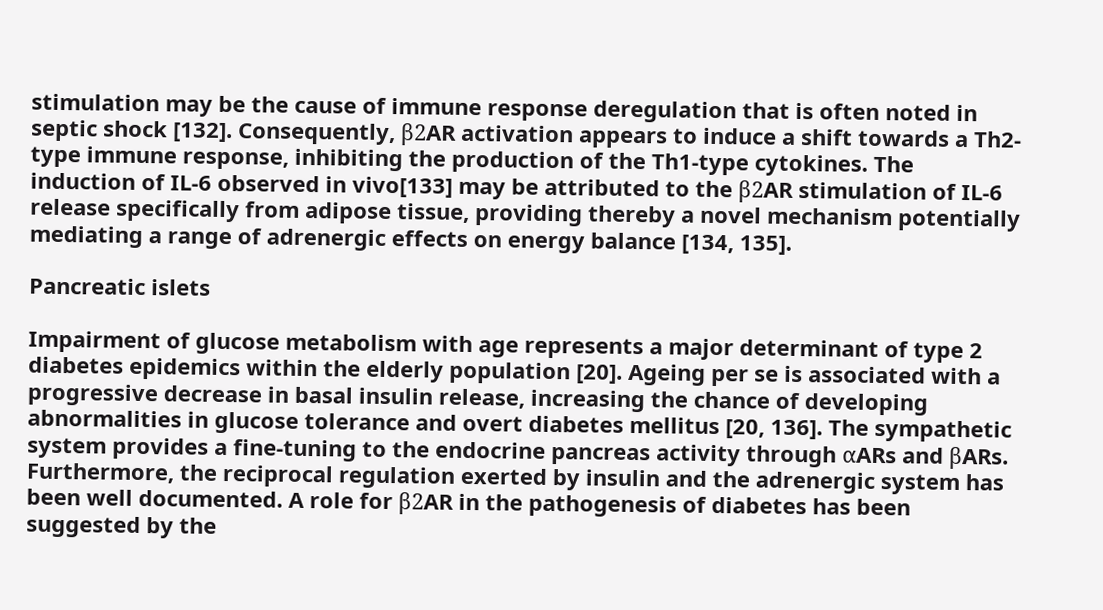stimulation may be the cause of immune response deregulation that is often noted in septic shock [132]. Consequently, β2AR activation appears to induce a shift towards a Th2-type immune response, inhibiting the production of the Th1-type cytokines. The induction of IL-6 observed in vivo[133] may be attributed to the β2AR stimulation of IL-6 release specifically from adipose tissue, providing thereby a novel mechanism potentially mediating a range of adrenergic effects on energy balance [134, 135].

Pancreatic islets

Impairment of glucose metabolism with age represents a major determinant of type 2 diabetes epidemics within the elderly population [20]. Ageing per se is associated with a progressive decrease in basal insulin release, increasing the chance of developing abnormalities in glucose tolerance and overt diabetes mellitus [20, 136]. The sympathetic system provides a fine-tuning to the endocrine pancreas activity through αARs and βARs. Furthermore, the reciprocal regulation exerted by insulin and the adrenergic system has been well documented. A role for β2AR in the pathogenesis of diabetes has been suggested by the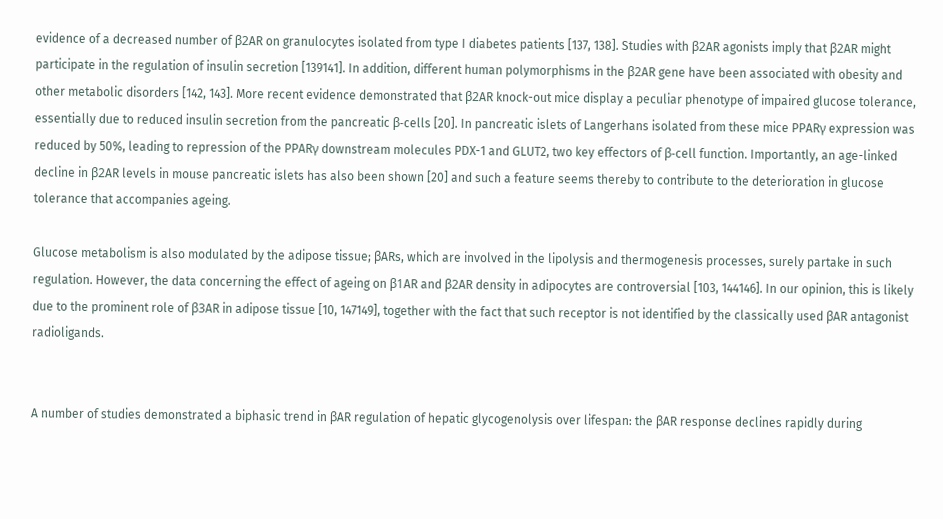evidence of a decreased number of β2AR on granulocytes isolated from type I diabetes patients [137, 138]. Studies with β2AR agonists imply that β2AR might participate in the regulation of insulin secretion [139141]. In addition, different human polymorphisms in the β2AR gene have been associated with obesity and other metabolic disorders [142, 143]. More recent evidence demonstrated that β2AR knock-out mice display a peculiar phenotype of impaired glucose tolerance, essentially due to reduced insulin secretion from the pancreatic β-cells [20]. In pancreatic islets of Langerhans isolated from these mice PPARγ expression was reduced by 50%, leading to repression of the PPARγ downstream molecules PDX-1 and GLUT2, two key effectors of β-cell function. Importantly, an age-linked decline in β2AR levels in mouse pancreatic islets has also been shown [20] and such a feature seems thereby to contribute to the deterioration in glucose tolerance that accompanies ageing.

Glucose metabolism is also modulated by the adipose tissue; βARs, which are involved in the lipolysis and thermogenesis processes, surely partake in such regulation. However, the data concerning the effect of ageing on β1AR and β2AR density in adipocytes are controversial [103, 144146]. In our opinion, this is likely due to the prominent role of β3AR in adipose tissue [10, 147149], together with the fact that such receptor is not identified by the classically used βAR antagonist radioligands.


A number of studies demonstrated a biphasic trend in βAR regulation of hepatic glycogenolysis over lifespan: the βAR response declines rapidly during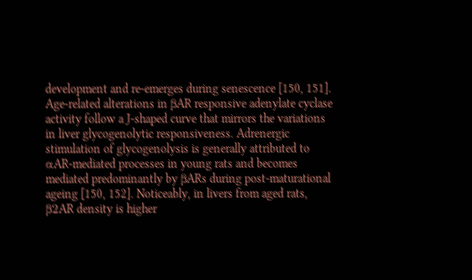development and re-emerges during senescence [150, 151]. Age-related alterations in βAR responsive adenylate cyclase activity follow a J-shaped curve that mirrors the variations in liver glycogenolytic responsiveness. Adrenergic stimulation of glycogenolysis is generally attributed to αAR-mediated processes in young rats and becomes mediated predominantly by βARs during post-maturational ageing [150, 152]. Noticeably, in livers from aged rats, β2AR density is higher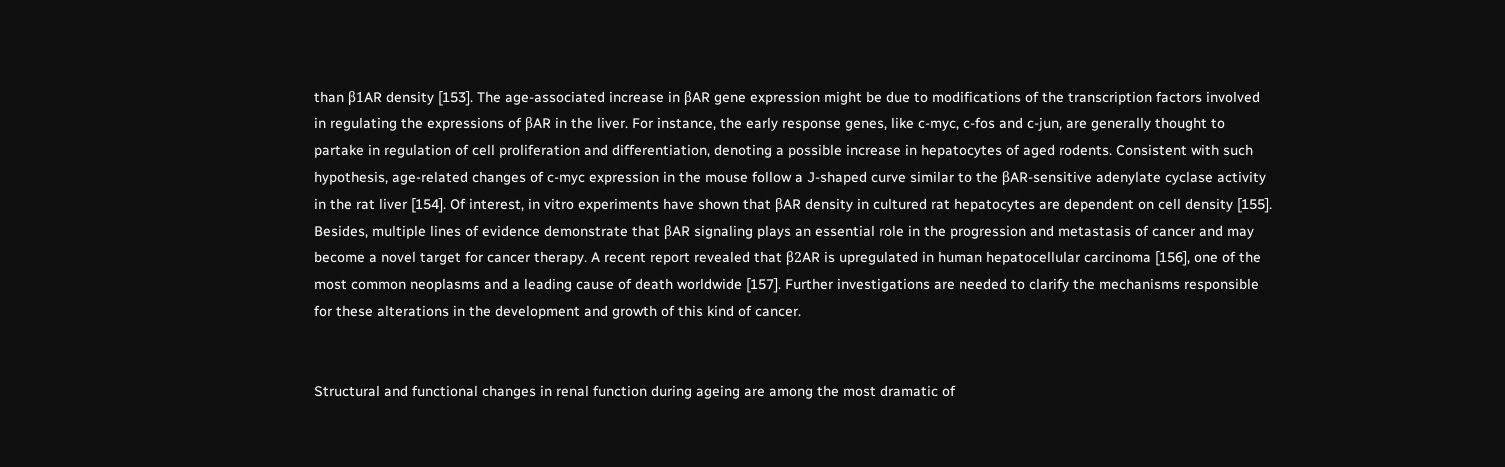than β1AR density [153]. The age-associated increase in βAR gene expression might be due to modifications of the transcription factors involved in regulating the expressions of βAR in the liver. For instance, the early response genes, like c-myc, c-fos and c-jun, are generally thought to partake in regulation of cell proliferation and differentiation, denoting a possible increase in hepatocytes of aged rodents. Consistent with such hypothesis, age-related changes of c-myc expression in the mouse follow a J-shaped curve similar to the βAR-sensitive adenylate cyclase activity in the rat liver [154]. Of interest, in vitro experiments have shown that βAR density in cultured rat hepatocytes are dependent on cell density [155]. Besides, multiple lines of evidence demonstrate that βAR signaling plays an essential role in the progression and metastasis of cancer and may become a novel target for cancer therapy. A recent report revealed that β2AR is upregulated in human hepatocellular carcinoma [156], one of the most common neoplasms and a leading cause of death worldwide [157]. Further investigations are needed to clarify the mechanisms responsible for these alterations in the development and growth of this kind of cancer.


Structural and functional changes in renal function during ageing are among the most dramatic of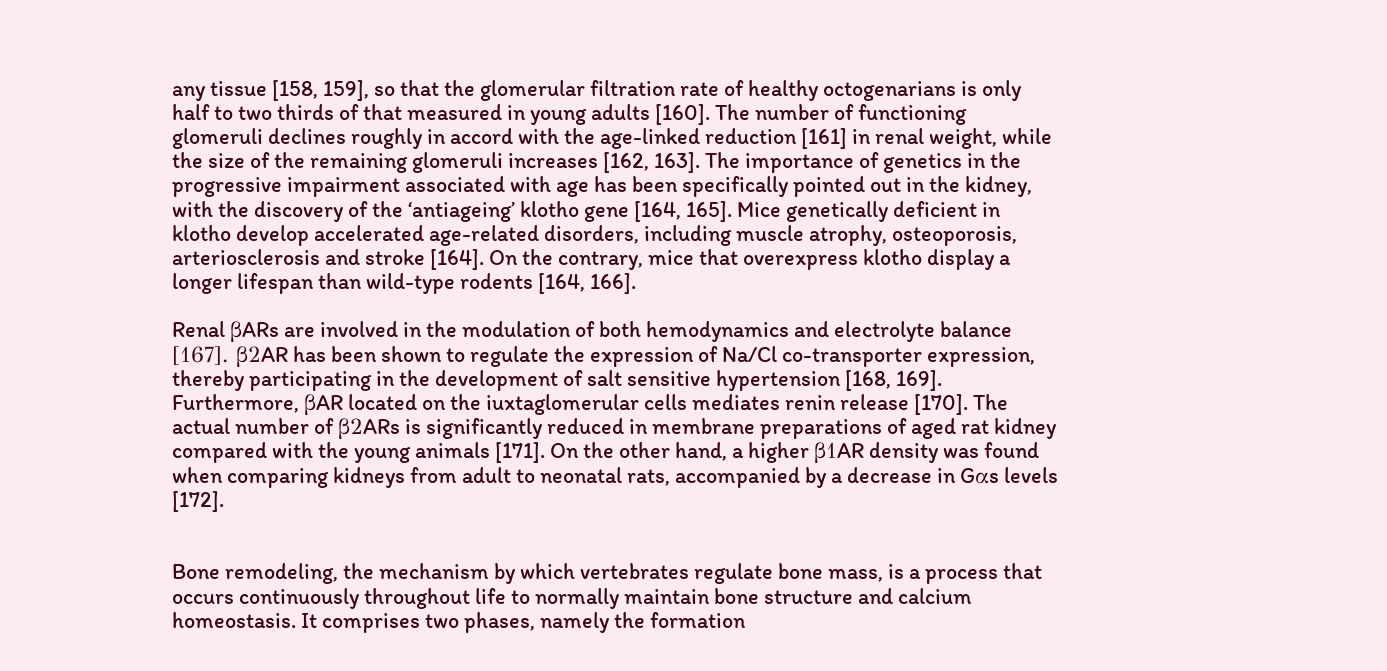any tissue [158, 159], so that the glomerular filtration rate of healthy octogenarians is only half to two thirds of that measured in young adults [160]. The number of functioning glomeruli declines roughly in accord with the age-linked reduction [161] in renal weight, while the size of the remaining glomeruli increases [162, 163]. The importance of genetics in the progressive impairment associated with age has been specifically pointed out in the kidney, with the discovery of the ‘antiageing’ klotho gene [164, 165]. Mice genetically deficient in klotho develop accelerated age-related disorders, including muscle atrophy, osteoporosis, arteriosclerosis and stroke [164]. On the contrary, mice that overexpress klotho display a longer lifespan than wild-type rodents [164, 166].

Renal βARs are involved in the modulation of both hemodynamics and electrolyte balance [167]. β2AR has been shown to regulate the expression of Na/Cl co-transporter expression, thereby participating in the development of salt sensitive hypertension [168, 169]. Furthermore, βAR located on the iuxtaglomerular cells mediates renin release [170]. The actual number of β2ARs is significantly reduced in membrane preparations of aged rat kidney compared with the young animals [171]. On the other hand, a higher β1AR density was found when comparing kidneys from adult to neonatal rats, accompanied by a decrease in Gαs levels [172].


Bone remodeling, the mechanism by which vertebrates regulate bone mass, is a process that occurs continuously throughout life to normally maintain bone structure and calcium homeostasis. It comprises two phases, namely the formation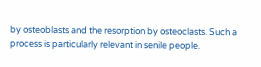by osteoblasts and the resorption by osteoclasts. Such a process is particularly relevant in senile people.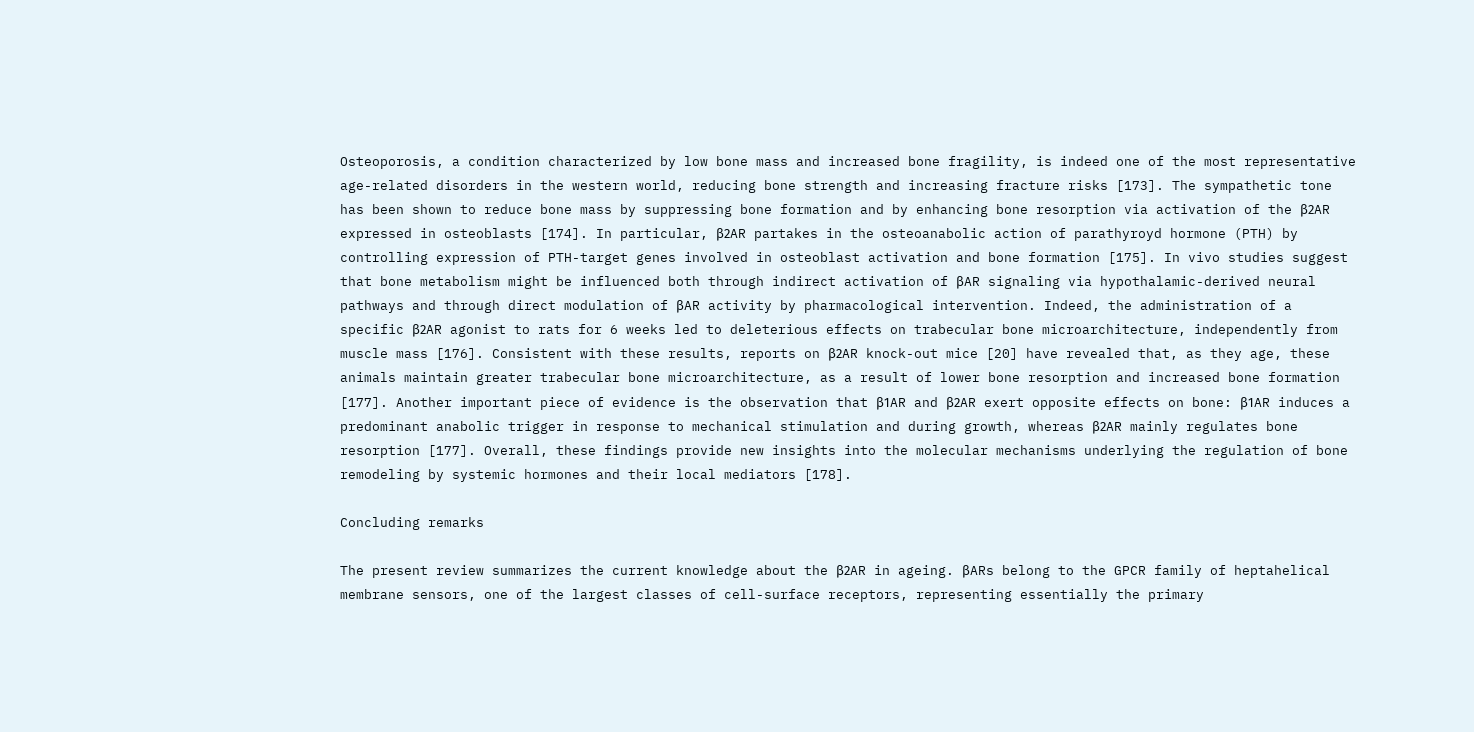Osteoporosis, a condition characterized by low bone mass and increased bone fragility, is indeed one of the most representative age-related disorders in the western world, reducing bone strength and increasing fracture risks [173]. The sympathetic tone has been shown to reduce bone mass by suppressing bone formation and by enhancing bone resorption via activation of the β2AR expressed in osteoblasts [174]. In particular, β2AR partakes in the osteoanabolic action of parathyroyd hormone (PTH) by controlling expression of PTH-target genes involved in osteoblast activation and bone formation [175]. In vivo studies suggest that bone metabolism might be influenced both through indirect activation of βAR signaling via hypothalamic-derived neural pathways and through direct modulation of βAR activity by pharmacological intervention. Indeed, the administration of a specific β2AR agonist to rats for 6 weeks led to deleterious effects on trabecular bone microarchitecture, independently from muscle mass [176]. Consistent with these results, reports on β2AR knock-out mice [20] have revealed that, as they age, these animals maintain greater trabecular bone microarchitecture, as a result of lower bone resorption and increased bone formation [177]. Another important piece of evidence is the observation that β1AR and β2AR exert opposite effects on bone: β1AR induces a predominant anabolic trigger in response to mechanical stimulation and during growth, whereas β2AR mainly regulates bone resorption [177]. Overall, these findings provide new insights into the molecular mechanisms underlying the regulation of bone remodeling by systemic hormones and their local mediators [178].

Concluding remarks

The present review summarizes the current knowledge about the β2AR in ageing. βARs belong to the GPCR family of heptahelical membrane sensors, one of the largest classes of cell-surface receptors, representing essentially the primary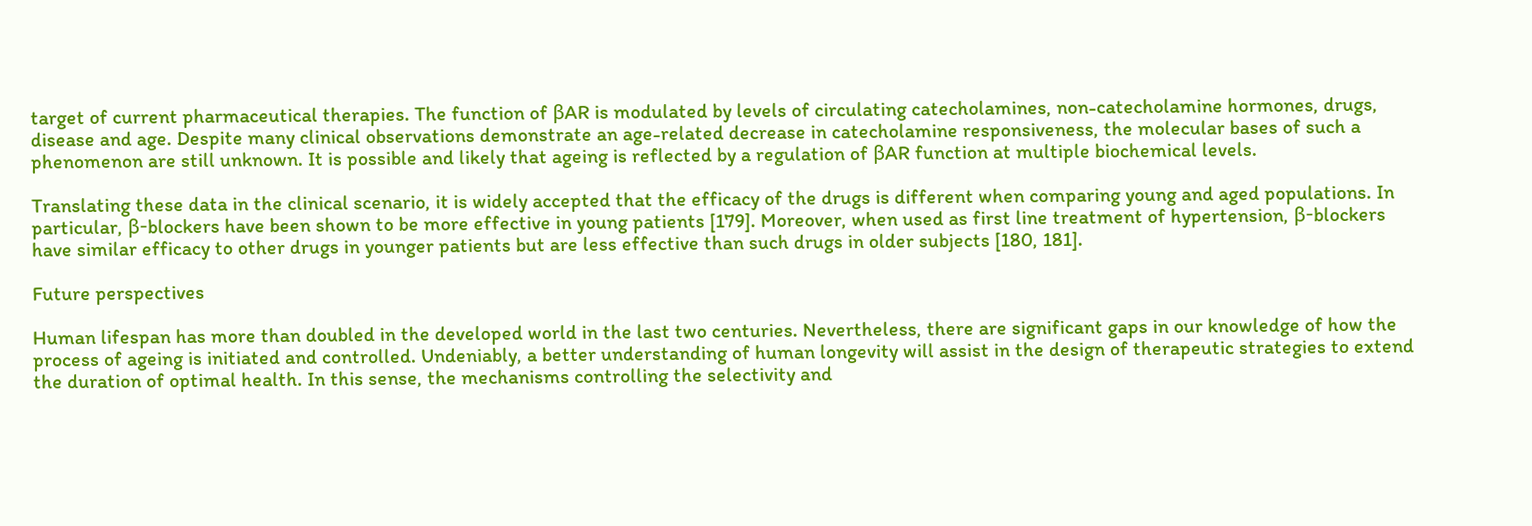target of current pharmaceutical therapies. The function of βAR is modulated by levels of circulating catecholamines, non-catecholamine hormones, drugs, disease and age. Despite many clinical observations demonstrate an age-related decrease in catecholamine responsiveness, the molecular bases of such a phenomenon are still unknown. It is possible and likely that ageing is reflected by a regulation of βAR function at multiple biochemical levels.

Translating these data in the clinical scenario, it is widely accepted that the efficacy of the drugs is different when comparing young and aged populations. In particular, β-blockers have been shown to be more effective in young patients [179]. Moreover, when used as first line treatment of hypertension, β-blockers have similar efficacy to other drugs in younger patients but are less effective than such drugs in older subjects [180, 181].

Future perspectives

Human lifespan has more than doubled in the developed world in the last two centuries. Nevertheless, there are significant gaps in our knowledge of how the process of ageing is initiated and controlled. Undeniably, a better understanding of human longevity will assist in the design of therapeutic strategies to extend the duration of optimal health. In this sense, the mechanisms controlling the selectivity and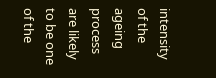intensity of the ageing process are likely to be one of the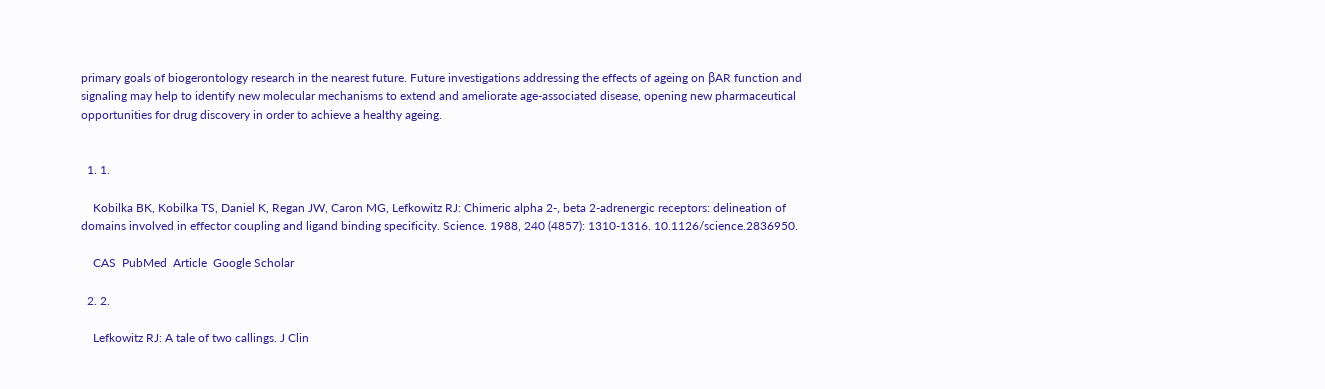primary goals of biogerontology research in the nearest future. Future investigations addressing the effects of ageing on βAR function and signaling may help to identify new molecular mechanisms to extend and ameliorate age-associated disease, opening new pharmaceutical opportunities for drug discovery in order to achieve a healthy ageing.


  1. 1.

    Kobilka BK, Kobilka TS, Daniel K, Regan JW, Caron MG, Lefkowitz RJ: Chimeric alpha 2-, beta 2-adrenergic receptors: delineation of domains involved in effector coupling and ligand binding specificity. Science. 1988, 240 (4857): 1310-1316. 10.1126/science.2836950.

    CAS  PubMed  Article  Google Scholar

  2. 2.

    Lefkowitz RJ: A tale of two callings. J Clin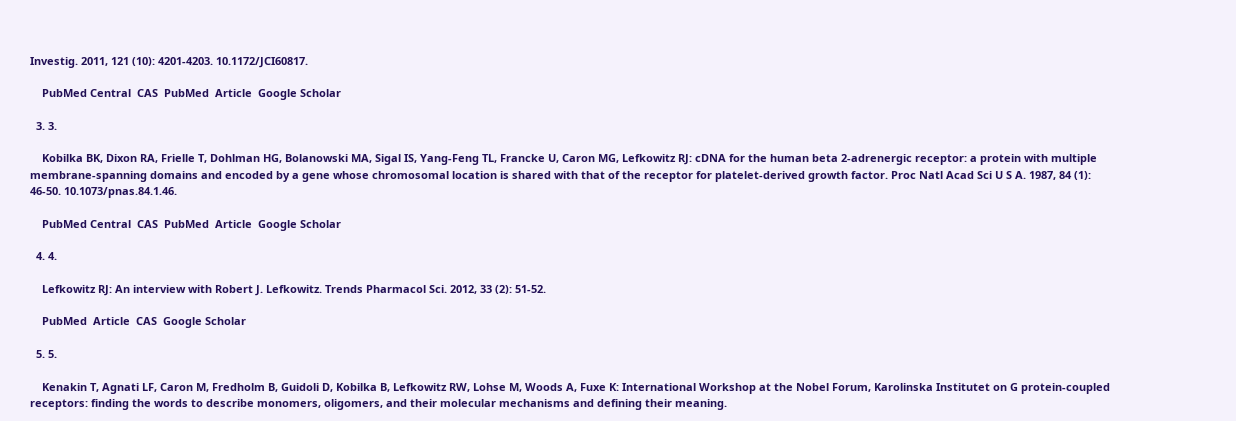Investig. 2011, 121 (10): 4201-4203. 10.1172/JCI60817.

    PubMed Central  CAS  PubMed  Article  Google Scholar

  3. 3.

    Kobilka BK, Dixon RA, Frielle T, Dohlman HG, Bolanowski MA, Sigal IS, Yang-Feng TL, Francke U, Caron MG, Lefkowitz RJ: cDNA for the human beta 2-adrenergic receptor: a protein with multiple membrane-spanning domains and encoded by a gene whose chromosomal location is shared with that of the receptor for platelet-derived growth factor. Proc Natl Acad Sci U S A. 1987, 84 (1): 46-50. 10.1073/pnas.84.1.46.

    PubMed Central  CAS  PubMed  Article  Google Scholar

  4. 4.

    Lefkowitz RJ: An interview with Robert J. Lefkowitz. Trends Pharmacol Sci. 2012, 33 (2): 51-52.

    PubMed  Article  CAS  Google Scholar

  5. 5.

    Kenakin T, Agnati LF, Caron M, Fredholm B, Guidoli D, Kobilka B, Lefkowitz RW, Lohse M, Woods A, Fuxe K: International Workshop at the Nobel Forum, Karolinska Institutet on G protein-coupled receptors: finding the words to describe monomers, oligomers, and their molecular mechanisms and defining their meaning.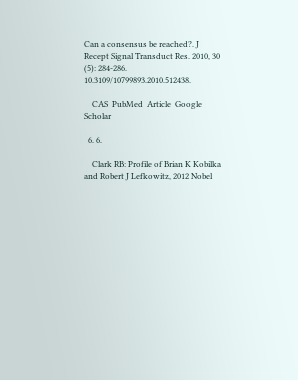Can a consensus be reached?. J Recept Signal Transduct Res. 2010, 30 (5): 284-286. 10.3109/10799893.2010.512438.

    CAS  PubMed  Article  Google Scholar

  6. 6.

    Clark RB: Profile of Brian K Kobilka and Robert J Lefkowitz, 2012 Nobel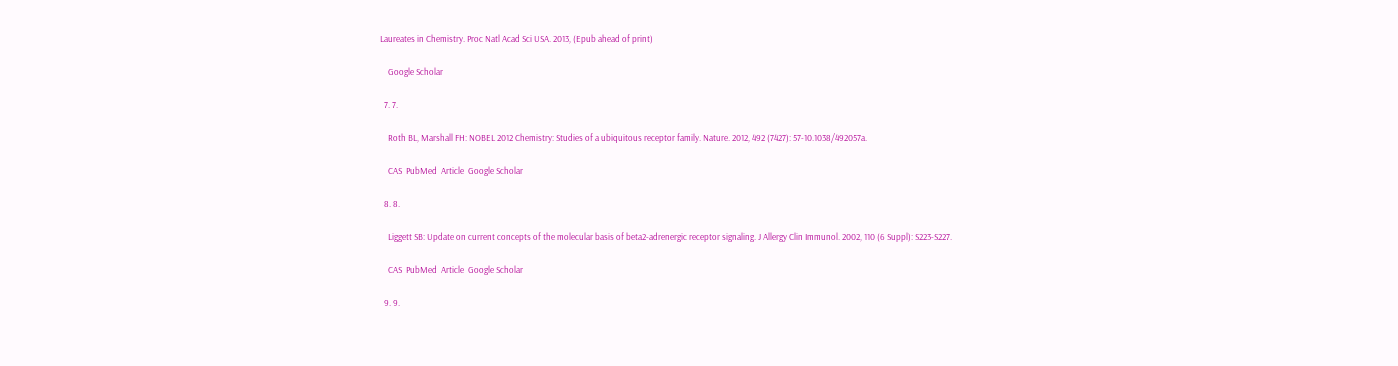Laureates in Chemistry. Proc Natl Acad Sci USA. 2013, (Epub ahead of print)

    Google Scholar

  7. 7.

    Roth BL, Marshall FH: NOBEL 2012 Chemistry: Studies of a ubiquitous receptor family. Nature. 2012, 492 (7427): 57-10.1038/492057a.

    CAS  PubMed  Article  Google Scholar

  8. 8.

    Liggett SB: Update on current concepts of the molecular basis of beta2-adrenergic receptor signaling. J Allergy Clin Immunol. 2002, 110 (6 Suppl): S223-S227.

    CAS  PubMed  Article  Google Scholar

  9. 9.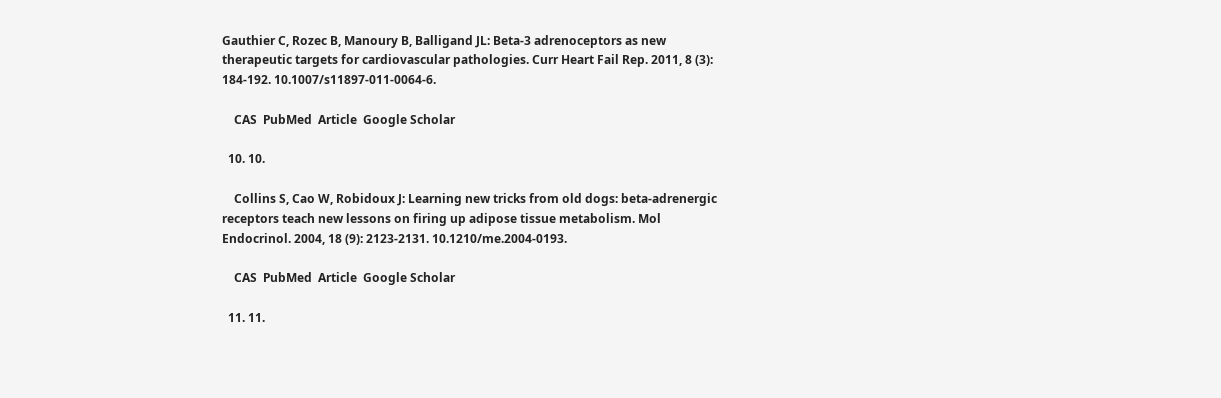Gauthier C, Rozec B, Manoury B, Balligand JL: Beta-3 adrenoceptors as new therapeutic targets for cardiovascular pathologies. Curr Heart Fail Rep. 2011, 8 (3): 184-192. 10.1007/s11897-011-0064-6.

    CAS  PubMed  Article  Google Scholar

  10. 10.

    Collins S, Cao W, Robidoux J: Learning new tricks from old dogs: beta-adrenergic receptors teach new lessons on firing up adipose tissue metabolism. Mol Endocrinol. 2004, 18 (9): 2123-2131. 10.1210/me.2004-0193.

    CAS  PubMed  Article  Google Scholar

  11. 11.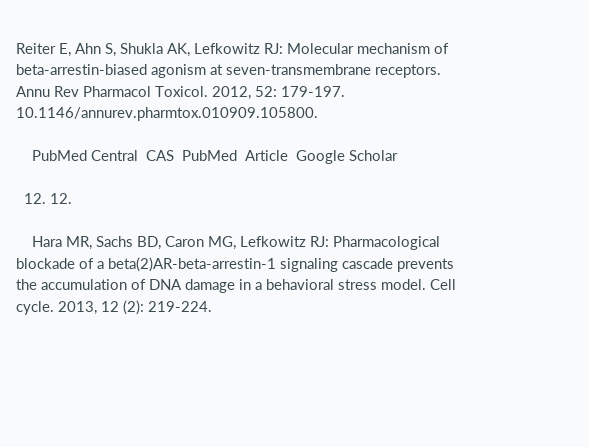Reiter E, Ahn S, Shukla AK, Lefkowitz RJ: Molecular mechanism of beta-arrestin-biased agonism at seven-transmembrane receptors. Annu Rev Pharmacol Toxicol. 2012, 52: 179-197. 10.1146/annurev.pharmtox.010909.105800.

    PubMed Central  CAS  PubMed  Article  Google Scholar

  12. 12.

    Hara MR, Sachs BD, Caron MG, Lefkowitz RJ: Pharmacological blockade of a beta(2)AR-beta-arrestin-1 signaling cascade prevents the accumulation of DNA damage in a behavioral stress model. Cell cycle. 2013, 12 (2): 219-224.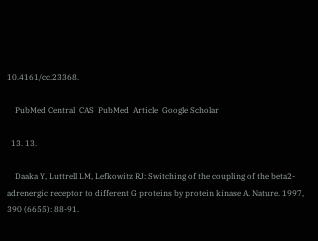10.4161/cc.23368.

    PubMed Central  CAS  PubMed  Article  Google Scholar

  13. 13.

    Daaka Y, Luttrell LM, Lefkowitz RJ: Switching of the coupling of the beta2-adrenergic receptor to different G proteins by protein kinase A. Nature. 1997, 390 (6655): 88-91.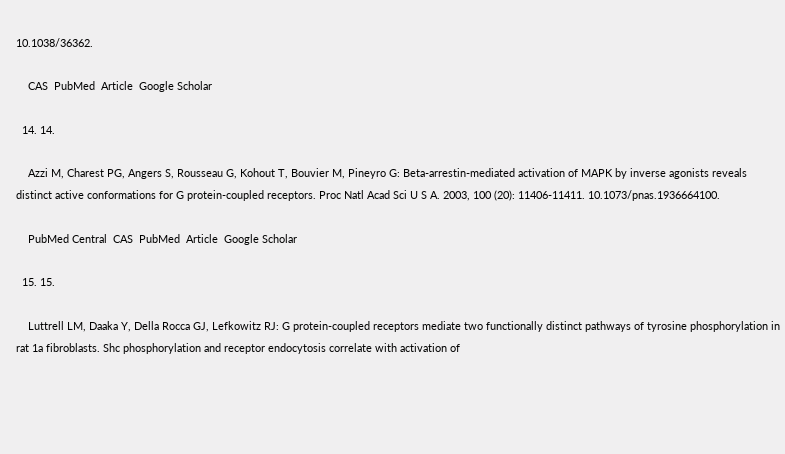10.1038/36362.

    CAS  PubMed  Article  Google Scholar

  14. 14.

    Azzi M, Charest PG, Angers S, Rousseau G, Kohout T, Bouvier M, Pineyro G: Beta-arrestin-mediated activation of MAPK by inverse agonists reveals distinct active conformations for G protein-coupled receptors. Proc Natl Acad Sci U S A. 2003, 100 (20): 11406-11411. 10.1073/pnas.1936664100.

    PubMed Central  CAS  PubMed  Article  Google Scholar

  15. 15.

    Luttrell LM, Daaka Y, Della Rocca GJ, Lefkowitz RJ: G protein-coupled receptors mediate two functionally distinct pathways of tyrosine phosphorylation in rat 1a fibroblasts. Shc phosphorylation and receptor endocytosis correlate with activation of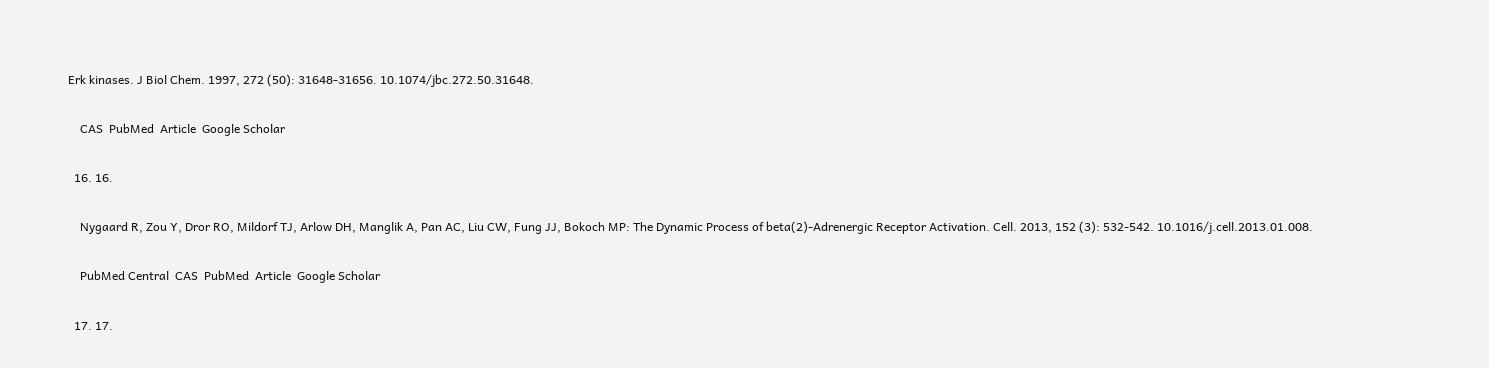Erk kinases. J Biol Chem. 1997, 272 (50): 31648-31656. 10.1074/jbc.272.50.31648.

    CAS  PubMed  Article  Google Scholar

  16. 16.

    Nygaard R, Zou Y, Dror RO, Mildorf TJ, Arlow DH, Manglik A, Pan AC, Liu CW, Fung JJ, Bokoch MP: The Dynamic Process of beta(2)-Adrenergic Receptor Activation. Cell. 2013, 152 (3): 532-542. 10.1016/j.cell.2013.01.008.

    PubMed Central  CAS  PubMed  Article  Google Scholar

  17. 17.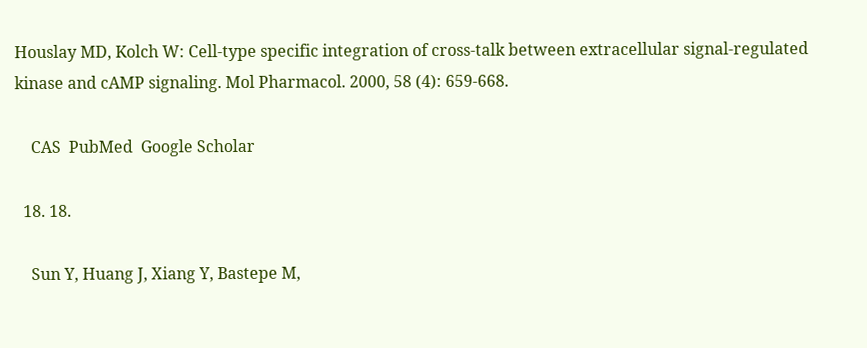Houslay MD, Kolch W: Cell-type specific integration of cross-talk between extracellular signal-regulated kinase and cAMP signaling. Mol Pharmacol. 2000, 58 (4): 659-668.

    CAS  PubMed  Google Scholar

  18. 18.

    Sun Y, Huang J, Xiang Y, Bastepe M,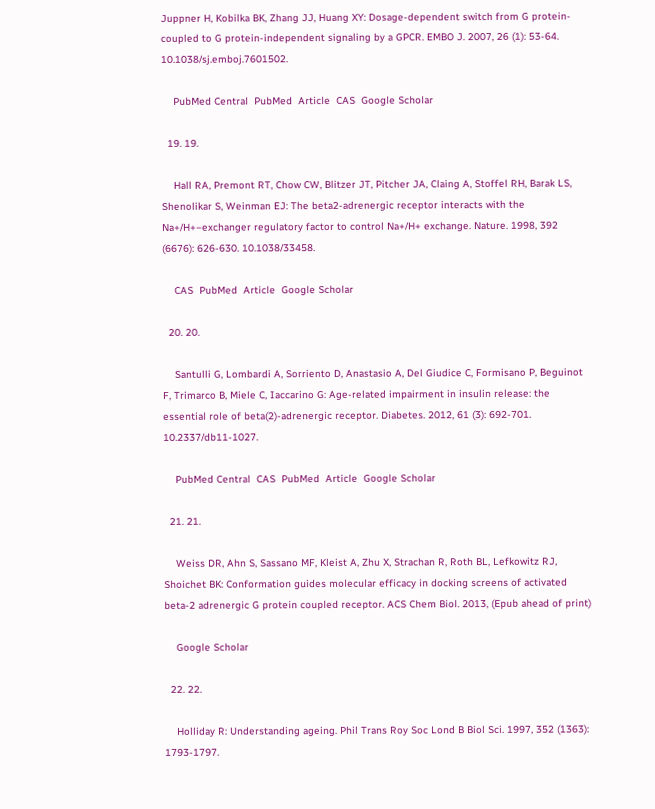Juppner H, Kobilka BK, Zhang JJ, Huang XY: Dosage-dependent switch from G protein-coupled to G protein-independent signaling by a GPCR. EMBO J. 2007, 26 (1): 53-64. 10.1038/sj.emboj.7601502.

    PubMed Central  PubMed  Article  CAS  Google Scholar

  19. 19.

    Hall RA, Premont RT, Chow CW, Blitzer JT, Pitcher JA, Claing A, Stoffel RH, Barak LS, Shenolikar S, Weinman EJ: The beta2-adrenergic receptor interacts with the Na+/H+−exchanger regulatory factor to control Na+/H+ exchange. Nature. 1998, 392 (6676): 626-630. 10.1038/33458.

    CAS  PubMed  Article  Google Scholar

  20. 20.

    Santulli G, Lombardi A, Sorriento D, Anastasio A, Del Giudice C, Formisano P, Beguinot F, Trimarco B, Miele C, Iaccarino G: Age-related impairment in insulin release: the essential role of beta(2)-adrenergic receptor. Diabetes. 2012, 61 (3): 692-701. 10.2337/db11-1027.

    PubMed Central  CAS  PubMed  Article  Google Scholar

  21. 21.

    Weiss DR, Ahn S, Sassano MF, Kleist A, Zhu X, Strachan R, Roth BL, Lefkowitz RJ, Shoichet BK: Conformation guides molecular efficacy in docking screens of activated beta-2 adrenergic G protein coupled receptor. ACS Chem Biol. 2013, (Epub ahead of print)

    Google Scholar

  22. 22.

    Holliday R: Understanding ageing. Phil Trans Roy Soc Lond B Biol Sci. 1997, 352 (1363): 1793-1797.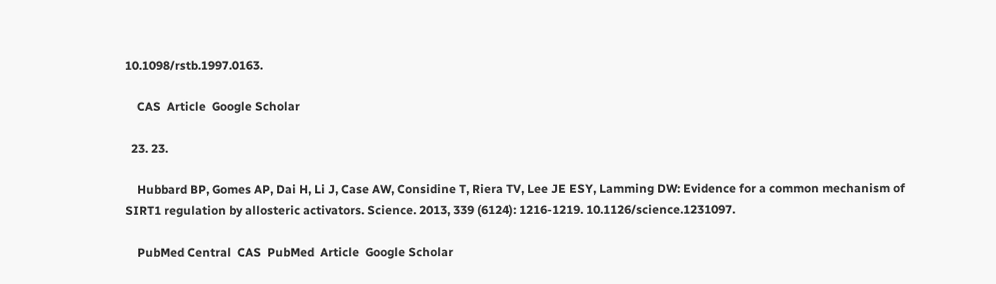10.1098/rstb.1997.0163.

    CAS  Article  Google Scholar

  23. 23.

    Hubbard BP, Gomes AP, Dai H, Li J, Case AW, Considine T, Riera TV, Lee JE ESY, Lamming DW: Evidence for a common mechanism of SIRT1 regulation by allosteric activators. Science. 2013, 339 (6124): 1216-1219. 10.1126/science.1231097.

    PubMed Central  CAS  PubMed  Article  Google Scholar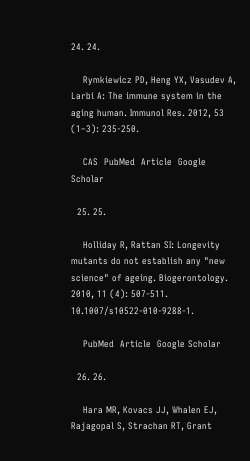24. 24.

    Rymkiewicz PD, Heng YX, Vasudev A, Larbi A: The immune system in the aging human. Immunol Res. 2012, 53 (1–3): 235-250.

    CAS  PubMed  Article  Google Scholar

  25. 25.

    Holliday R, Rattan SI: Longevity mutants do not establish any "new science" of ageing. Biogerontology. 2010, 11 (4): 507-511. 10.1007/s10522-010-9288-1.

    PubMed  Article  Google Scholar

  26. 26.

    Hara MR, Kovacs JJ, Whalen EJ, Rajagopal S, Strachan RT, Grant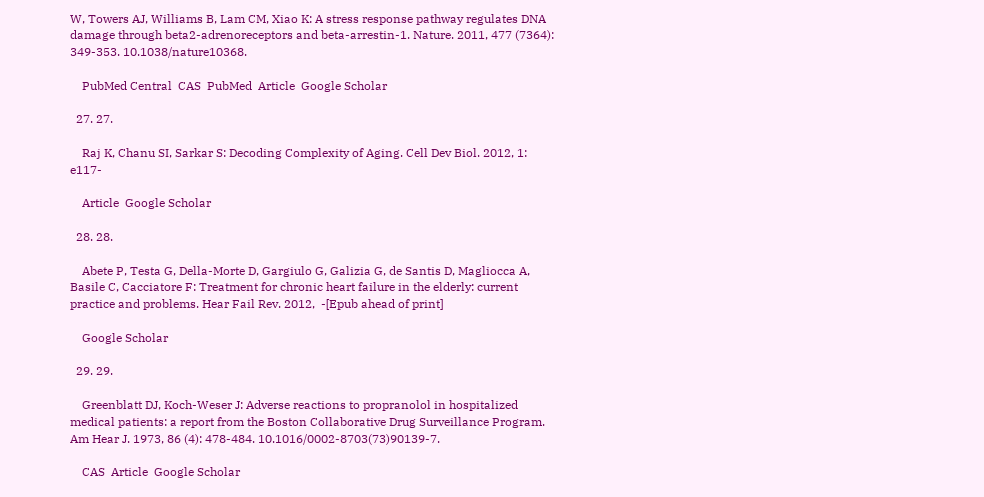W, Towers AJ, Williams B, Lam CM, Xiao K: A stress response pathway regulates DNA damage through beta2-adrenoreceptors and beta-arrestin-1. Nature. 2011, 477 (7364): 349-353. 10.1038/nature10368.

    PubMed Central  CAS  PubMed  Article  Google Scholar

  27. 27.

    Raj K, Chanu SI, Sarkar S: Decoding Complexity of Aging. Cell Dev Biol. 2012, 1: e117-

    Article  Google Scholar

  28. 28.

    Abete P, Testa G, Della-Morte D, Gargiulo G, Galizia G, de Santis D, Magliocca A, Basile C, Cacciatore F: Treatment for chronic heart failure in the elderly: current practice and problems. Hear Fail Rev. 2012,  -[Epub ahead of print]

    Google Scholar

  29. 29.

    Greenblatt DJ, Koch-Weser J: Adverse reactions to propranolol in hospitalized medical patients: a report from the Boston Collaborative Drug Surveillance Program. Am Hear J. 1973, 86 (4): 478-484. 10.1016/0002-8703(73)90139-7.

    CAS  Article  Google Scholar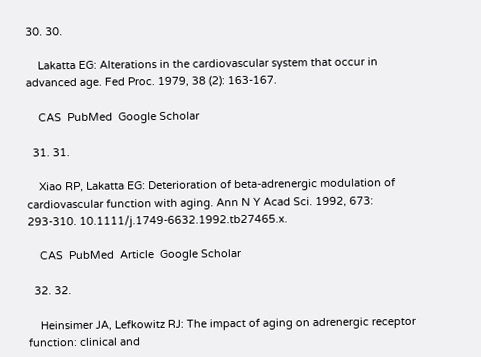30. 30.

    Lakatta EG: Alterations in the cardiovascular system that occur in advanced age. Fed Proc. 1979, 38 (2): 163-167.

    CAS  PubMed  Google Scholar

  31. 31.

    Xiao RP, Lakatta EG: Deterioration of beta-adrenergic modulation of cardiovascular function with aging. Ann N Y Acad Sci. 1992, 673: 293-310. 10.1111/j.1749-6632.1992.tb27465.x.

    CAS  PubMed  Article  Google Scholar

  32. 32.

    Heinsimer JA, Lefkowitz RJ: The impact of aging on adrenergic receptor function: clinical and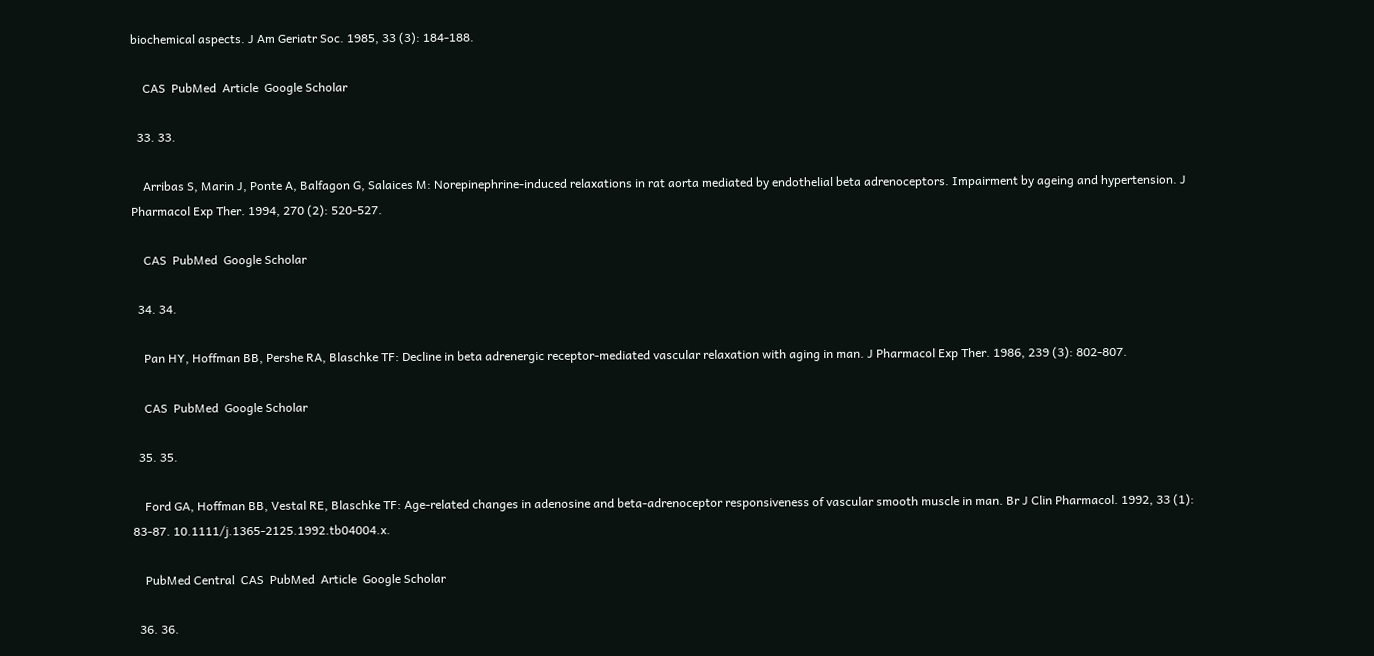biochemical aspects. J Am Geriatr Soc. 1985, 33 (3): 184-188.

    CAS  PubMed  Article  Google Scholar

  33. 33.

    Arribas S, Marin J, Ponte A, Balfagon G, Salaices M: Norepinephrine-induced relaxations in rat aorta mediated by endothelial beta adrenoceptors. Impairment by ageing and hypertension. J Pharmacol Exp Ther. 1994, 270 (2): 520-527.

    CAS  PubMed  Google Scholar

  34. 34.

    Pan HY, Hoffman BB, Pershe RA, Blaschke TF: Decline in beta adrenergic receptor-mediated vascular relaxation with aging in man. J Pharmacol Exp Ther. 1986, 239 (3): 802-807.

    CAS  PubMed  Google Scholar

  35. 35.

    Ford GA, Hoffman BB, Vestal RE, Blaschke TF: Age-related changes in adenosine and beta-adrenoceptor responsiveness of vascular smooth muscle in man. Br J Clin Pharmacol. 1992, 33 (1): 83-87. 10.1111/j.1365-2125.1992.tb04004.x.

    PubMed Central  CAS  PubMed  Article  Google Scholar

  36. 36.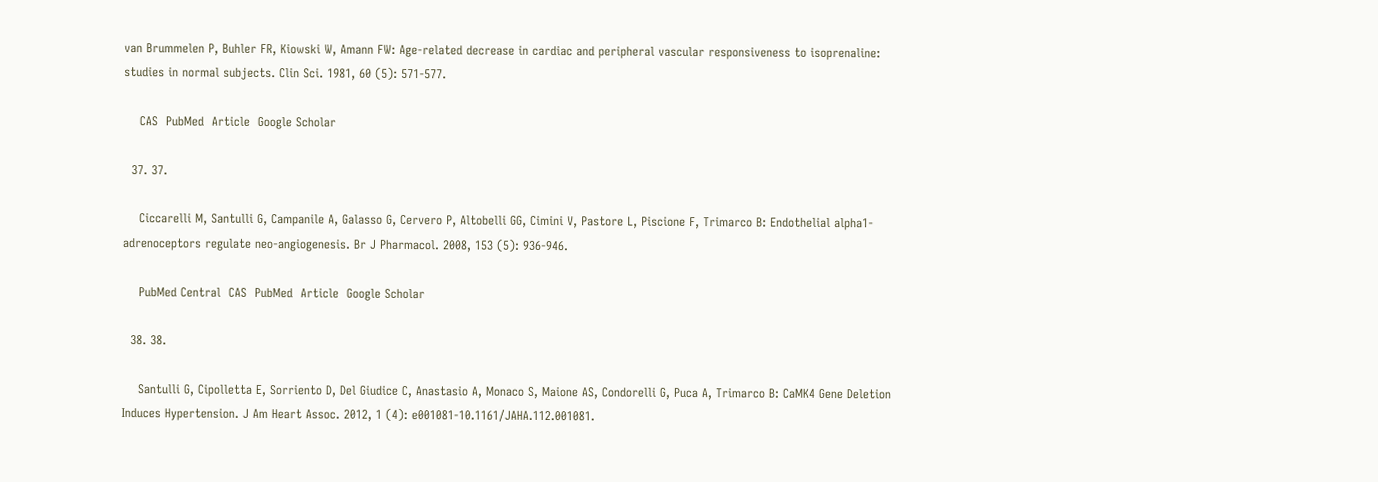van Brummelen P, Buhler FR, Kiowski W, Amann FW: Age-related decrease in cardiac and peripheral vascular responsiveness to isoprenaline: studies in normal subjects. Clin Sci. 1981, 60 (5): 571-577.

    CAS  PubMed  Article  Google Scholar

  37. 37.

    Ciccarelli M, Santulli G, Campanile A, Galasso G, Cervero P, Altobelli GG, Cimini V, Pastore L, Piscione F, Trimarco B: Endothelial alpha1-adrenoceptors regulate neo-angiogenesis. Br J Pharmacol. 2008, 153 (5): 936-946.

    PubMed Central  CAS  PubMed  Article  Google Scholar

  38. 38.

    Santulli G, Cipolletta E, Sorriento D, Del Giudice C, Anastasio A, Monaco S, Maione AS, Condorelli G, Puca A, Trimarco B: CaMK4 Gene Deletion Induces Hypertension. J Am Heart Assoc. 2012, 1 (4): e001081-10.1161/JAHA.112.001081.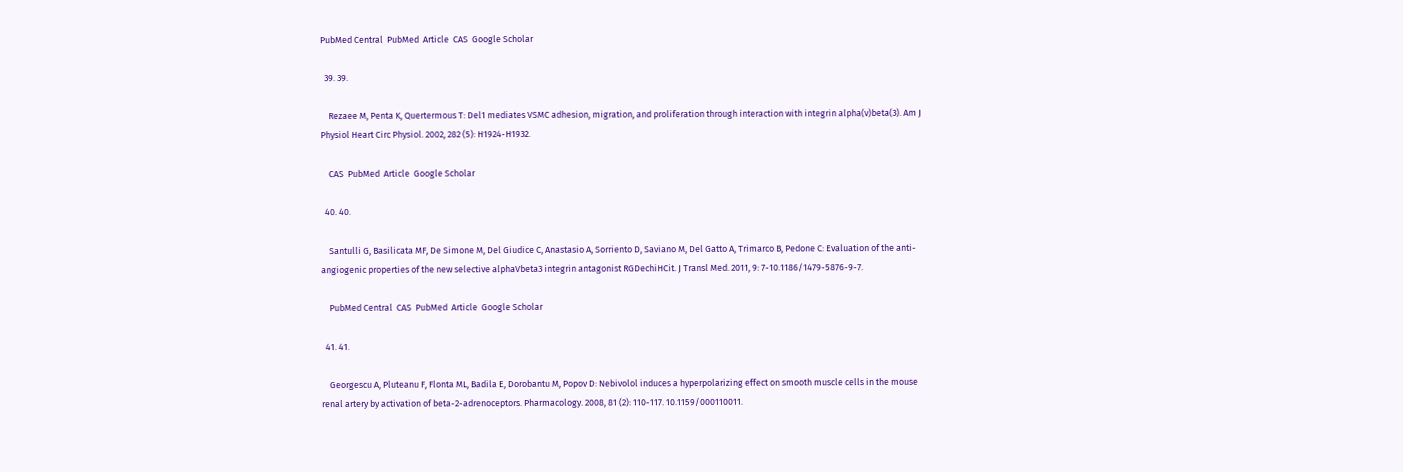PubMed Central  PubMed  Article  CAS  Google Scholar

  39. 39.

    Rezaee M, Penta K, Quertermous T: Del1 mediates VSMC adhesion, migration, and proliferation through interaction with integrin alpha(v)beta(3). Am J Physiol Heart Circ Physiol. 2002, 282 (5): H1924-H1932.

    CAS  PubMed  Article  Google Scholar

  40. 40.

    Santulli G, Basilicata MF, De Simone M, Del Giudice C, Anastasio A, Sorriento D, Saviano M, Del Gatto A, Trimarco B, Pedone C: Evaluation of the anti-angiogenic properties of the new selective alphaVbeta3 integrin antagonist RGDechiHCit. J Transl Med. 2011, 9: 7-10.1186/1479-5876-9-7.

    PubMed Central  CAS  PubMed  Article  Google Scholar

  41. 41.

    Georgescu A, Pluteanu F, Flonta ML, Badila E, Dorobantu M, Popov D: Nebivolol induces a hyperpolarizing effect on smooth muscle cells in the mouse renal artery by activation of beta-2-adrenoceptors. Pharmacology. 2008, 81 (2): 110-117. 10.1159/000110011.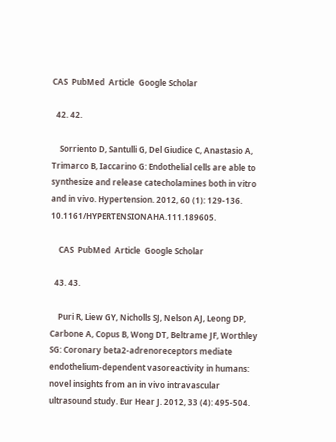CAS  PubMed  Article  Google Scholar

  42. 42.

    Sorriento D, Santulli G, Del Giudice C, Anastasio A, Trimarco B, Iaccarino G: Endothelial cells are able to synthesize and release catecholamines both in vitro and in vivo. Hypertension. 2012, 60 (1): 129-136. 10.1161/HYPERTENSIONAHA.111.189605.

    CAS  PubMed  Article  Google Scholar

  43. 43.

    Puri R, Liew GY, Nicholls SJ, Nelson AJ, Leong DP, Carbone A, Copus B, Wong DT, Beltrame JF, Worthley SG: Coronary beta2-adrenoreceptors mediate endothelium-dependent vasoreactivity in humans: novel insights from an in vivo intravascular ultrasound study. Eur Hear J. 2012, 33 (4): 495-504.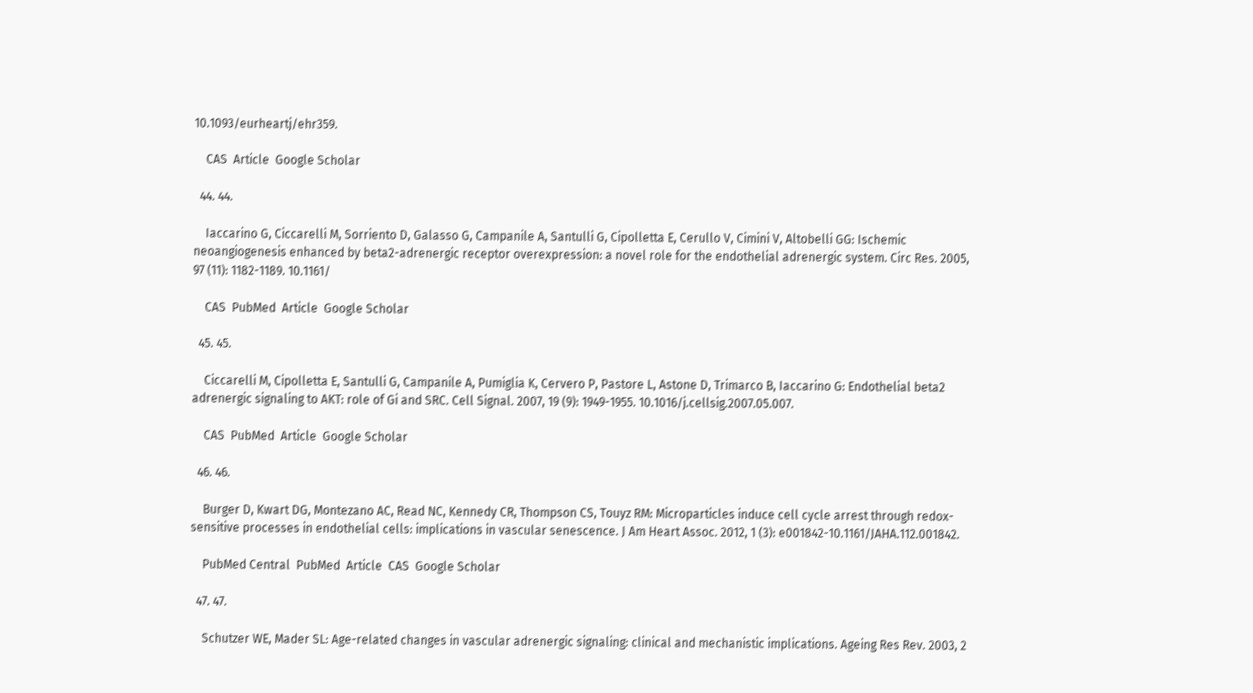10.1093/eurheartj/ehr359.

    CAS  Article  Google Scholar

  44. 44.

    Iaccarino G, Ciccarelli M, Sorriento D, Galasso G, Campanile A, Santulli G, Cipolletta E, Cerullo V, Cimini V, Altobelli GG: Ischemic neoangiogenesis enhanced by beta2-adrenergic receptor overexpression: a novel role for the endothelial adrenergic system. Circ Res. 2005, 97 (11): 1182-1189. 10.1161/

    CAS  PubMed  Article  Google Scholar

  45. 45.

    Ciccarelli M, Cipolletta E, Santulli G, Campanile A, Pumiglia K, Cervero P, Pastore L, Astone D, Trimarco B, Iaccarino G: Endothelial beta2 adrenergic signaling to AKT: role of Gi and SRC. Cell Signal. 2007, 19 (9): 1949-1955. 10.1016/j.cellsig.2007.05.007.

    CAS  PubMed  Article  Google Scholar

  46. 46.

    Burger D, Kwart DG, Montezano AC, Read NC, Kennedy CR, Thompson CS, Touyz RM: Microparticles induce cell cycle arrest through redox-sensitive processes in endothelial cells: implications in vascular senescence. J Am Heart Assoc. 2012, 1 (3): e001842-10.1161/JAHA.112.001842.

    PubMed Central  PubMed  Article  CAS  Google Scholar

  47. 47.

    Schutzer WE, Mader SL: Age-related changes in vascular adrenergic signaling: clinical and mechanistic implications. Ageing Res Rev. 2003, 2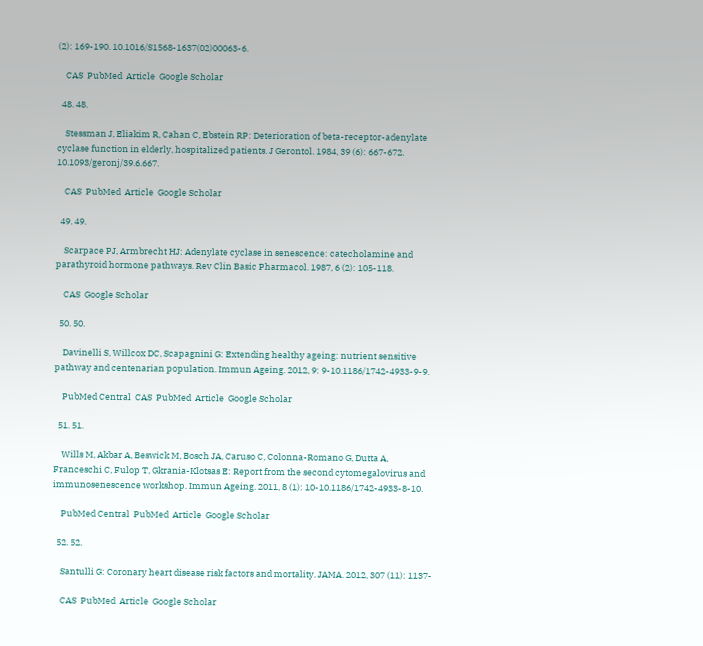(2): 169-190. 10.1016/S1568-1637(02)00063-6.

    CAS  PubMed  Article  Google Scholar

  48. 48.

    Stessman J, Eliakim R, Cahan C, Ebstein RP: Deterioration of beta-receptor-adenylate cyclase function in elderly, hospitalized patients. J Gerontol. 1984, 39 (6): 667-672. 10.1093/geronj/39.6.667.

    CAS  PubMed  Article  Google Scholar

  49. 49.

    Scarpace PJ, Armbrecht HJ: Adenylate cyclase in senescence: catecholamine and parathyroid hormone pathways. Rev Clin Basic Pharmacol. 1987, 6 (2): 105-118.

    CAS  Google Scholar

  50. 50.

    Davinelli S, Willcox DC, Scapagnini G: Extending healthy ageing: nutrient sensitive pathway and centenarian population. Immun Ageing. 2012, 9: 9-10.1186/1742-4933-9-9.

    PubMed Central  CAS  PubMed  Article  Google Scholar

  51. 51.

    Wills M, Akbar A, Beswick M, Bosch JA, Caruso C, Colonna-Romano G, Dutta A, Franceschi C, Fulop T, Gkrania-Klotsas E: Report from the second cytomegalovirus and immunosenescence workshop. Immun Ageing. 2011, 8 (1): 10-10.1186/1742-4933-8-10.

    PubMed Central  PubMed  Article  Google Scholar

  52. 52.

    Santulli G: Coronary heart disease risk factors and mortality. JAMA. 2012, 307 (11): 1137-

    CAS  PubMed  Article  Google Scholar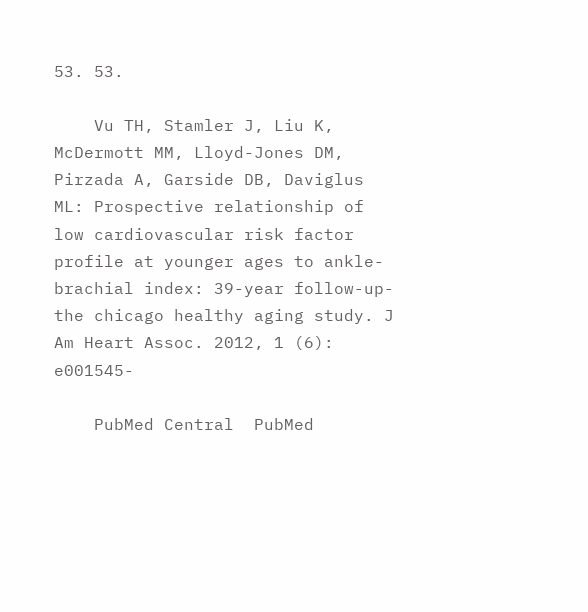53. 53.

    Vu TH, Stamler J, Liu K, McDermott MM, Lloyd-Jones DM, Pirzada A, Garside DB, Daviglus ML: Prospective relationship of low cardiovascular risk factor profile at younger ages to ankle-brachial index: 39-year follow-up-the chicago healthy aging study. J Am Heart Assoc. 2012, 1 (6): e001545-

    PubMed Central  PubMed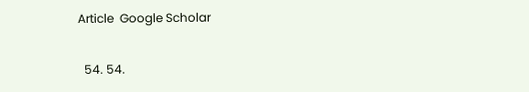Article  Google Scholar

  54. 54.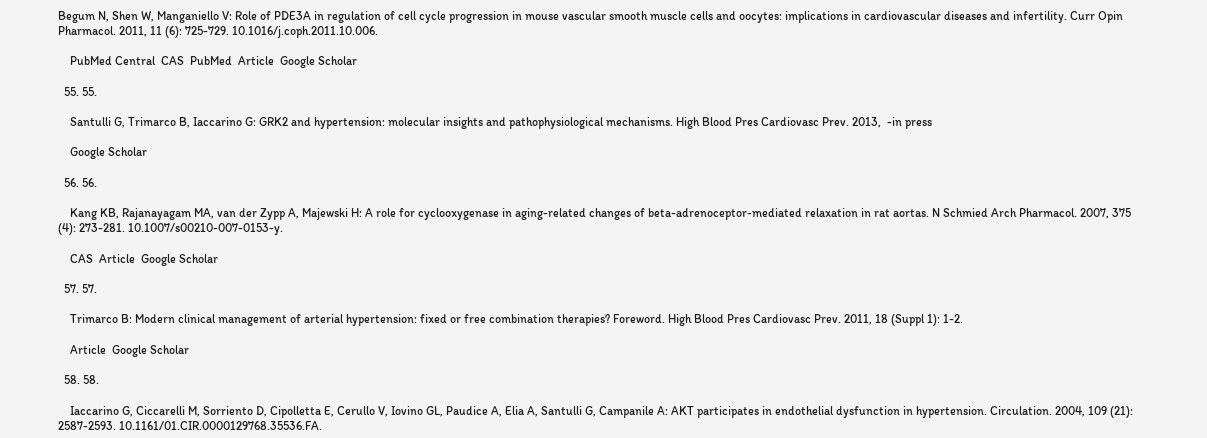Begum N, Shen W, Manganiello V: Role of PDE3A in regulation of cell cycle progression in mouse vascular smooth muscle cells and oocytes: implications in cardiovascular diseases and infertility. Curr Opin Pharmacol. 2011, 11 (6): 725-729. 10.1016/j.coph.2011.10.006.

    PubMed Central  CAS  PubMed  Article  Google Scholar

  55. 55.

    Santulli G, Trimarco B, Iaccarino G: GRK2 and hypertension: molecular insights and pathophysiological mechanisms. High Blood Pres Cardiovasc Prev. 2013,  -in press

    Google Scholar

  56. 56.

    Kang KB, Rajanayagam MA, van der Zypp A, Majewski H: A role for cyclooxygenase in aging-related changes of beta-adrenoceptor-mediated relaxation in rat aortas. N Schmied Arch Pharmacol. 2007, 375 (4): 273-281. 10.1007/s00210-007-0153-y.

    CAS  Article  Google Scholar

  57. 57.

    Trimarco B: Modern clinical management of arterial hypertension: fixed or free combination therapies? Foreword. High Blood Pres Cardiovasc Prev. 2011, 18 (Suppl 1): 1-2.

    Article  Google Scholar

  58. 58.

    Iaccarino G, Ciccarelli M, Sorriento D, Cipolletta E, Cerullo V, Iovino GL, Paudice A, Elia A, Santulli G, Campanile A: AKT participates in endothelial dysfunction in hypertension. Circulation. 2004, 109 (21): 2587-2593. 10.1161/01.CIR.0000129768.35536.FA.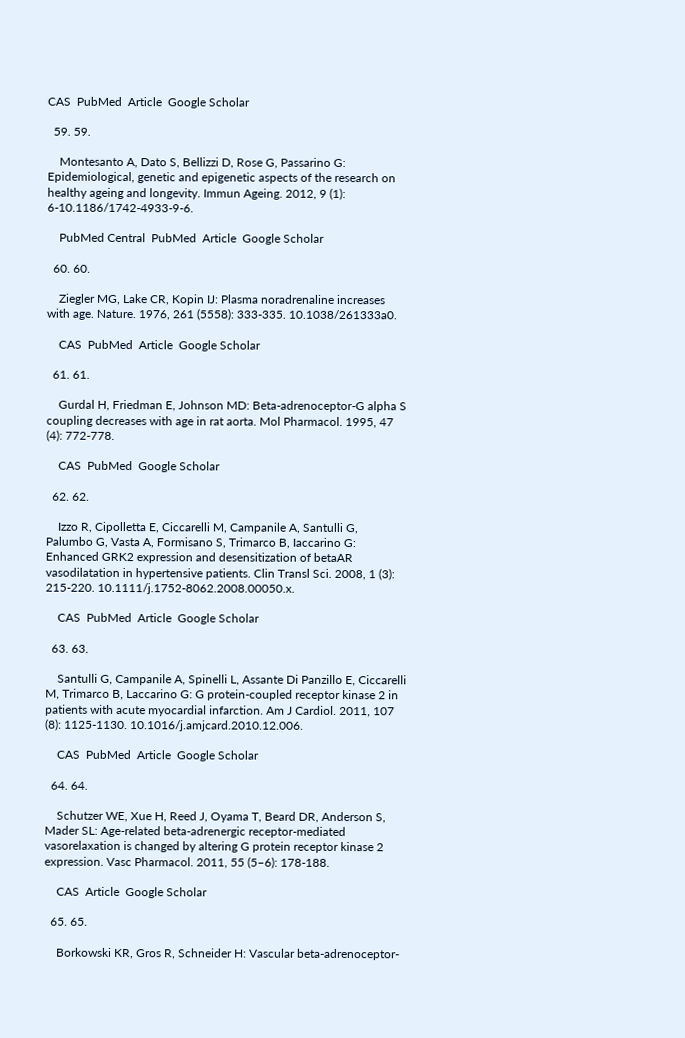CAS  PubMed  Article  Google Scholar

  59. 59.

    Montesanto A, Dato S, Bellizzi D, Rose G, Passarino G: Epidemiological, genetic and epigenetic aspects of the research on healthy ageing and longevity. Immun Ageing. 2012, 9 (1): 6-10.1186/1742-4933-9-6.

    PubMed Central  PubMed  Article  Google Scholar

  60. 60.

    Ziegler MG, Lake CR, Kopin IJ: Plasma noradrenaline increases with age. Nature. 1976, 261 (5558): 333-335. 10.1038/261333a0.

    CAS  PubMed  Article  Google Scholar

  61. 61.

    Gurdal H, Friedman E, Johnson MD: Beta-adrenoceptor-G alpha S coupling decreases with age in rat aorta. Mol Pharmacol. 1995, 47 (4): 772-778.

    CAS  PubMed  Google Scholar

  62. 62.

    Izzo R, Cipolletta E, Ciccarelli M, Campanile A, Santulli G, Palumbo G, Vasta A, Formisano S, Trimarco B, Iaccarino G: Enhanced GRK2 expression and desensitization of betaAR vasodilatation in hypertensive patients. Clin Transl Sci. 2008, 1 (3): 215-220. 10.1111/j.1752-8062.2008.00050.x.

    CAS  PubMed  Article  Google Scholar

  63. 63.

    Santulli G, Campanile A, Spinelli L, Assante Di Panzillo E, Ciccarelli M, Trimarco B, Laccarino G: G protein-coupled receptor kinase 2 in patients with acute myocardial infarction. Am J Cardiol. 2011, 107 (8): 1125-1130. 10.1016/j.amjcard.2010.12.006.

    CAS  PubMed  Article  Google Scholar

  64. 64.

    Schutzer WE, Xue H, Reed J, Oyama T, Beard DR, Anderson S, Mader SL: Age-related beta-adrenergic receptor-mediated vasorelaxation is changed by altering G protein receptor kinase 2 expression. Vasc Pharmacol. 2011, 55 (5–6): 178-188.

    CAS  Article  Google Scholar

  65. 65.

    Borkowski KR, Gros R, Schneider H: Vascular beta-adrenoceptor-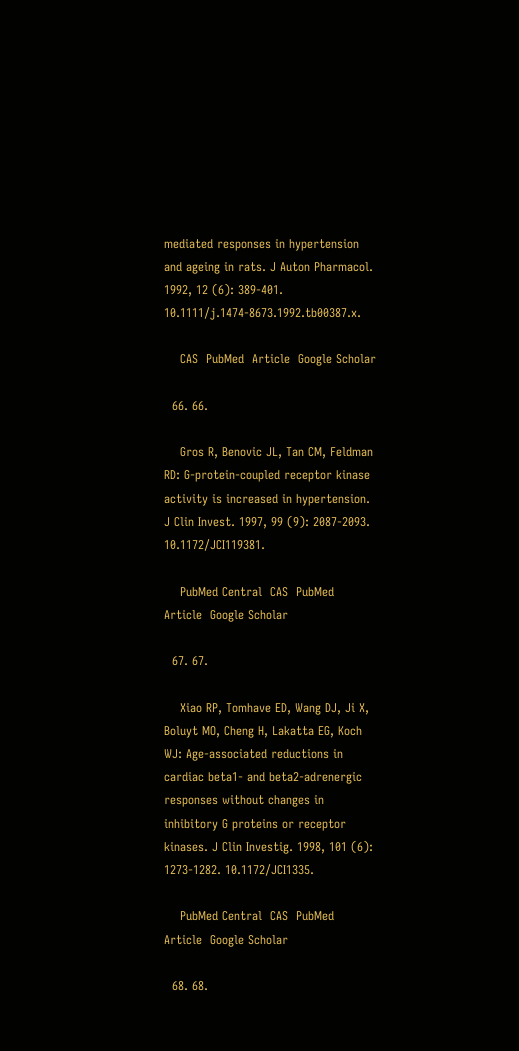mediated responses in hypertension and ageing in rats. J Auton Pharmacol. 1992, 12 (6): 389-401. 10.1111/j.1474-8673.1992.tb00387.x.

    CAS  PubMed  Article  Google Scholar

  66. 66.

    Gros R, Benovic JL, Tan CM, Feldman RD: G-protein-coupled receptor kinase activity is increased in hypertension. J Clin Invest. 1997, 99 (9): 2087-2093. 10.1172/JCI119381.

    PubMed Central  CAS  PubMed  Article  Google Scholar

  67. 67.

    Xiao RP, Tomhave ED, Wang DJ, Ji X, Boluyt MO, Cheng H, Lakatta EG, Koch WJ: Age-associated reductions in cardiac beta1- and beta2-adrenergic responses without changes in inhibitory G proteins or receptor kinases. J Clin Investig. 1998, 101 (6): 1273-1282. 10.1172/JCI1335.

    PubMed Central  CAS  PubMed  Article  Google Scholar

  68. 68.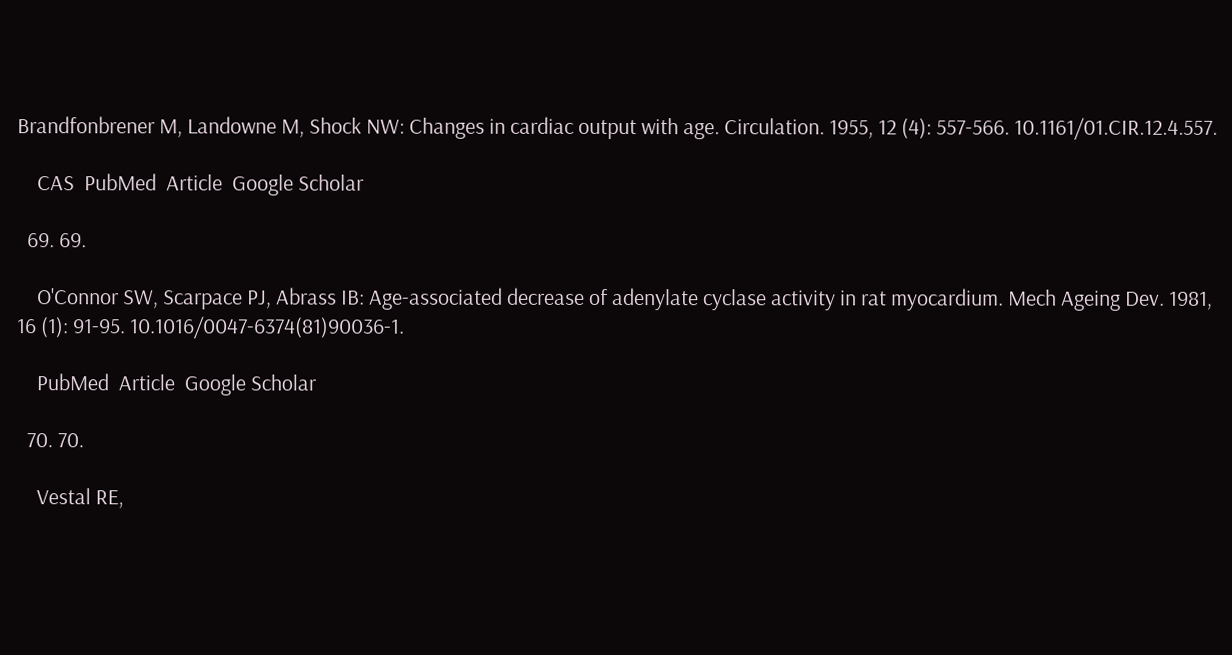Brandfonbrener M, Landowne M, Shock NW: Changes in cardiac output with age. Circulation. 1955, 12 (4): 557-566. 10.1161/01.CIR.12.4.557.

    CAS  PubMed  Article  Google Scholar

  69. 69.

    O'Connor SW, Scarpace PJ, Abrass IB: Age-associated decrease of adenylate cyclase activity in rat myocardium. Mech Ageing Dev. 1981, 16 (1): 91-95. 10.1016/0047-6374(81)90036-1.

    PubMed  Article  Google Scholar

  70. 70.

    Vestal RE,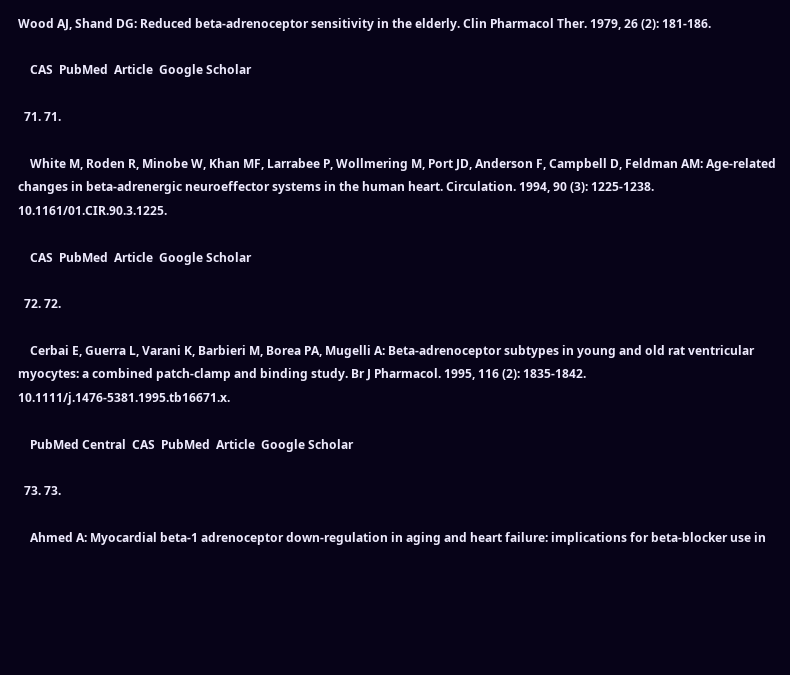Wood AJ, Shand DG: Reduced beta-adrenoceptor sensitivity in the elderly. Clin Pharmacol Ther. 1979, 26 (2): 181-186.

    CAS  PubMed  Article  Google Scholar

  71. 71.

    White M, Roden R, Minobe W, Khan MF, Larrabee P, Wollmering M, Port JD, Anderson F, Campbell D, Feldman AM: Age-related changes in beta-adrenergic neuroeffector systems in the human heart. Circulation. 1994, 90 (3): 1225-1238. 10.1161/01.CIR.90.3.1225.

    CAS  PubMed  Article  Google Scholar

  72. 72.

    Cerbai E, Guerra L, Varani K, Barbieri M, Borea PA, Mugelli A: Beta-adrenoceptor subtypes in young and old rat ventricular myocytes: a combined patch-clamp and binding study. Br J Pharmacol. 1995, 116 (2): 1835-1842. 10.1111/j.1476-5381.1995.tb16671.x.

    PubMed Central  CAS  PubMed  Article  Google Scholar

  73. 73.

    Ahmed A: Myocardial beta-1 adrenoceptor down-regulation in aging and heart failure: implications for beta-blocker use in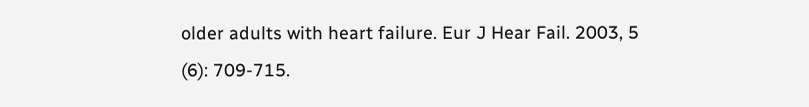older adults with heart failure. Eur J Hear Fail. 2003, 5 (6): 709-715.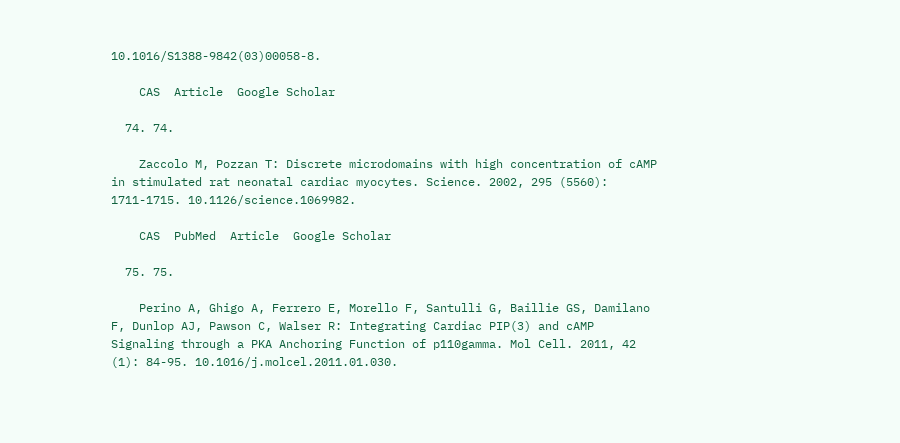10.1016/S1388-9842(03)00058-8.

    CAS  Article  Google Scholar

  74. 74.

    Zaccolo M, Pozzan T: Discrete microdomains with high concentration of cAMP in stimulated rat neonatal cardiac myocytes. Science. 2002, 295 (5560): 1711-1715. 10.1126/science.1069982.

    CAS  PubMed  Article  Google Scholar

  75. 75.

    Perino A, Ghigo A, Ferrero E, Morello F, Santulli G, Baillie GS, Damilano F, Dunlop AJ, Pawson C, Walser R: Integrating Cardiac PIP(3) and cAMP Signaling through a PKA Anchoring Function of p110gamma. Mol Cell. 2011, 42 (1): 84-95. 10.1016/j.molcel.2011.01.030.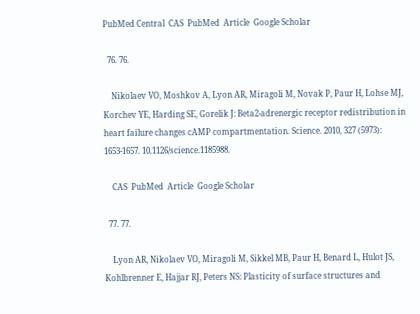PubMed Central  CAS  PubMed  Article  Google Scholar

  76. 76.

    Nikolaev VO, Moshkov A, Lyon AR, Miragoli M, Novak P, Paur H, Lohse MJ, Korchev YE, Harding SE, Gorelik J: Beta2-adrenergic receptor redistribution in heart failure changes cAMP compartmentation. Science. 2010, 327 (5973): 1653-1657. 10.1126/science.1185988.

    CAS  PubMed  Article  Google Scholar

  77. 77.

    Lyon AR, Nikolaev VO, Miragoli M, Sikkel MB, Paur H, Benard L, Hulot JS, Kohlbrenner E, Hajjar RJ, Peters NS: Plasticity of surface structures and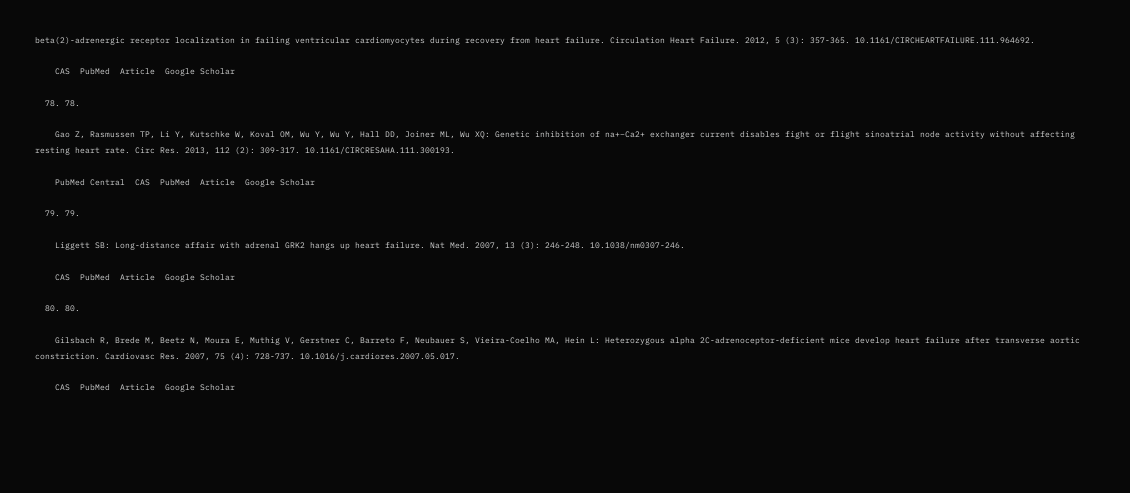beta(2)-adrenergic receptor localization in failing ventricular cardiomyocytes during recovery from heart failure. Circulation Heart Failure. 2012, 5 (3): 357-365. 10.1161/CIRCHEARTFAILURE.111.964692.

    CAS  PubMed  Article  Google Scholar

  78. 78.

    Gao Z, Rasmussen TP, Li Y, Kutschke W, Koval OM, Wu Y, Wu Y, Hall DD, Joiner ML, Wu XQ: Genetic inhibition of na+−Ca2+ exchanger current disables fight or flight sinoatrial node activity without affecting resting heart rate. Circ Res. 2013, 112 (2): 309-317. 10.1161/CIRCRESAHA.111.300193.

    PubMed Central  CAS  PubMed  Article  Google Scholar

  79. 79.

    Liggett SB: Long-distance affair with adrenal GRK2 hangs up heart failure. Nat Med. 2007, 13 (3): 246-248. 10.1038/nm0307-246.

    CAS  PubMed  Article  Google Scholar

  80. 80.

    Gilsbach R, Brede M, Beetz N, Moura E, Muthig V, Gerstner C, Barreto F, Neubauer S, Vieira-Coelho MA, Hein L: Heterozygous alpha 2C-adrenoceptor-deficient mice develop heart failure after transverse aortic constriction. Cardiovasc Res. 2007, 75 (4): 728-737. 10.1016/j.cardiores.2007.05.017.

    CAS  PubMed  Article  Google Scholar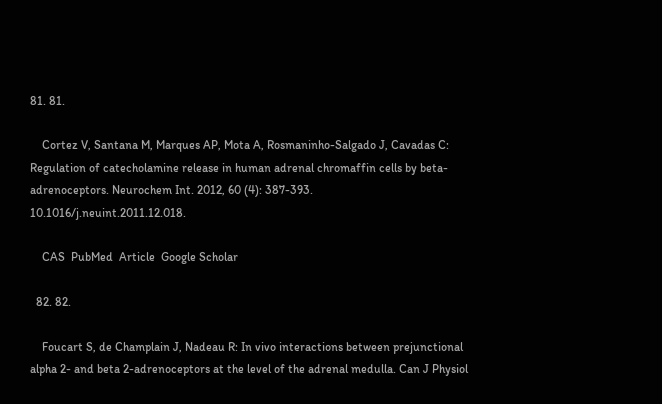81. 81.

    Cortez V, Santana M, Marques AP, Mota A, Rosmaninho-Salgado J, Cavadas C: Regulation of catecholamine release in human adrenal chromaffin cells by beta-adrenoceptors. Neurochem Int. 2012, 60 (4): 387-393. 10.1016/j.neuint.2011.12.018.

    CAS  PubMed  Article  Google Scholar

  82. 82.

    Foucart S, de Champlain J, Nadeau R: In vivo interactions between prejunctional alpha 2- and beta 2-adrenoceptors at the level of the adrenal medulla. Can J Physiol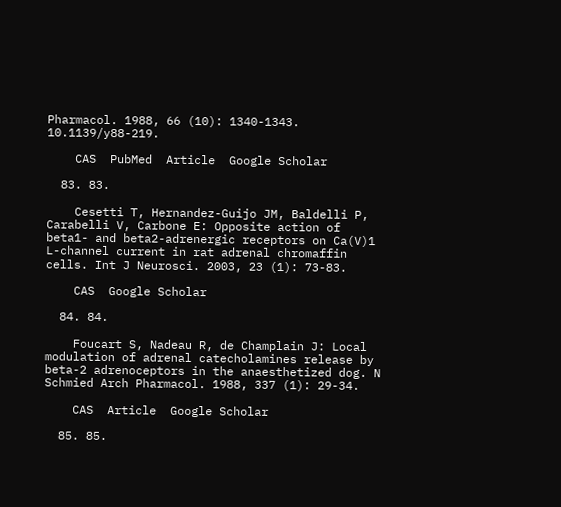Pharmacol. 1988, 66 (10): 1340-1343. 10.1139/y88-219.

    CAS  PubMed  Article  Google Scholar

  83. 83.

    Cesetti T, Hernandez-Guijo JM, Baldelli P, Carabelli V, Carbone E: Opposite action of beta1- and beta2-adrenergic receptors on Ca(V)1 L-channel current in rat adrenal chromaffin cells. Int J Neurosci. 2003, 23 (1): 73-83.

    CAS  Google Scholar

  84. 84.

    Foucart S, Nadeau R, de Champlain J: Local modulation of adrenal catecholamines release by beta-2 adrenoceptors in the anaesthetized dog. N Schmied Arch Pharmacol. 1988, 337 (1): 29-34.

    CAS  Article  Google Scholar

  85. 85.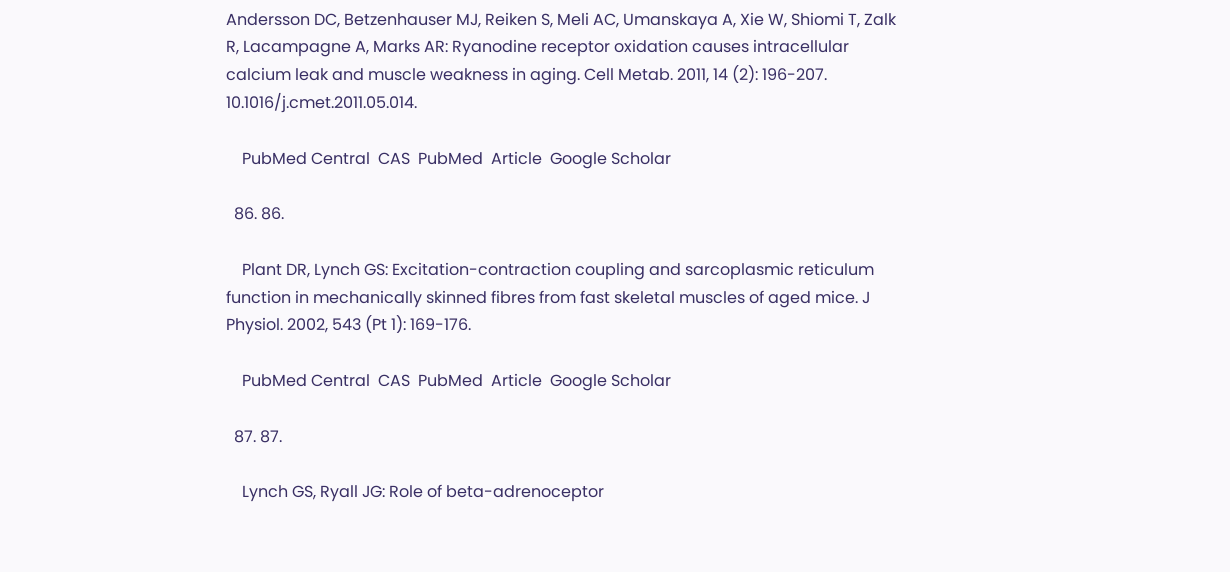Andersson DC, Betzenhauser MJ, Reiken S, Meli AC, Umanskaya A, Xie W, Shiomi T, Zalk R, Lacampagne A, Marks AR: Ryanodine receptor oxidation causes intracellular calcium leak and muscle weakness in aging. Cell Metab. 2011, 14 (2): 196-207. 10.1016/j.cmet.2011.05.014.

    PubMed Central  CAS  PubMed  Article  Google Scholar

  86. 86.

    Plant DR, Lynch GS: Excitation-contraction coupling and sarcoplasmic reticulum function in mechanically skinned fibres from fast skeletal muscles of aged mice. J Physiol. 2002, 543 (Pt 1): 169-176.

    PubMed Central  CAS  PubMed  Article  Google Scholar

  87. 87.

    Lynch GS, Ryall JG: Role of beta-adrenoceptor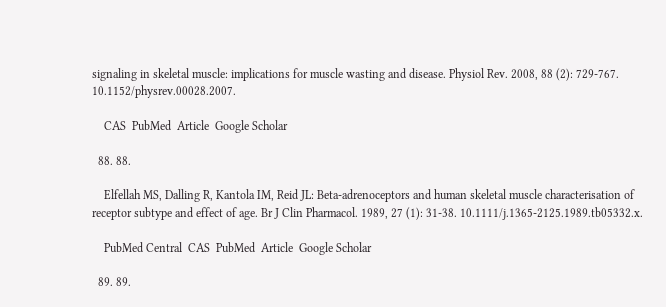signaling in skeletal muscle: implications for muscle wasting and disease. Physiol Rev. 2008, 88 (2): 729-767. 10.1152/physrev.00028.2007.

    CAS  PubMed  Article  Google Scholar

  88. 88.

    Elfellah MS, Dalling R, Kantola IM, Reid JL: Beta-adrenoceptors and human skeletal muscle characterisation of receptor subtype and effect of age. Br J Clin Pharmacol. 1989, 27 (1): 31-38. 10.1111/j.1365-2125.1989.tb05332.x.

    PubMed Central  CAS  PubMed  Article  Google Scholar

  89. 89.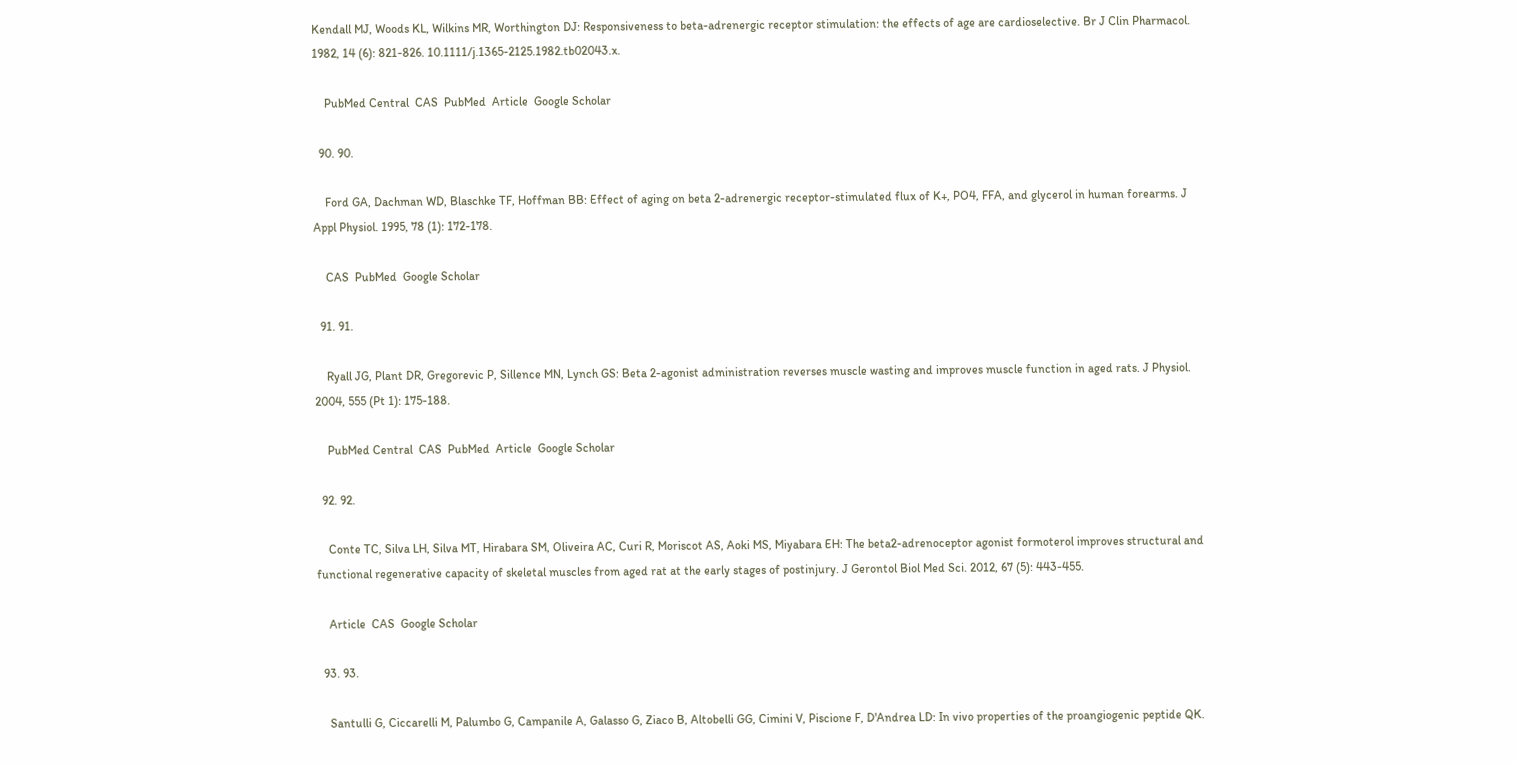Kendall MJ, Woods KL, Wilkins MR, Worthington DJ: Responsiveness to beta-adrenergic receptor stimulation: the effects of age are cardioselective. Br J Clin Pharmacol. 1982, 14 (6): 821-826. 10.1111/j.1365-2125.1982.tb02043.x.

    PubMed Central  CAS  PubMed  Article  Google Scholar

  90. 90.

    Ford GA, Dachman WD, Blaschke TF, Hoffman BB: Effect of aging on beta 2-adrenergic receptor-stimulated flux of K+, PO4, FFA, and glycerol in human forearms. J Appl Physiol. 1995, 78 (1): 172-178.

    CAS  PubMed  Google Scholar

  91. 91.

    Ryall JG, Plant DR, Gregorevic P, Sillence MN, Lynch GS: Beta 2-agonist administration reverses muscle wasting and improves muscle function in aged rats. J Physiol. 2004, 555 (Pt 1): 175-188.

    PubMed Central  CAS  PubMed  Article  Google Scholar

  92. 92.

    Conte TC, Silva LH, Silva MT, Hirabara SM, Oliveira AC, Curi R, Moriscot AS, Aoki MS, Miyabara EH: The beta2-adrenoceptor agonist formoterol improves structural and functional regenerative capacity of skeletal muscles from aged rat at the early stages of postinjury. J Gerontol Biol Med Sci. 2012, 67 (5): 443-455.

    Article  CAS  Google Scholar

  93. 93.

    Santulli G, Ciccarelli M, Palumbo G, Campanile A, Galasso G, Ziaco B, Altobelli GG, Cimini V, Piscione F, D'Andrea LD: In vivo properties of the proangiogenic peptide QK.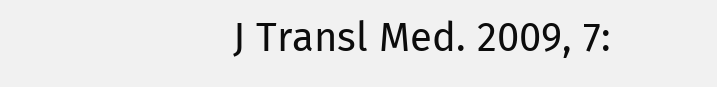J Transl Med. 2009, 7: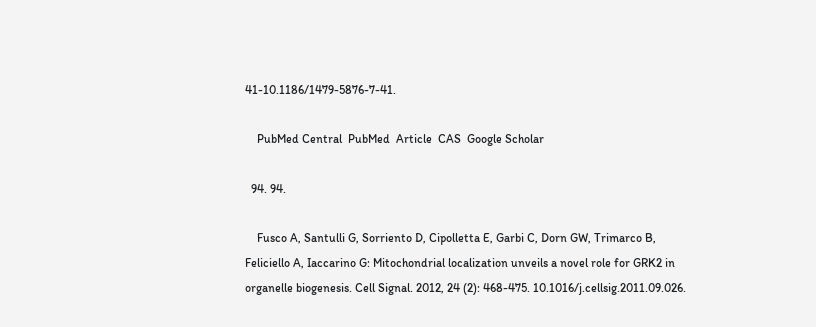41-10.1186/1479-5876-7-41.

    PubMed Central  PubMed  Article  CAS  Google Scholar

  94. 94.

    Fusco A, Santulli G, Sorriento D, Cipolletta E, Garbi C, Dorn GW, Trimarco B, Feliciello A, Iaccarino G: Mitochondrial localization unveils a novel role for GRK2 in organelle biogenesis. Cell Signal. 2012, 24 (2): 468-475. 10.1016/j.cellsig.2011.09.026.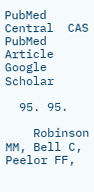PubMed Central  CAS  PubMed  Article  Google Scholar

  95. 95.

    Robinson MM, Bell C, Peelor FF,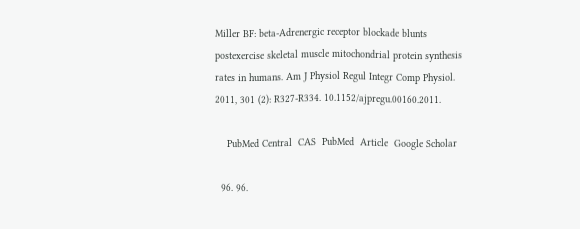Miller BF: beta-Adrenergic receptor blockade blunts postexercise skeletal muscle mitochondrial protein synthesis rates in humans. Am J Physiol Regul Integr Comp Physiol. 2011, 301 (2): R327-R334. 10.1152/ajpregu.00160.2011.

    PubMed Central  CAS  PubMed  Article  Google Scholar

  96. 96.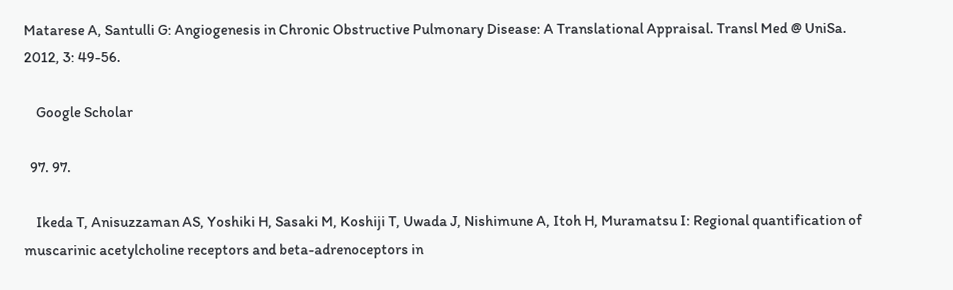Matarese A, Santulli G: Angiogenesis in Chronic Obstructive Pulmonary Disease: A Translational Appraisal. Transl Med @ UniSa. 2012, 3: 49-56.

    Google Scholar

  97. 97.

    Ikeda T, Anisuzzaman AS, Yoshiki H, Sasaki M, Koshiji T, Uwada J, Nishimune A, Itoh H, Muramatsu I: Regional quantification of muscarinic acetylcholine receptors and beta-adrenoceptors in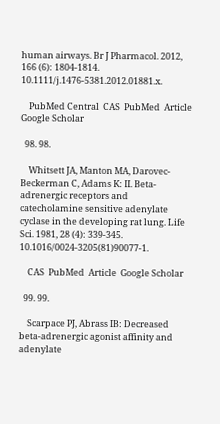human airways. Br J Pharmacol. 2012, 166 (6): 1804-1814. 10.1111/j.1476-5381.2012.01881.x.

    PubMed Central  CAS  PubMed  Article  Google Scholar

  98. 98.

    Whitsett JA, Manton MA, Darovec-Beckerman C, Adams K: II. Beta-adrenergic receptors and catecholamine sensitive adenylate cyclase in the developing rat lung. Life Sci. 1981, 28 (4): 339-345. 10.1016/0024-3205(81)90077-1.

    CAS  PubMed  Article  Google Scholar

  99. 99.

    Scarpace PJ, Abrass IB: Decreased beta-adrenergic agonist affinity and adenylate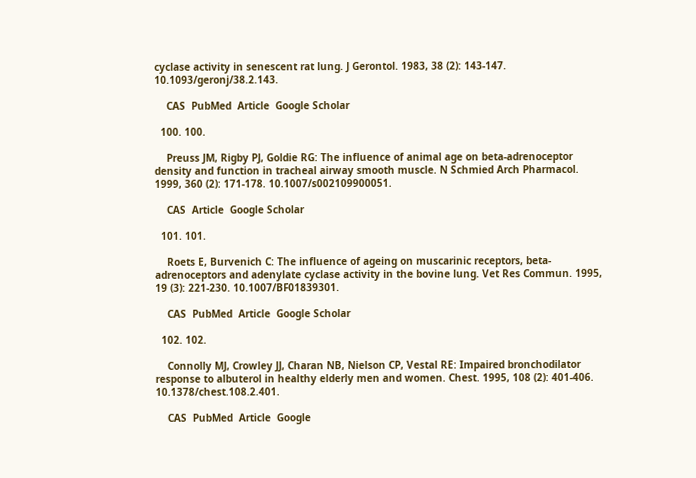cyclase activity in senescent rat lung. J Gerontol. 1983, 38 (2): 143-147. 10.1093/geronj/38.2.143.

    CAS  PubMed  Article  Google Scholar

  100. 100.

    Preuss JM, Rigby PJ, Goldie RG: The influence of animal age on beta-adrenoceptor density and function in tracheal airway smooth muscle. N Schmied Arch Pharmacol. 1999, 360 (2): 171-178. 10.1007/s002109900051.

    CAS  Article  Google Scholar

  101. 101.

    Roets E, Burvenich C: The influence of ageing on muscarinic receptors, beta-adrenoceptors and adenylate cyclase activity in the bovine lung. Vet Res Commun. 1995, 19 (3): 221-230. 10.1007/BF01839301.

    CAS  PubMed  Article  Google Scholar

  102. 102.

    Connolly MJ, Crowley JJ, Charan NB, Nielson CP, Vestal RE: Impaired bronchodilator response to albuterol in healthy elderly men and women. Chest. 1995, 108 (2): 401-406. 10.1378/chest.108.2.401.

    CAS  PubMed  Article  Google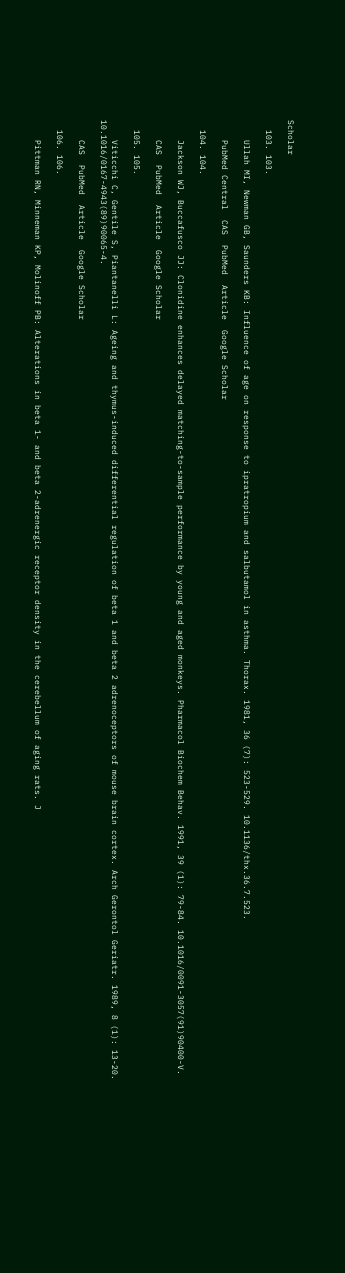Scholar

  103. 103.

    Ullah MI, Newman GB, Saunders KB: Influence of age on response to ipratropium and salbutamol in asthma. Thorax. 1981, 36 (7): 523-529. 10.1136/thx.36.7.523.

    PubMed Central  CAS  PubMed  Article  Google Scholar

  104. 104.

    Jackson WJ, Buccafusco JJ: Clonidine enhances delayed matching-to-sample performance by young and aged monkeys. Pharmacol Biochem Behav. 1991, 39 (1): 79-84. 10.1016/0091-3057(91)90400-V.

    CAS  PubMed  Article  Google Scholar

  105. 105.

    Viticchi C, Gentile S, Piantanelli L: Ageing and thymus-induced differential regulation of beta 1 and beta 2 adrenoceptors of mouse brain cortex. Arch Gerontol Geriatr. 1989, 8 (1): 13-20. 10.1016/0167-4943(89)90065-4.

    CAS  PubMed  Article  Google Scholar

  106. 106.

    Pittman RN, Minneman KP, Molinoff PB: Alterations in beta 1- and beta 2-adrenergic receptor density in the cerebellum of aging rats. J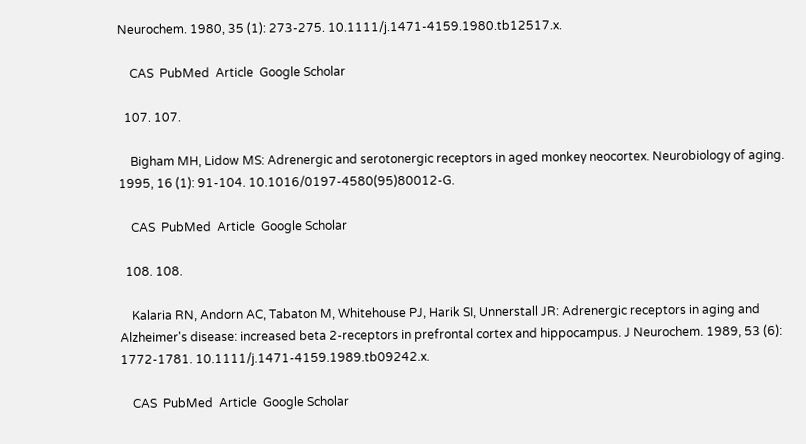Neurochem. 1980, 35 (1): 273-275. 10.1111/j.1471-4159.1980.tb12517.x.

    CAS  PubMed  Article  Google Scholar

  107. 107.

    Bigham MH, Lidow MS: Adrenergic and serotonergic receptors in aged monkey neocortex. Neurobiology of aging. 1995, 16 (1): 91-104. 10.1016/0197-4580(95)80012-G.

    CAS  PubMed  Article  Google Scholar

  108. 108.

    Kalaria RN, Andorn AC, Tabaton M, Whitehouse PJ, Harik SI, Unnerstall JR: Adrenergic receptors in aging and Alzheimer's disease: increased beta 2-receptors in prefrontal cortex and hippocampus. J Neurochem. 1989, 53 (6): 1772-1781. 10.1111/j.1471-4159.1989.tb09242.x.

    CAS  PubMed  Article  Google Scholar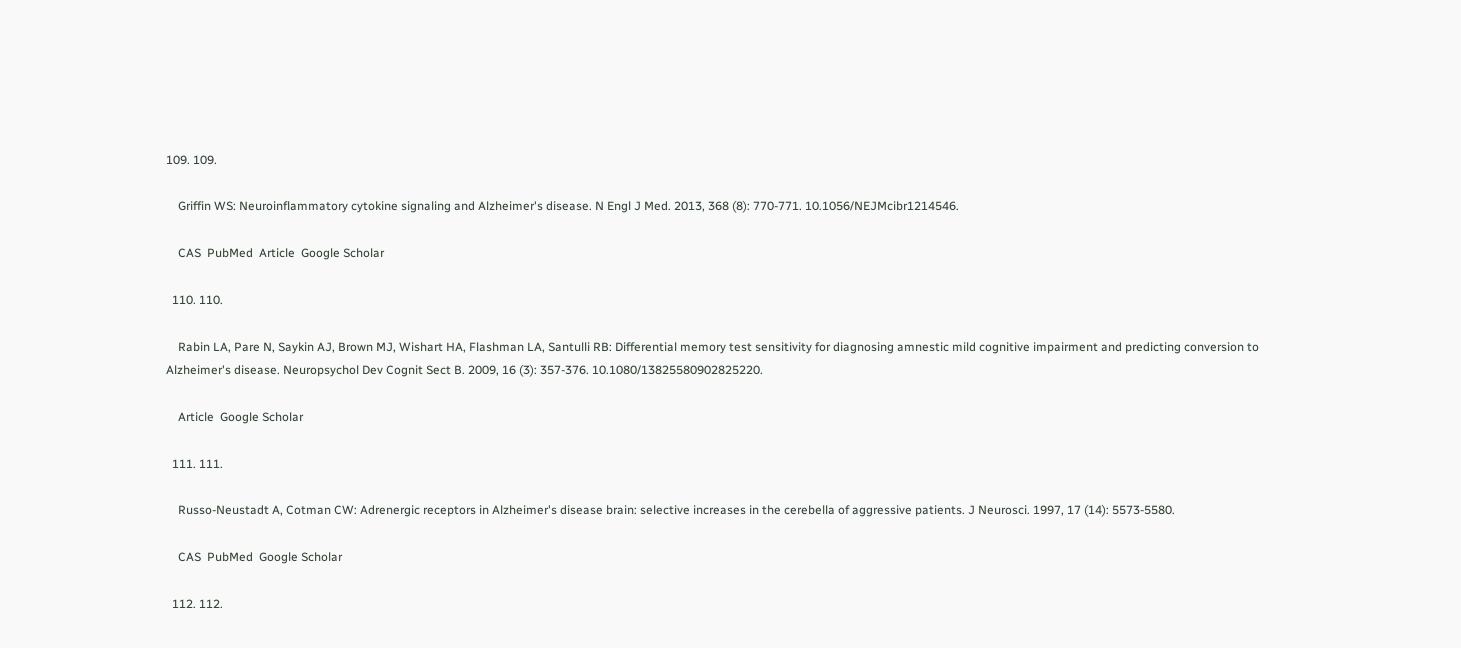109. 109.

    Griffin WS: Neuroinflammatory cytokine signaling and Alzheimer's disease. N Engl J Med. 2013, 368 (8): 770-771. 10.1056/NEJMcibr1214546.

    CAS  PubMed  Article  Google Scholar

  110. 110.

    Rabin LA, Pare N, Saykin AJ, Brown MJ, Wishart HA, Flashman LA, Santulli RB: Differential memory test sensitivity for diagnosing amnestic mild cognitive impairment and predicting conversion to Alzheimer's disease. Neuropsychol Dev Cognit Sect B. 2009, 16 (3): 357-376. 10.1080/13825580902825220.

    Article  Google Scholar

  111. 111.

    Russo-Neustadt A, Cotman CW: Adrenergic receptors in Alzheimer's disease brain: selective increases in the cerebella of aggressive patients. J Neurosci. 1997, 17 (14): 5573-5580.

    CAS  PubMed  Google Scholar

  112. 112.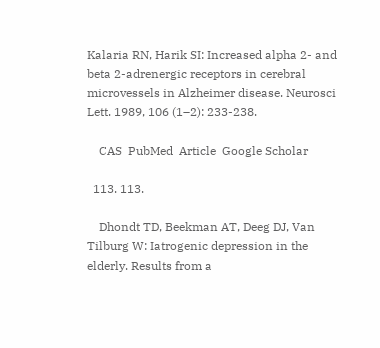Kalaria RN, Harik SI: Increased alpha 2- and beta 2-adrenergic receptors in cerebral microvessels in Alzheimer disease. Neurosci Lett. 1989, 106 (1–2): 233-238.

    CAS  PubMed  Article  Google Scholar

  113. 113.

    Dhondt TD, Beekman AT, Deeg DJ, Van Tilburg W: Iatrogenic depression in the elderly. Results from a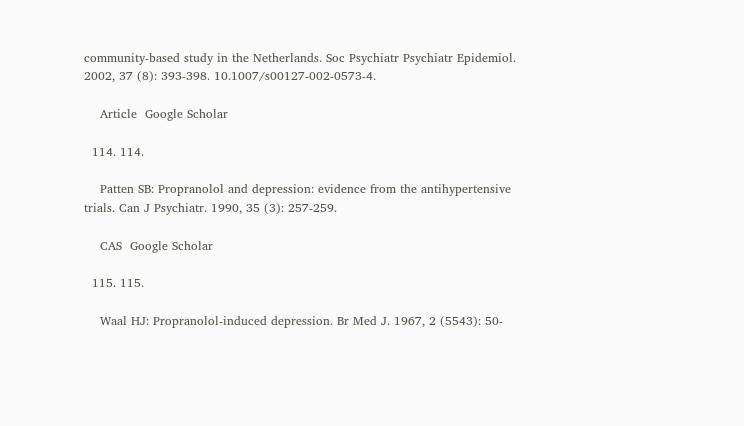community-based study in the Netherlands. Soc Psychiatr Psychiatr Epidemiol. 2002, 37 (8): 393-398. 10.1007/s00127-002-0573-4.

    Article  Google Scholar

  114. 114.

    Patten SB: Propranolol and depression: evidence from the antihypertensive trials. Can J Psychiatr. 1990, 35 (3): 257-259.

    CAS  Google Scholar

  115. 115.

    Waal HJ: Propranolol-induced depression. Br Med J. 1967, 2 (5543): 50-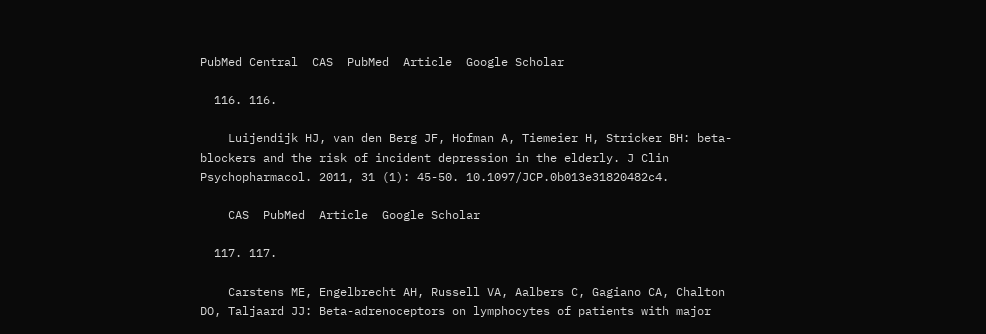PubMed Central  CAS  PubMed  Article  Google Scholar

  116. 116.

    Luijendijk HJ, van den Berg JF, Hofman A, Tiemeier H, Stricker BH: beta-blockers and the risk of incident depression in the elderly. J Clin Psychopharmacol. 2011, 31 (1): 45-50. 10.1097/JCP.0b013e31820482c4.

    CAS  PubMed  Article  Google Scholar

  117. 117.

    Carstens ME, Engelbrecht AH, Russell VA, Aalbers C, Gagiano CA, Chalton DO, Taljaard JJ: Beta-adrenoceptors on lymphocytes of patients with major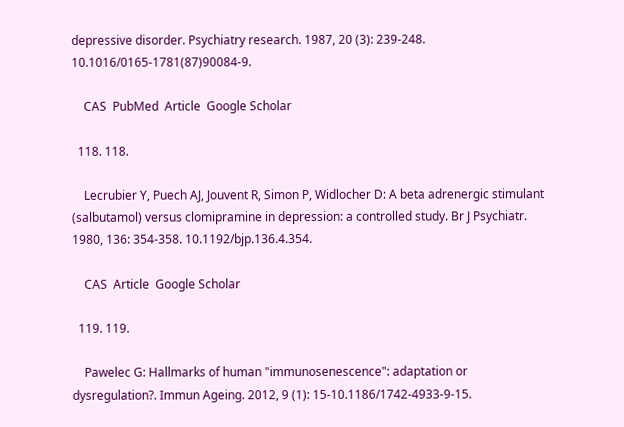depressive disorder. Psychiatry research. 1987, 20 (3): 239-248. 10.1016/0165-1781(87)90084-9.

    CAS  PubMed  Article  Google Scholar

  118. 118.

    Lecrubier Y, Puech AJ, Jouvent R, Simon P, Widlocher D: A beta adrenergic stimulant (salbutamol) versus clomipramine in depression: a controlled study. Br J Psychiatr. 1980, 136: 354-358. 10.1192/bjp.136.4.354.

    CAS  Article  Google Scholar

  119. 119.

    Pawelec G: Hallmarks of human "immunosenescence": adaptation or dysregulation?. Immun Ageing. 2012, 9 (1): 15-10.1186/1742-4933-9-15.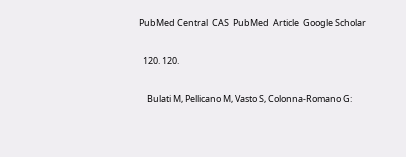PubMed Central  CAS  PubMed  Article  Google Scholar

  120. 120.

    Bulati M, Pellicano M, Vasto S, Colonna-Romano G: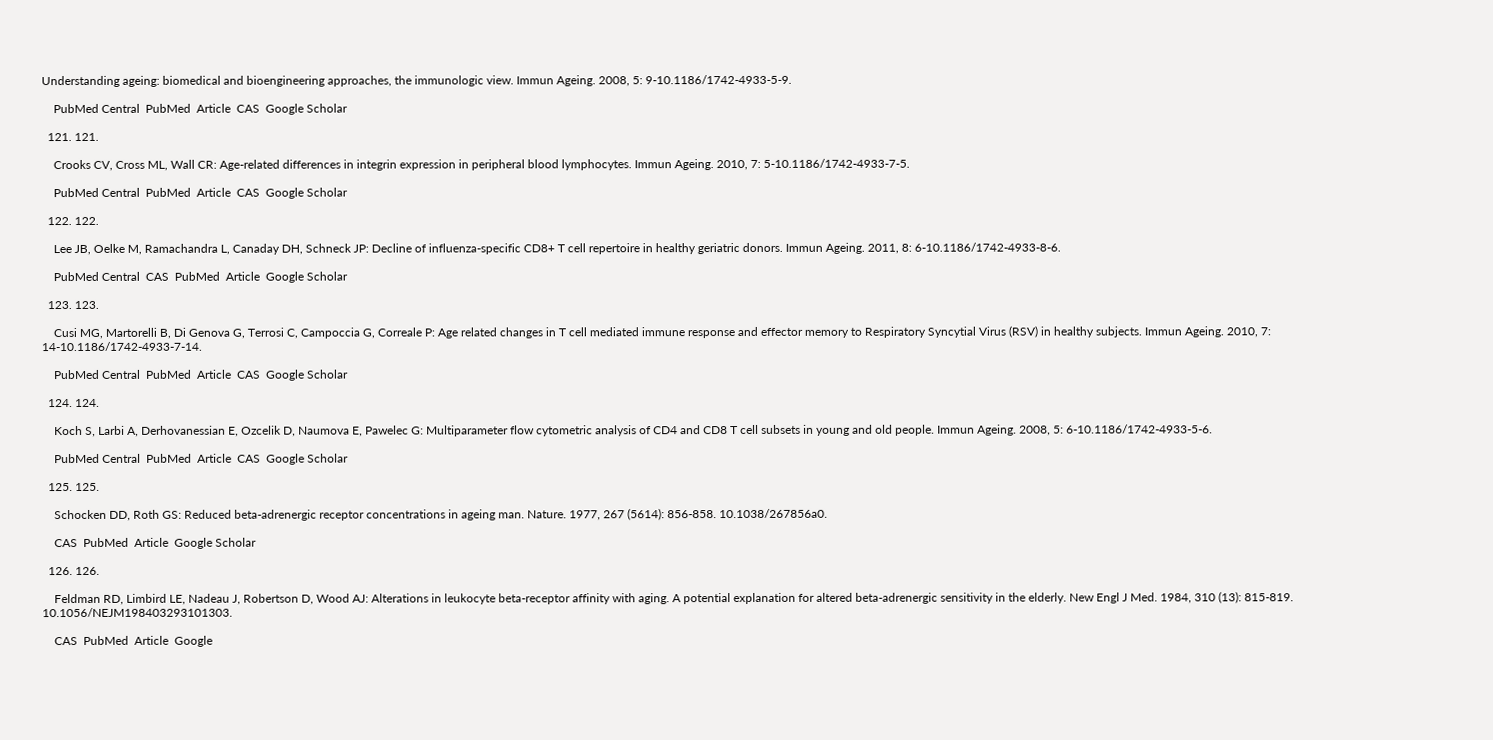Understanding ageing: biomedical and bioengineering approaches, the immunologic view. Immun Ageing. 2008, 5: 9-10.1186/1742-4933-5-9.

    PubMed Central  PubMed  Article  CAS  Google Scholar

  121. 121.

    Crooks CV, Cross ML, Wall CR: Age-related differences in integrin expression in peripheral blood lymphocytes. Immun Ageing. 2010, 7: 5-10.1186/1742-4933-7-5.

    PubMed Central  PubMed  Article  CAS  Google Scholar

  122. 122.

    Lee JB, Oelke M, Ramachandra L, Canaday DH, Schneck JP: Decline of influenza-specific CD8+ T cell repertoire in healthy geriatric donors. Immun Ageing. 2011, 8: 6-10.1186/1742-4933-8-6.

    PubMed Central  CAS  PubMed  Article  Google Scholar

  123. 123.

    Cusi MG, Martorelli B, Di Genova G, Terrosi C, Campoccia G, Correale P: Age related changes in T cell mediated immune response and effector memory to Respiratory Syncytial Virus (RSV) in healthy subjects. Immun Ageing. 2010, 7: 14-10.1186/1742-4933-7-14.

    PubMed Central  PubMed  Article  CAS  Google Scholar

  124. 124.

    Koch S, Larbi A, Derhovanessian E, Ozcelik D, Naumova E, Pawelec G: Multiparameter flow cytometric analysis of CD4 and CD8 T cell subsets in young and old people. Immun Ageing. 2008, 5: 6-10.1186/1742-4933-5-6.

    PubMed Central  PubMed  Article  CAS  Google Scholar

  125. 125.

    Schocken DD, Roth GS: Reduced beta-adrenergic receptor concentrations in ageing man. Nature. 1977, 267 (5614): 856-858. 10.1038/267856a0.

    CAS  PubMed  Article  Google Scholar

  126. 126.

    Feldman RD, Limbird LE, Nadeau J, Robertson D, Wood AJ: Alterations in leukocyte beta-receptor affinity with aging. A potential explanation for altered beta-adrenergic sensitivity in the elderly. New Engl J Med. 1984, 310 (13): 815-819. 10.1056/NEJM198403293101303.

    CAS  PubMed  Article  Google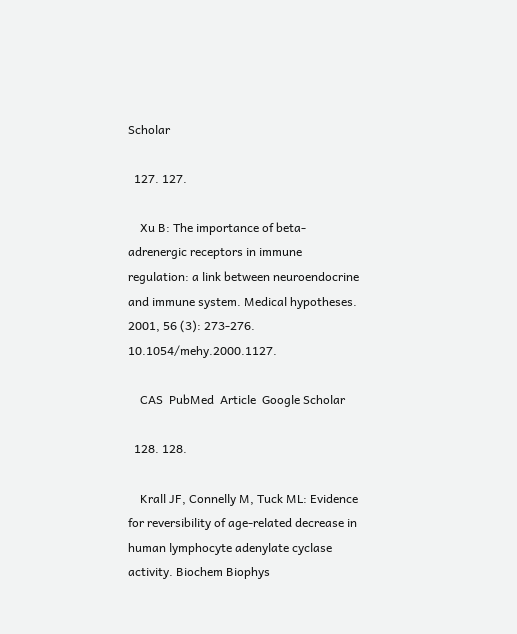Scholar

  127. 127.

    Xu B: The importance of beta-adrenergic receptors in immune regulation: a link between neuroendocrine and immune system. Medical hypotheses. 2001, 56 (3): 273-276. 10.1054/mehy.2000.1127.

    CAS  PubMed  Article  Google Scholar

  128. 128.

    Krall JF, Connelly M, Tuck ML: Evidence for reversibility of age-related decrease in human lymphocyte adenylate cyclase activity. Biochem Biophys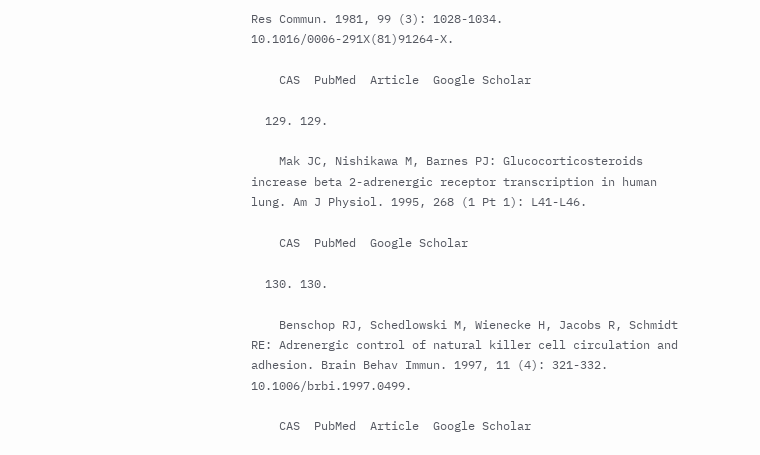Res Commun. 1981, 99 (3): 1028-1034. 10.1016/0006-291X(81)91264-X.

    CAS  PubMed  Article  Google Scholar

  129. 129.

    Mak JC, Nishikawa M, Barnes PJ: Glucocorticosteroids increase beta 2-adrenergic receptor transcription in human lung. Am J Physiol. 1995, 268 (1 Pt 1): L41-L46.

    CAS  PubMed  Google Scholar

  130. 130.

    Benschop RJ, Schedlowski M, Wienecke H, Jacobs R, Schmidt RE: Adrenergic control of natural killer cell circulation and adhesion. Brain Behav Immun. 1997, 11 (4): 321-332. 10.1006/brbi.1997.0499.

    CAS  PubMed  Article  Google Scholar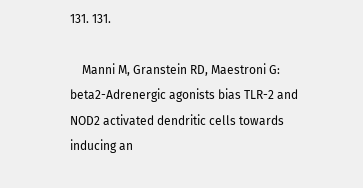131. 131.

    Manni M, Granstein RD, Maestroni G: beta2-Adrenergic agonists bias TLR-2 and NOD2 activated dendritic cells towards inducing an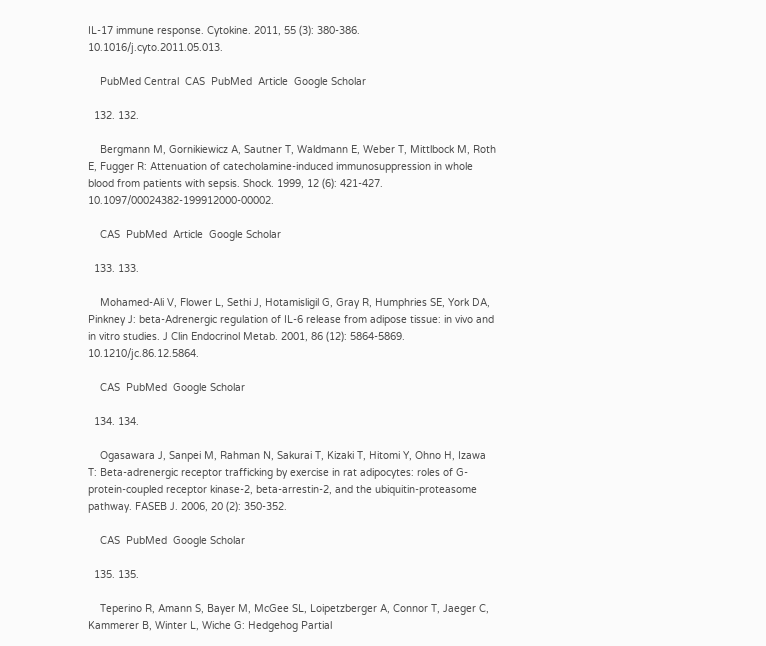IL-17 immune response. Cytokine. 2011, 55 (3): 380-386. 10.1016/j.cyto.2011.05.013.

    PubMed Central  CAS  PubMed  Article  Google Scholar

  132. 132.

    Bergmann M, Gornikiewicz A, Sautner T, Waldmann E, Weber T, Mittlbock M, Roth E, Fugger R: Attenuation of catecholamine-induced immunosuppression in whole blood from patients with sepsis. Shock. 1999, 12 (6): 421-427. 10.1097/00024382-199912000-00002.

    CAS  PubMed  Article  Google Scholar

  133. 133.

    Mohamed-Ali V, Flower L, Sethi J, Hotamisligil G, Gray R, Humphries SE, York DA, Pinkney J: beta-Adrenergic regulation of IL-6 release from adipose tissue: in vivo and in vitro studies. J Clin Endocrinol Metab. 2001, 86 (12): 5864-5869. 10.1210/jc.86.12.5864.

    CAS  PubMed  Google Scholar

  134. 134.

    Ogasawara J, Sanpei M, Rahman N, Sakurai T, Kizaki T, Hitomi Y, Ohno H, Izawa T: Beta-adrenergic receptor trafficking by exercise in rat adipocytes: roles of G-protein-coupled receptor kinase-2, beta-arrestin-2, and the ubiquitin-proteasome pathway. FASEB J. 2006, 20 (2): 350-352.

    CAS  PubMed  Google Scholar

  135. 135.

    Teperino R, Amann S, Bayer M, McGee SL, Loipetzberger A, Connor T, Jaeger C, Kammerer B, Winter L, Wiche G: Hedgehog Partial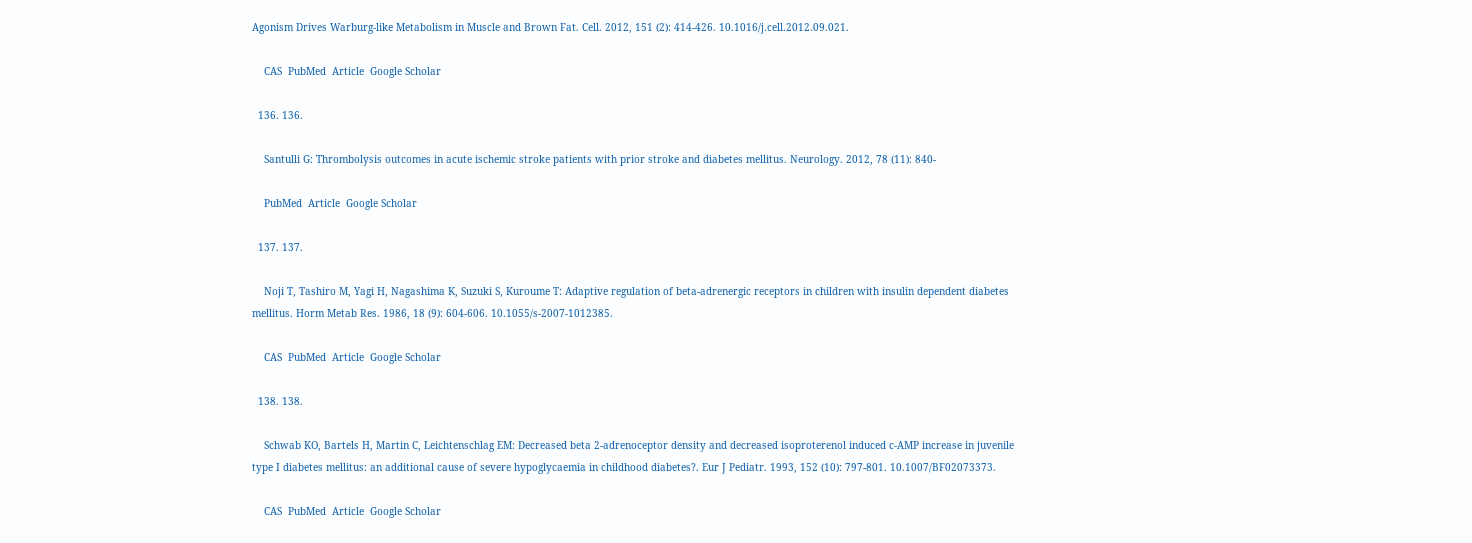Agonism Drives Warburg-like Metabolism in Muscle and Brown Fat. Cell. 2012, 151 (2): 414-426. 10.1016/j.cell.2012.09.021.

    CAS  PubMed  Article  Google Scholar

  136. 136.

    Santulli G: Thrombolysis outcomes in acute ischemic stroke patients with prior stroke and diabetes mellitus. Neurology. 2012, 78 (11): 840-

    PubMed  Article  Google Scholar

  137. 137.

    Noji T, Tashiro M, Yagi H, Nagashima K, Suzuki S, Kuroume T: Adaptive regulation of beta-adrenergic receptors in children with insulin dependent diabetes mellitus. Horm Metab Res. 1986, 18 (9): 604-606. 10.1055/s-2007-1012385.

    CAS  PubMed  Article  Google Scholar

  138. 138.

    Schwab KO, Bartels H, Martin C, Leichtenschlag EM: Decreased beta 2-adrenoceptor density and decreased isoproterenol induced c-AMP increase in juvenile type I diabetes mellitus: an additional cause of severe hypoglycaemia in childhood diabetes?. Eur J Pediatr. 1993, 152 (10): 797-801. 10.1007/BF02073373.

    CAS  PubMed  Article  Google Scholar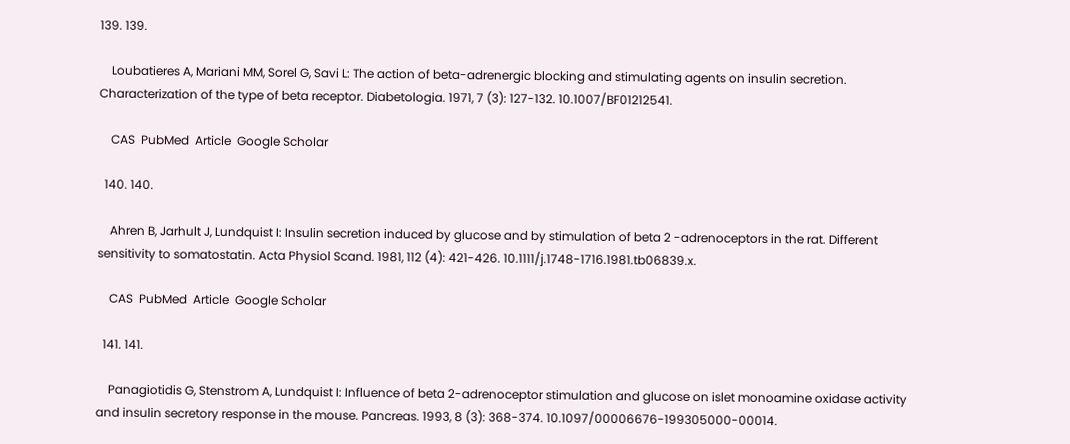139. 139.

    Loubatieres A, Mariani MM, Sorel G, Savi L: The action of beta-adrenergic blocking and stimulating agents on insulin secretion. Characterization of the type of beta receptor. Diabetologia. 1971, 7 (3): 127-132. 10.1007/BF01212541.

    CAS  PubMed  Article  Google Scholar

  140. 140.

    Ahren B, Jarhult J, Lundquist I: Insulin secretion induced by glucose and by stimulation of beta 2 -adrenoceptors in the rat. Different sensitivity to somatostatin. Acta Physiol Scand. 1981, 112 (4): 421-426. 10.1111/j.1748-1716.1981.tb06839.x.

    CAS  PubMed  Article  Google Scholar

  141. 141.

    Panagiotidis G, Stenstrom A, Lundquist I: Influence of beta 2-adrenoceptor stimulation and glucose on islet monoamine oxidase activity and insulin secretory response in the mouse. Pancreas. 1993, 8 (3): 368-374. 10.1097/00006676-199305000-00014.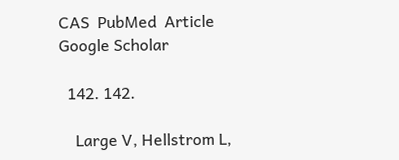CAS  PubMed  Article  Google Scholar

  142. 142.

    Large V, Hellstrom L,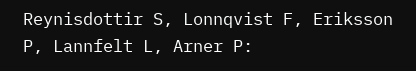Reynisdottir S, Lonnqvist F, Eriksson P, Lannfelt L, Arner P: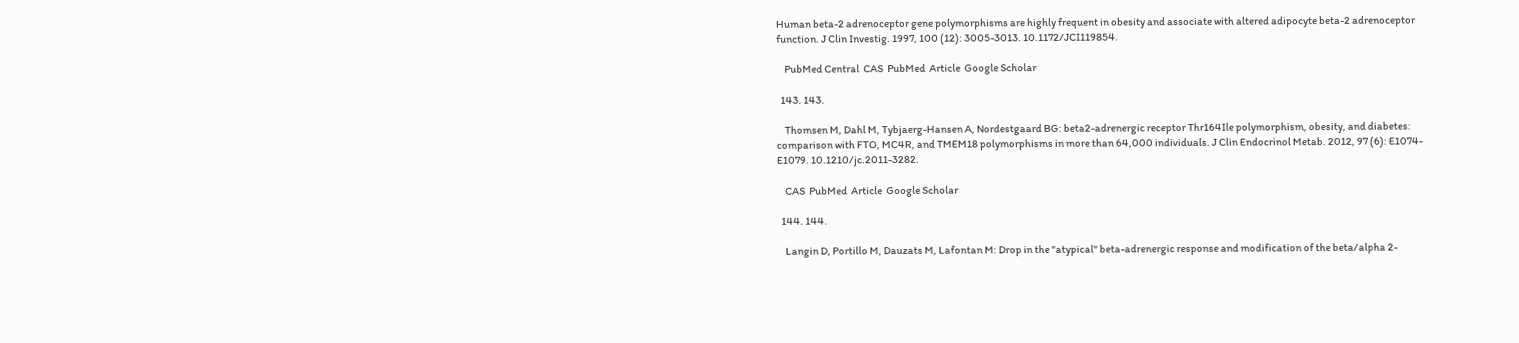Human beta-2 adrenoceptor gene polymorphisms are highly frequent in obesity and associate with altered adipocyte beta-2 adrenoceptor function. J Clin Investig. 1997, 100 (12): 3005-3013. 10.1172/JCI119854.

    PubMed Central  CAS  PubMed  Article  Google Scholar

  143. 143.

    Thomsen M, Dahl M, Tybjaerg-Hansen A, Nordestgaard BG: beta2-adrenergic receptor Thr164Ile polymorphism, obesity, and diabetes: comparison with FTO, MC4R, and TMEM18 polymorphisms in more than 64,000 individuals. J Clin Endocrinol Metab. 2012, 97 (6): E1074-E1079. 10.1210/jc.2011-3282.

    CAS  PubMed  Article  Google Scholar

  144. 144.

    Langin D, Portillo M, Dauzats M, Lafontan M: Drop in the "atypical" beta-adrenergic response and modification of the beta/alpha 2-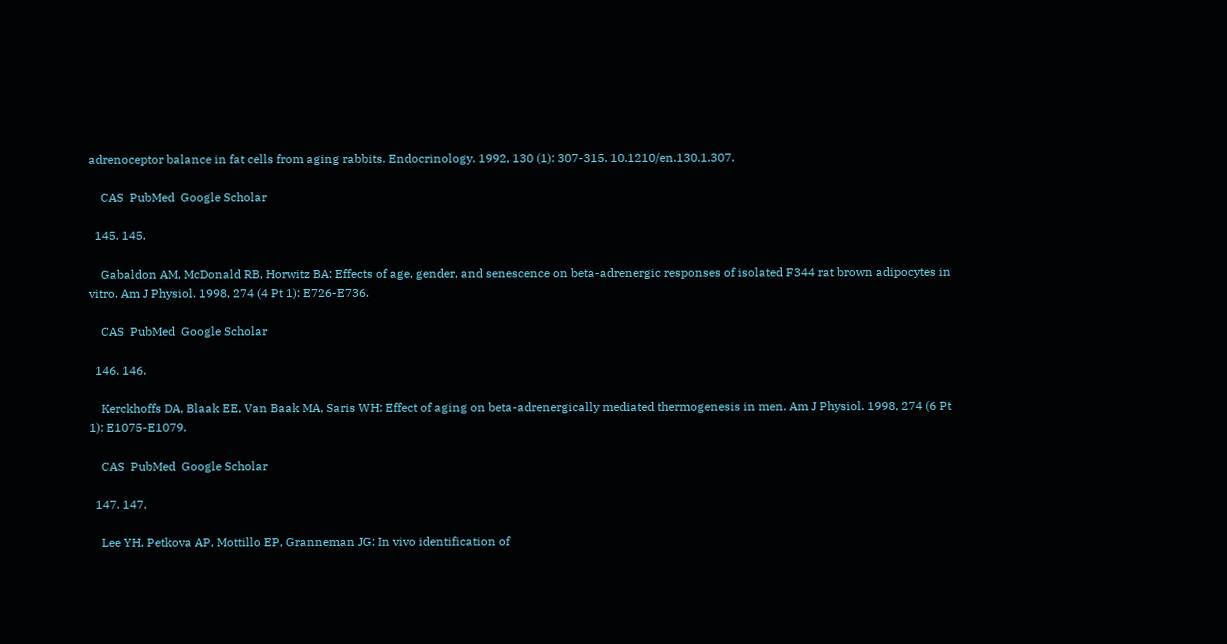adrenoceptor balance in fat cells from aging rabbits. Endocrinology. 1992, 130 (1): 307-315. 10.1210/en.130.1.307.

    CAS  PubMed  Google Scholar

  145. 145.

    Gabaldon AM, McDonald RB, Horwitz BA: Effects of age, gender, and senescence on beta-adrenergic responses of isolated F344 rat brown adipocytes in vitro. Am J Physiol. 1998, 274 (4 Pt 1): E726-E736.

    CAS  PubMed  Google Scholar

  146. 146.

    Kerckhoffs DA, Blaak EE, Van Baak MA, Saris WH: Effect of aging on beta-adrenergically mediated thermogenesis in men. Am J Physiol. 1998, 274 (6 Pt 1): E1075-E1079.

    CAS  PubMed  Google Scholar

  147. 147.

    Lee YH, Petkova AP, Mottillo EP, Granneman JG: In vivo identification of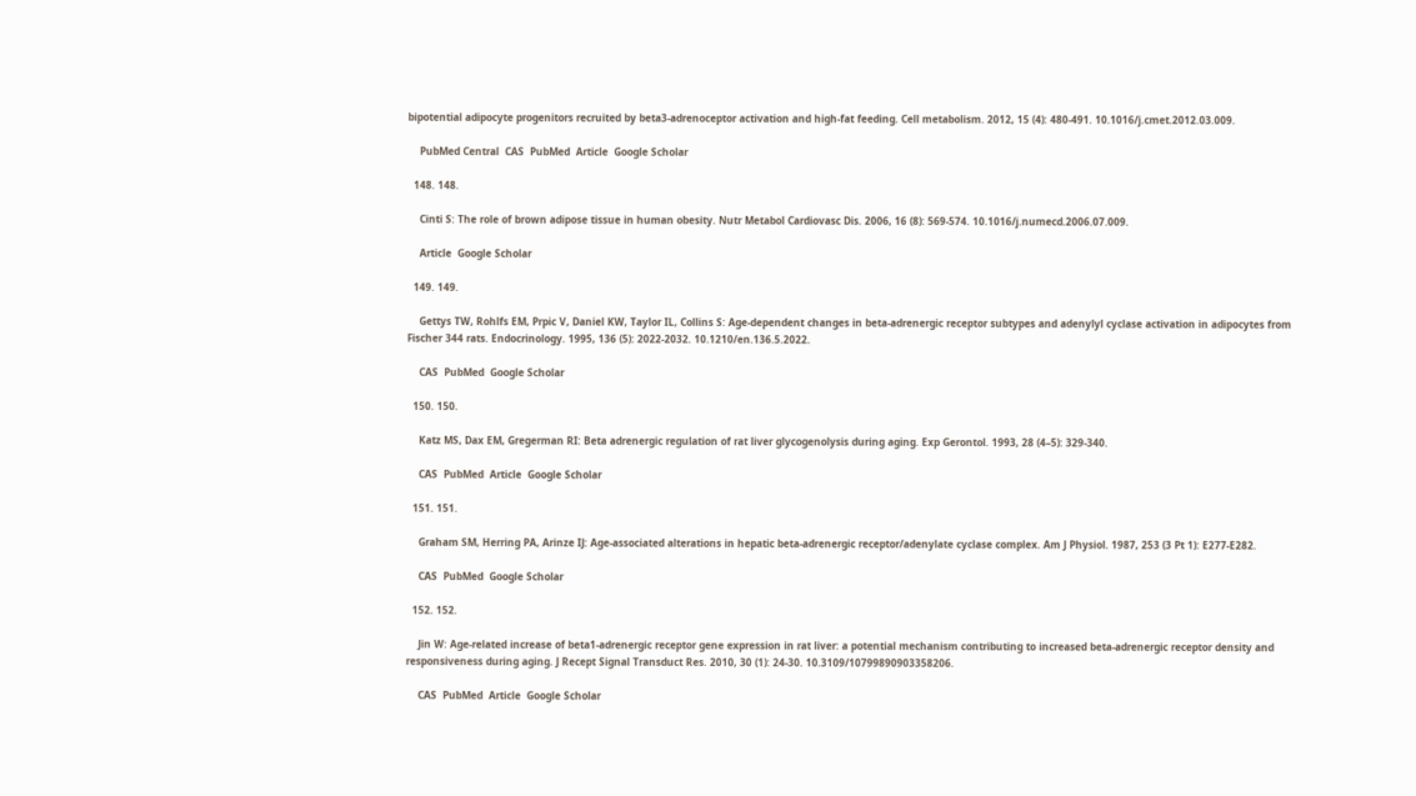bipotential adipocyte progenitors recruited by beta3-adrenoceptor activation and high-fat feeding. Cell metabolism. 2012, 15 (4): 480-491. 10.1016/j.cmet.2012.03.009.

    PubMed Central  CAS  PubMed  Article  Google Scholar

  148. 148.

    Cinti S: The role of brown adipose tissue in human obesity. Nutr Metabol Cardiovasc Dis. 2006, 16 (8): 569-574. 10.1016/j.numecd.2006.07.009.

    Article  Google Scholar

  149. 149.

    Gettys TW, Rohlfs EM, Prpic V, Daniel KW, Taylor IL, Collins S: Age-dependent changes in beta-adrenergic receptor subtypes and adenylyl cyclase activation in adipocytes from Fischer 344 rats. Endocrinology. 1995, 136 (5): 2022-2032. 10.1210/en.136.5.2022.

    CAS  PubMed  Google Scholar

  150. 150.

    Katz MS, Dax EM, Gregerman RI: Beta adrenergic regulation of rat liver glycogenolysis during aging. Exp Gerontol. 1993, 28 (4–5): 329-340.

    CAS  PubMed  Article  Google Scholar

  151. 151.

    Graham SM, Herring PA, Arinze IJ: Age-associated alterations in hepatic beta-adrenergic receptor/adenylate cyclase complex. Am J Physiol. 1987, 253 (3 Pt 1): E277-E282.

    CAS  PubMed  Google Scholar

  152. 152.

    Jin W: Age-related increase of beta1-adrenergic receptor gene expression in rat liver: a potential mechanism contributing to increased beta-adrenergic receptor density and responsiveness during aging. J Recept Signal Transduct Res. 2010, 30 (1): 24-30. 10.3109/10799890903358206.

    CAS  PubMed  Article  Google Scholar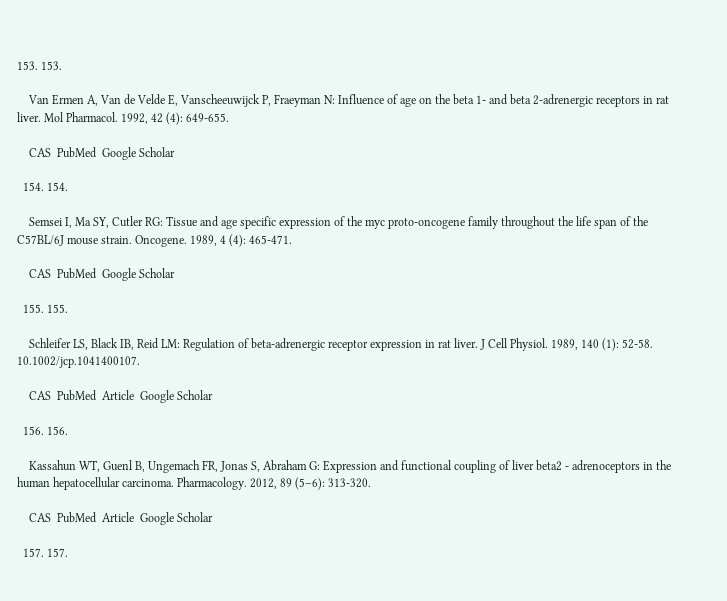153. 153.

    Van Ermen A, Van de Velde E, Vanscheeuwijck P, Fraeyman N: Influence of age on the beta 1- and beta 2-adrenergic receptors in rat liver. Mol Pharmacol. 1992, 42 (4): 649-655.

    CAS  PubMed  Google Scholar

  154. 154.

    Semsei I, Ma SY, Cutler RG: Tissue and age specific expression of the myc proto-oncogene family throughout the life span of the C57BL/6J mouse strain. Oncogene. 1989, 4 (4): 465-471.

    CAS  PubMed  Google Scholar

  155. 155.

    Schleifer LS, Black IB, Reid LM: Regulation of beta-adrenergic receptor expression in rat liver. J Cell Physiol. 1989, 140 (1): 52-58. 10.1002/jcp.1041400107.

    CAS  PubMed  Article  Google Scholar

  156. 156.

    Kassahun WT, Guenl B, Ungemach FR, Jonas S, Abraham G: Expression and functional coupling of liver beta2 - adrenoceptors in the human hepatocellular carcinoma. Pharmacology. 2012, 89 (5–6): 313-320.

    CAS  PubMed  Article  Google Scholar

  157. 157.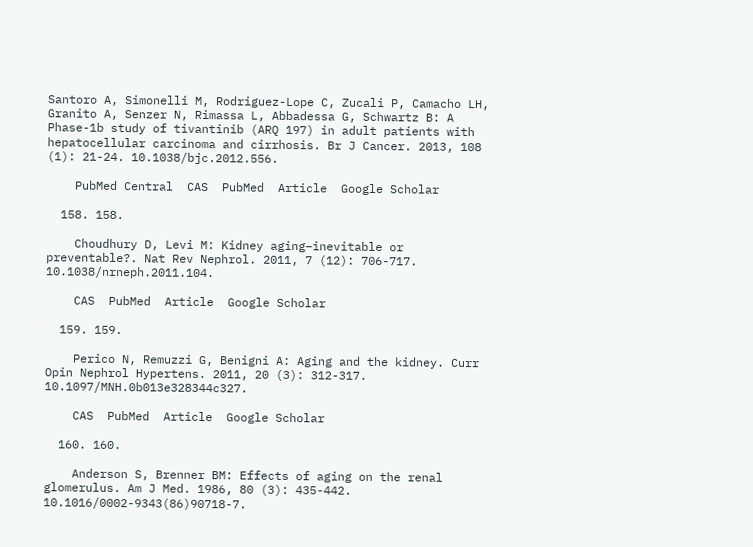Santoro A, Simonelli M, Rodriguez-Lope C, Zucali P, Camacho LH, Granito A, Senzer N, Rimassa L, Abbadessa G, Schwartz B: A Phase-1b study of tivantinib (ARQ 197) in adult patients with hepatocellular carcinoma and cirrhosis. Br J Cancer. 2013, 108 (1): 21-24. 10.1038/bjc.2012.556.

    PubMed Central  CAS  PubMed  Article  Google Scholar

  158. 158.

    Choudhury D, Levi M: Kidney aging–inevitable or preventable?. Nat Rev Nephrol. 2011, 7 (12): 706-717. 10.1038/nrneph.2011.104.

    CAS  PubMed  Article  Google Scholar

  159. 159.

    Perico N, Remuzzi G, Benigni A: Aging and the kidney. Curr Opin Nephrol Hypertens. 2011, 20 (3): 312-317. 10.1097/MNH.0b013e328344c327.

    CAS  PubMed  Article  Google Scholar

  160. 160.

    Anderson S, Brenner BM: Effects of aging on the renal glomerulus. Am J Med. 1986, 80 (3): 435-442. 10.1016/0002-9343(86)90718-7.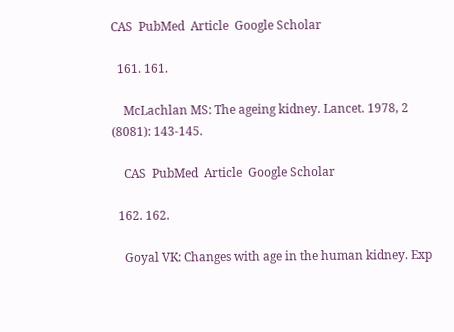CAS  PubMed  Article  Google Scholar

  161. 161.

    McLachlan MS: The ageing kidney. Lancet. 1978, 2 (8081): 143-145.

    CAS  PubMed  Article  Google Scholar

  162. 162.

    Goyal VK: Changes with age in the human kidney. Exp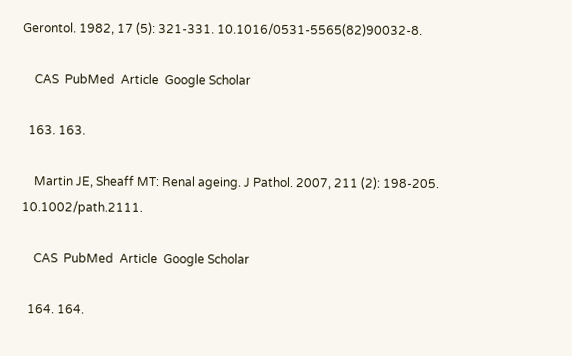Gerontol. 1982, 17 (5): 321-331. 10.1016/0531-5565(82)90032-8.

    CAS  PubMed  Article  Google Scholar

  163. 163.

    Martin JE, Sheaff MT: Renal ageing. J Pathol. 2007, 211 (2): 198-205. 10.1002/path.2111.

    CAS  PubMed  Article  Google Scholar

  164. 164.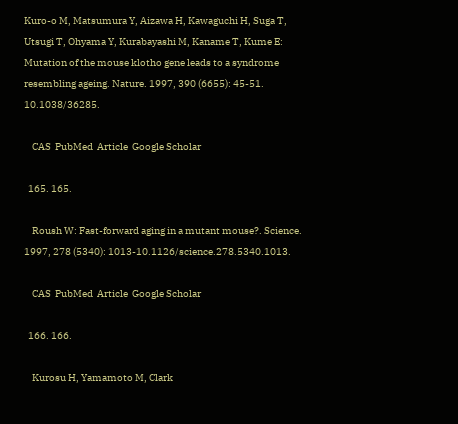Kuro-o M, Matsumura Y, Aizawa H, Kawaguchi H, Suga T, Utsugi T, Ohyama Y, Kurabayashi M, Kaname T, Kume E: Mutation of the mouse klotho gene leads to a syndrome resembling ageing. Nature. 1997, 390 (6655): 45-51. 10.1038/36285.

    CAS  PubMed  Article  Google Scholar

  165. 165.

    Roush W: Fast-forward aging in a mutant mouse?. Science. 1997, 278 (5340): 1013-10.1126/science.278.5340.1013.

    CAS  PubMed  Article  Google Scholar

  166. 166.

    Kurosu H, Yamamoto M, Clark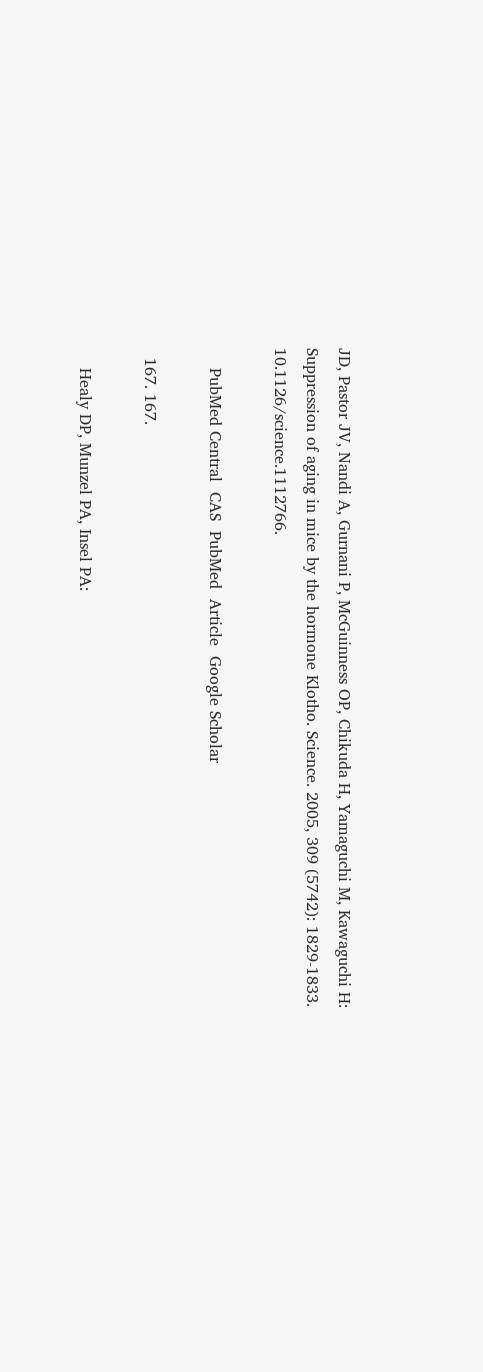JD, Pastor JV, Nandi A, Gurnani P, McGuinness OP, Chikuda H, Yamaguchi M, Kawaguchi H: Suppression of aging in mice by the hormone Klotho. Science. 2005, 309 (5742): 1829-1833. 10.1126/science.1112766.

    PubMed Central  CAS  PubMed  Article  Google Scholar

  167. 167.

    Healy DP, Munzel PA, Insel PA: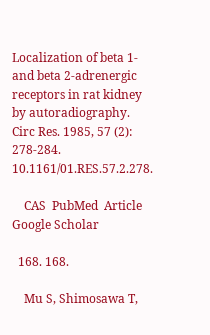Localization of beta 1- and beta 2-adrenergic receptors in rat kidney by autoradiography. Circ Res. 1985, 57 (2): 278-284. 10.1161/01.RES.57.2.278.

    CAS  PubMed  Article  Google Scholar

  168. 168.

    Mu S, Shimosawa T,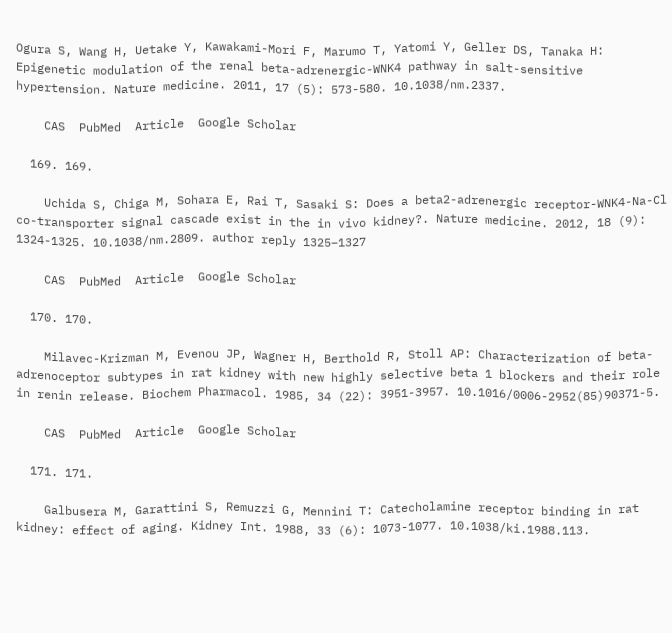Ogura S, Wang H, Uetake Y, Kawakami-Mori F, Marumo T, Yatomi Y, Geller DS, Tanaka H: Epigenetic modulation of the renal beta-adrenergic-WNK4 pathway in salt-sensitive hypertension. Nature medicine. 2011, 17 (5): 573-580. 10.1038/nm.2337.

    CAS  PubMed  Article  Google Scholar

  169. 169.

    Uchida S, Chiga M, Sohara E, Rai T, Sasaki S: Does a beta2-adrenergic receptor-WNK4-Na-Cl co-transporter signal cascade exist in the in vivo kidney?. Nature medicine. 2012, 18 (9): 1324-1325. 10.1038/nm.2809. author reply 1325–1327

    CAS  PubMed  Article  Google Scholar

  170. 170.

    Milavec-Krizman M, Evenou JP, Wagner H, Berthold R, Stoll AP: Characterization of beta-adrenoceptor subtypes in rat kidney with new highly selective beta 1 blockers and their role in renin release. Biochem Pharmacol. 1985, 34 (22): 3951-3957. 10.1016/0006-2952(85)90371-5.

    CAS  PubMed  Article  Google Scholar

  171. 171.

    Galbusera M, Garattini S, Remuzzi G, Mennini T: Catecholamine receptor binding in rat kidney: effect of aging. Kidney Int. 1988, 33 (6): 1073-1077. 10.1038/ki.1988.113.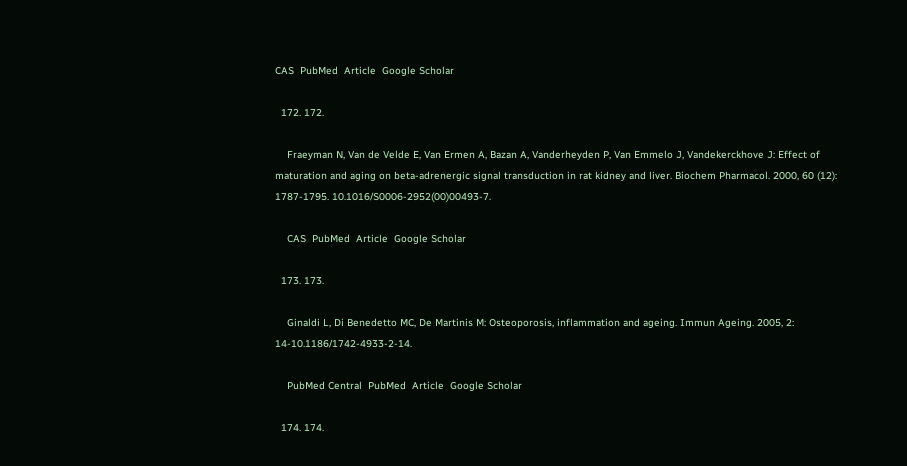CAS  PubMed  Article  Google Scholar

  172. 172.

    Fraeyman N, Van de Velde E, Van Ermen A, Bazan A, Vanderheyden P, Van Emmelo J, Vandekerckhove J: Effect of maturation and aging on beta-adrenergic signal transduction in rat kidney and liver. Biochem Pharmacol. 2000, 60 (12): 1787-1795. 10.1016/S0006-2952(00)00493-7.

    CAS  PubMed  Article  Google Scholar

  173. 173.

    Ginaldi L, Di Benedetto MC, De Martinis M: Osteoporosis, inflammation and ageing. Immun Ageing. 2005, 2: 14-10.1186/1742-4933-2-14.

    PubMed Central  PubMed  Article  Google Scholar

  174. 174.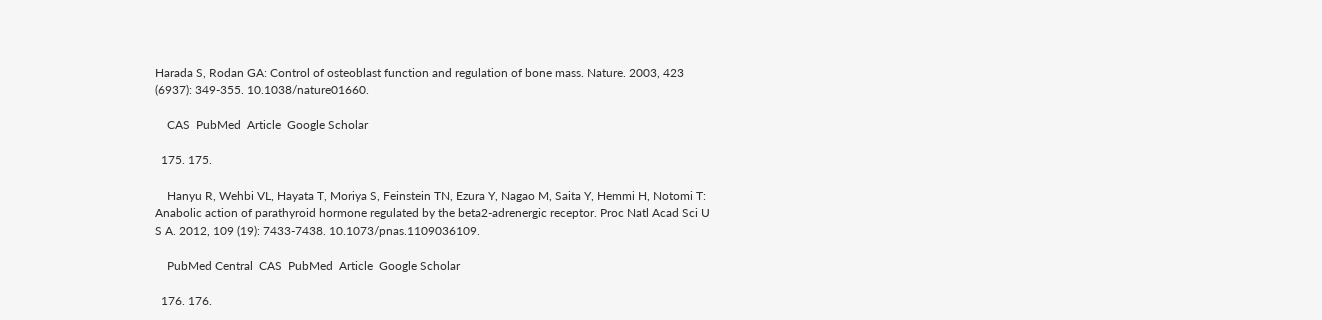Harada S, Rodan GA: Control of osteoblast function and regulation of bone mass. Nature. 2003, 423 (6937): 349-355. 10.1038/nature01660.

    CAS  PubMed  Article  Google Scholar

  175. 175.

    Hanyu R, Wehbi VL, Hayata T, Moriya S, Feinstein TN, Ezura Y, Nagao M, Saita Y, Hemmi H, Notomi T: Anabolic action of parathyroid hormone regulated by the beta2-adrenergic receptor. Proc Natl Acad Sci U S A. 2012, 109 (19): 7433-7438. 10.1073/pnas.1109036109.

    PubMed Central  CAS  PubMed  Article  Google Scholar

  176. 176.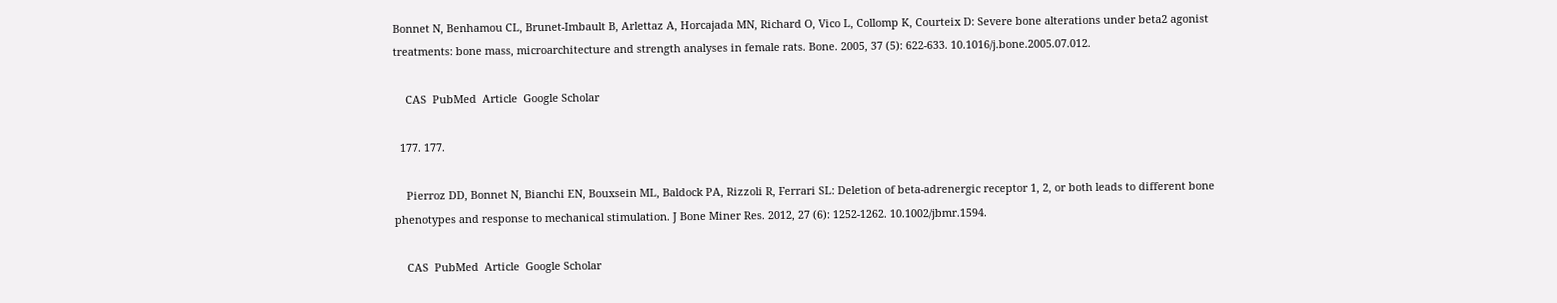Bonnet N, Benhamou CL, Brunet-Imbault B, Arlettaz A, Horcajada MN, Richard O, Vico L, Collomp K, Courteix D: Severe bone alterations under beta2 agonist treatments: bone mass, microarchitecture and strength analyses in female rats. Bone. 2005, 37 (5): 622-633. 10.1016/j.bone.2005.07.012.

    CAS  PubMed  Article  Google Scholar

  177. 177.

    Pierroz DD, Bonnet N, Bianchi EN, Bouxsein ML, Baldock PA, Rizzoli R, Ferrari SL: Deletion of beta-adrenergic receptor 1, 2, or both leads to different bone phenotypes and response to mechanical stimulation. J Bone Miner Res. 2012, 27 (6): 1252-1262. 10.1002/jbmr.1594.

    CAS  PubMed  Article  Google Scholar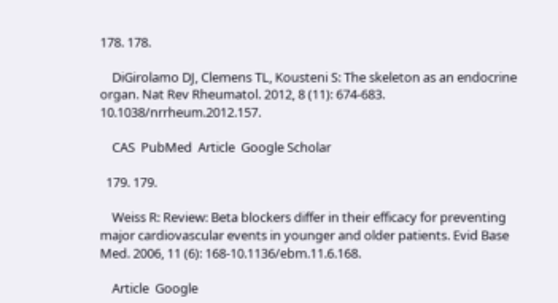178. 178.

    DiGirolamo DJ, Clemens TL, Kousteni S: The skeleton as an endocrine organ. Nat Rev Rheumatol. 2012, 8 (11): 674-683. 10.1038/nrrheum.2012.157.

    CAS  PubMed  Article  Google Scholar

  179. 179.

    Weiss R: Review: Beta blockers differ in their efficacy for preventing major cardiovascular events in younger and older patients. Evid Base Med. 2006, 11 (6): 168-10.1136/ebm.11.6.168.

    Article  Google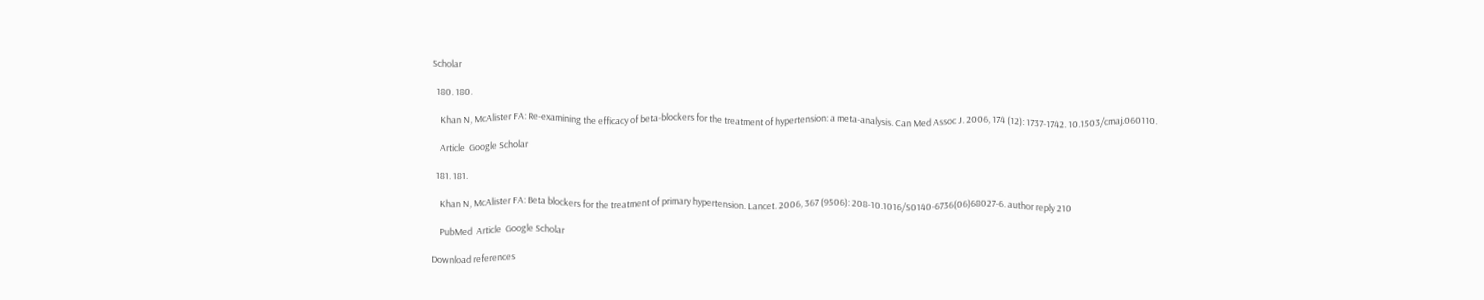Scholar

  180. 180.

    Khan N, McAlister FA: Re-examining the efficacy of beta-blockers for the treatment of hypertension: a meta-analysis. Can Med Assoc J. 2006, 174 (12): 1737-1742. 10.1503/cmaj.060110.

    Article  Google Scholar

  181. 181.

    Khan N, McAlister FA: Beta blockers for the treatment of primary hypertension. Lancet. 2006, 367 (9506): 208-10.1016/S0140-6736(06)68027-6. author reply 210

    PubMed  Article  Google Scholar

Download references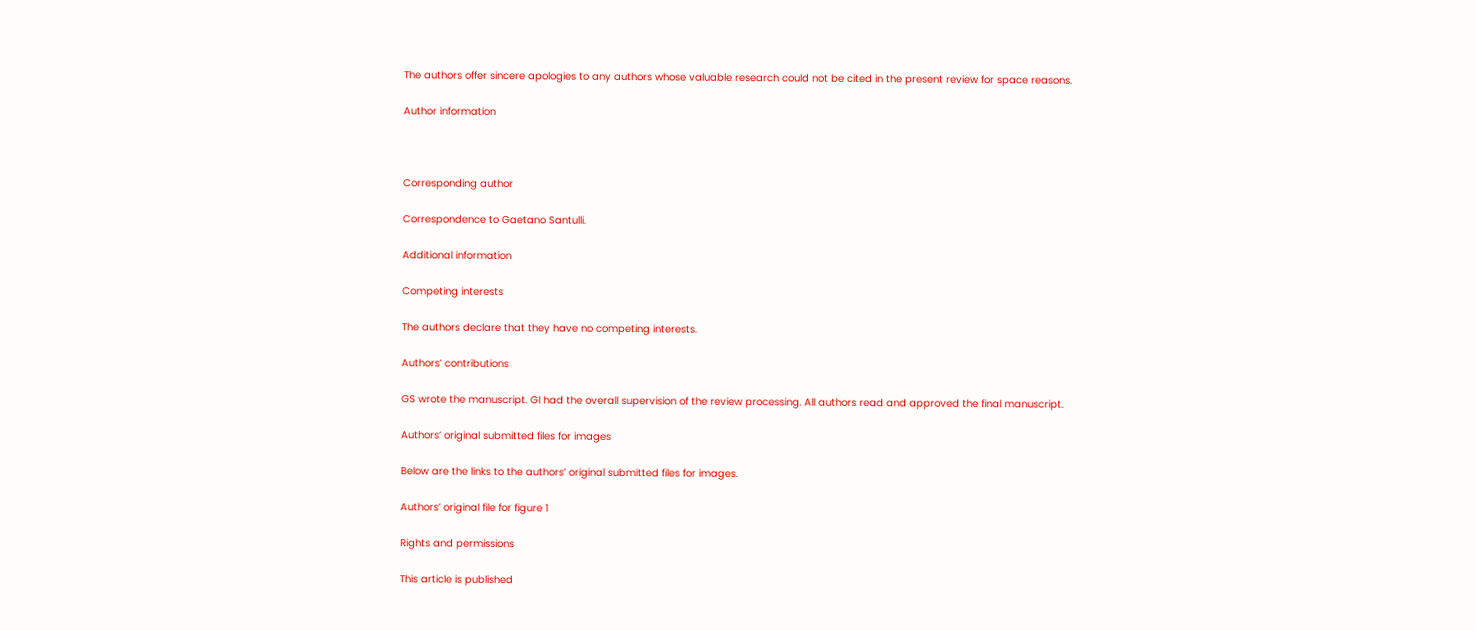The authors offer sincere apologies to any authors whose valuable research could not be cited in the present review for space reasons.

Author information



Corresponding author

Correspondence to Gaetano Santulli.

Additional information

Competing interests

The authors declare that they have no competing interests.

Authors’ contributions

GS wrote the manuscript. GI had the overall supervision of the review processing. All authors read and approved the final manuscript.

Authors’ original submitted files for images

Below are the links to the authors’ original submitted files for images.

Authors’ original file for figure 1

Rights and permissions

This article is published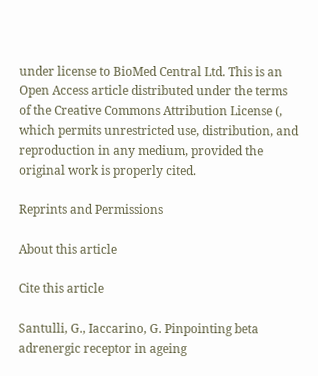under license to BioMed Central Ltd. This is an Open Access article distributed under the terms of the Creative Commons Attribution License (, which permits unrestricted use, distribution, and reproduction in any medium, provided the original work is properly cited.

Reprints and Permissions

About this article

Cite this article

Santulli, G., Iaccarino, G. Pinpointing beta adrenergic receptor in ageing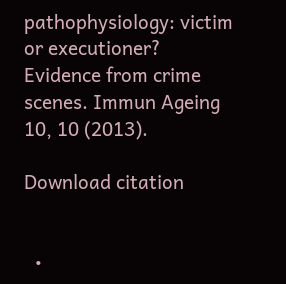pathophysiology: victim or executioner? Evidence from crime scenes. Immun Ageing 10, 10 (2013).

Download citation


  •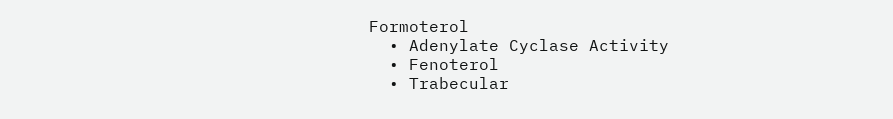Formoterol
  • Adenylate Cyclase Activity
  • Fenoterol
  • Trabecular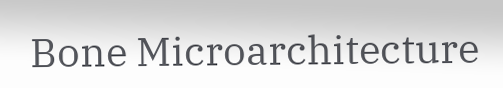Bone Microarchitecture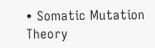• Somatic Mutation Theory